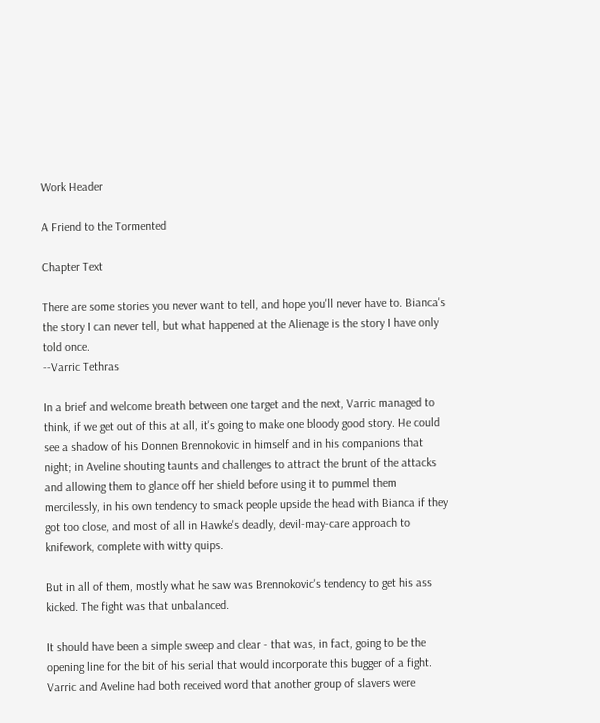Work Header

A Friend to the Tormented

Chapter Text

There are some stories you never want to tell, and hope you'll never have to. Bianca's the story I can never tell, but what happened at the Alienage is the story I have only told once.
--Varric Tethras

In a brief and welcome breath between one target and the next, Varric managed to think, if we get out of this at all, it's going to make one bloody good story. He could see a shadow of his Donnen Brennokovic in himself and in his companions that night; in Aveline shouting taunts and challenges to attract the brunt of the attacks and allowing them to glance off her shield before using it to pummel them mercilessly, in his own tendency to smack people upside the head with Bianca if they got too close, and most of all in Hawke's deadly, devil-may-care approach to knifework, complete with witty quips.

But in all of them, mostly what he saw was Brennokovic's tendency to get his ass kicked. The fight was that unbalanced.

It should have been a simple sweep and clear - that was, in fact, going to be the opening line for the bit of his serial that would incorporate this bugger of a fight. Varric and Aveline had both received word that another group of slavers were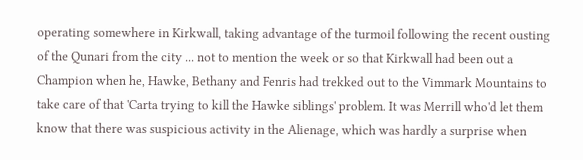operating somewhere in Kirkwall, taking advantage of the turmoil following the recent ousting of the Qunari from the city ... not to mention the week or so that Kirkwall had been out a Champion when he, Hawke, Bethany and Fenris had trekked out to the Vimmark Mountains to take care of that 'Carta trying to kill the Hawke siblings' problem. It was Merrill who'd let them know that there was suspicious activity in the Alienage, which was hardly a surprise when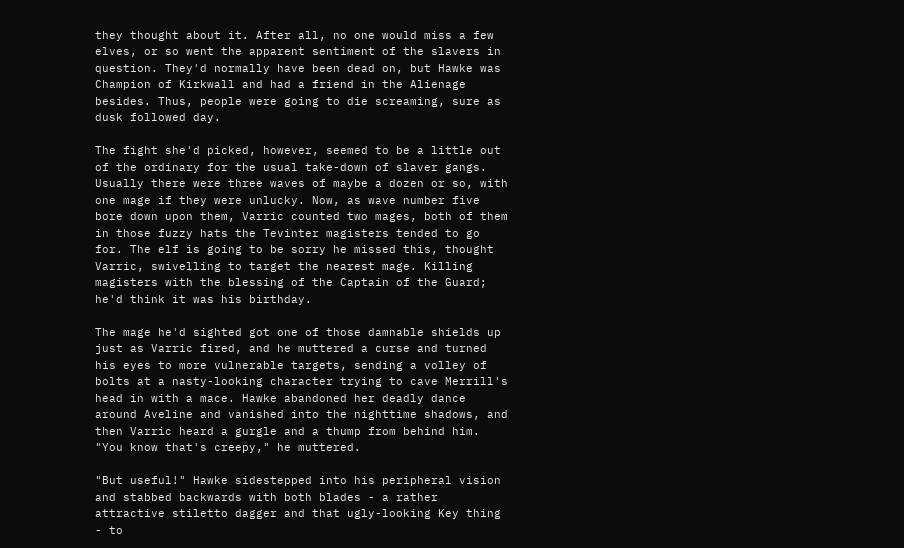they thought about it. After all, no one would miss a few elves, or so went the apparent sentiment of the slavers in question. They'd normally have been dead on, but Hawke was Champion of Kirkwall and had a friend in the Alienage besides. Thus, people were going to die screaming, sure as dusk followed day.

The fight she'd picked, however, seemed to be a little out of the ordinary for the usual take-down of slaver gangs. Usually there were three waves of maybe a dozen or so, with one mage if they were unlucky. Now, as wave number five bore down upon them, Varric counted two mages, both of them in those fuzzy hats the Tevinter magisters tended to go for. The elf is going to be sorry he missed this, thought Varric, swivelling to target the nearest mage. Killing magisters with the blessing of the Captain of the Guard; he'd think it was his birthday.

The mage he'd sighted got one of those damnable shields up just as Varric fired, and he muttered a curse and turned his eyes to more vulnerable targets, sending a volley of bolts at a nasty-looking character trying to cave Merrill's head in with a mace. Hawke abandoned her deadly dance around Aveline and vanished into the nighttime shadows, and then Varric heard a gurgle and a thump from behind him. "You know that's creepy," he muttered.

"But useful!" Hawke sidestepped into his peripheral vision and stabbed backwards with both blades - a rather attractive stiletto dagger and that ugly-looking Key thing - to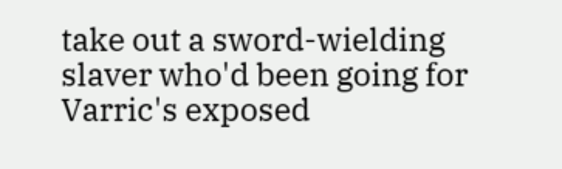take out a sword-wielding slaver who'd been going for Varric's exposed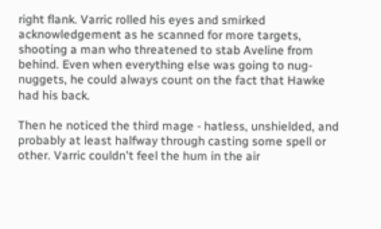right flank. Varric rolled his eyes and smirked acknowledgement as he scanned for more targets, shooting a man who threatened to stab Aveline from behind. Even when everything else was going to nug-nuggets, he could always count on the fact that Hawke had his back.

Then he noticed the third mage - hatless, unshielded, and probably at least halfway through casting some spell or other. Varric couldn't feel the hum in the air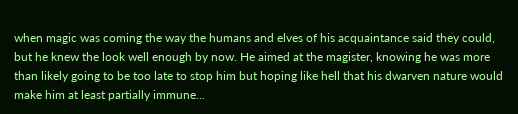when magic was coming the way the humans and elves of his acquaintance said they could, but he knew the look well enough by now. He aimed at the magister, knowing he was more than likely going to be too late to stop him but hoping like hell that his dwarven nature would make him at least partially immune...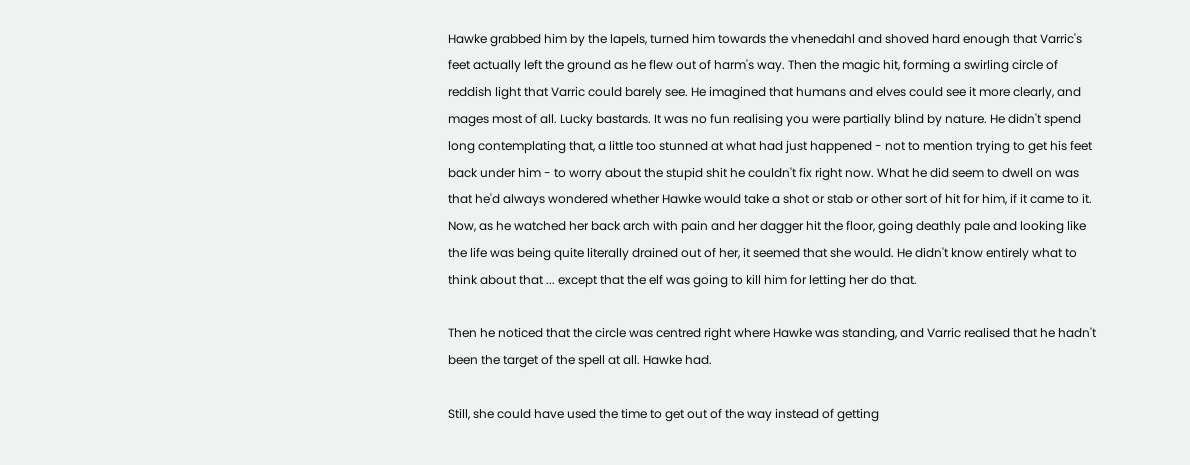Hawke grabbed him by the lapels, turned him towards the vhenedahl and shoved hard enough that Varric's feet actually left the ground as he flew out of harm's way. Then the magic hit, forming a swirling circle of reddish light that Varric could barely see. He imagined that humans and elves could see it more clearly, and mages most of all. Lucky bastards. It was no fun realising you were partially blind by nature. He didn't spend long contemplating that, a little too stunned at what had just happened - not to mention trying to get his feet back under him - to worry about the stupid shit he couldn't fix right now. What he did seem to dwell on was that he'd always wondered whether Hawke would take a shot or stab or other sort of hit for him, if it came to it. Now, as he watched her back arch with pain and her dagger hit the floor, going deathly pale and looking like the life was being quite literally drained out of her, it seemed that she would. He didn't know entirely what to think about that ... except that the elf was going to kill him for letting her do that.

Then he noticed that the circle was centred right where Hawke was standing, and Varric realised that he hadn't been the target of the spell at all. Hawke had.

Still, she could have used the time to get out of the way instead of getting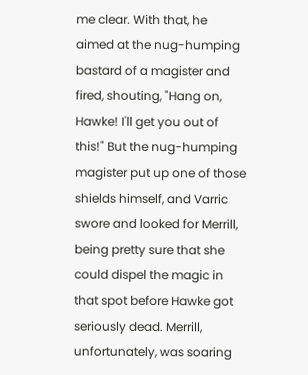me clear. With that, he aimed at the nug-humping bastard of a magister and fired, shouting, "Hang on, Hawke! I'll get you out of this!" But the nug-humping magister put up one of those shields himself, and Varric swore and looked for Merrill, being pretty sure that she could dispel the magic in that spot before Hawke got seriously dead. Merrill, unfortunately, was soaring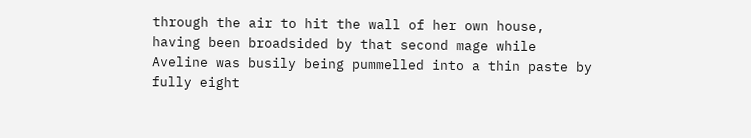through the air to hit the wall of her own house, having been broadsided by that second mage while Aveline was busily being pummelled into a thin paste by fully eight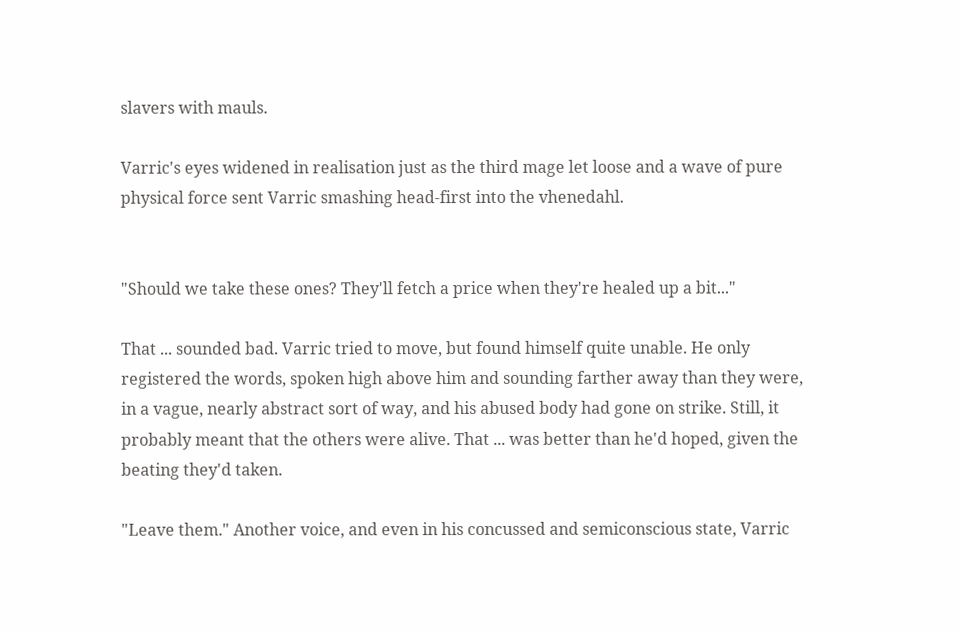slavers with mauls.

Varric's eyes widened in realisation just as the third mage let loose and a wave of pure physical force sent Varric smashing head-first into the vhenedahl.


"Should we take these ones? They'll fetch a price when they're healed up a bit..."

That ... sounded bad. Varric tried to move, but found himself quite unable. He only registered the words, spoken high above him and sounding farther away than they were, in a vague, nearly abstract sort of way, and his abused body had gone on strike. Still, it probably meant that the others were alive. That ... was better than he'd hoped, given the beating they'd taken.

"Leave them." Another voice, and even in his concussed and semiconscious state, Varric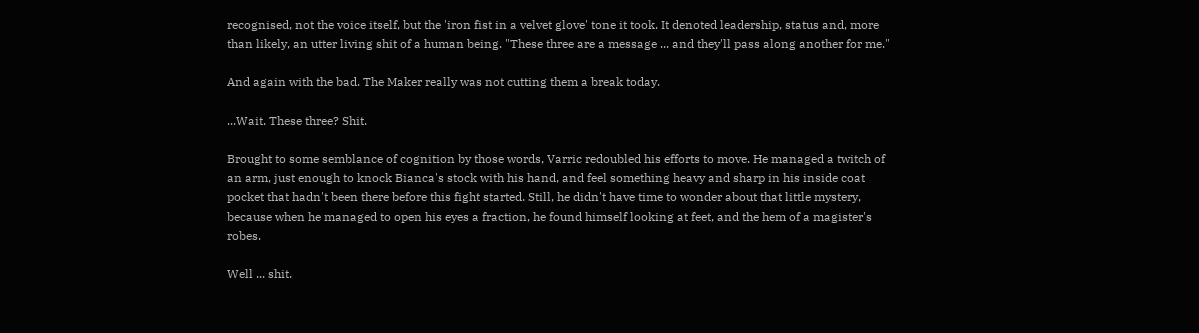recognised, not the voice itself, but the 'iron fist in a velvet glove' tone it took. It denoted leadership, status and, more than likely, an utter living shit of a human being. "These three are a message ... and they'll pass along another for me."

And again with the bad. The Maker really was not cutting them a break today.

...Wait. These three? Shit.

Brought to some semblance of cognition by those words, Varric redoubled his efforts to move. He managed a twitch of an arm, just enough to knock Bianca's stock with his hand, and feel something heavy and sharp in his inside coat pocket that hadn't been there before this fight started. Still, he didn't have time to wonder about that little mystery, because when he managed to open his eyes a fraction, he found himself looking at feet, and the hem of a magister's robes.

Well ... shit.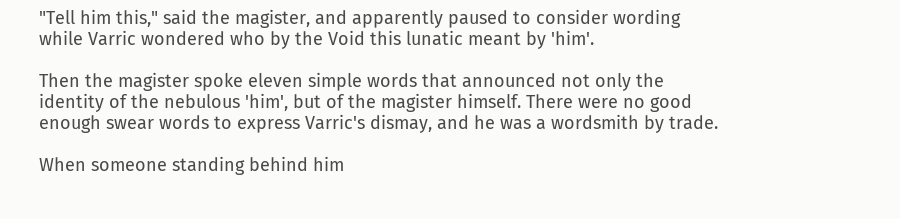"Tell him this," said the magister, and apparently paused to consider wording while Varric wondered who by the Void this lunatic meant by 'him'.

Then the magister spoke eleven simple words that announced not only the identity of the nebulous 'him', but of the magister himself. There were no good enough swear words to express Varric's dismay, and he was a wordsmith by trade.

When someone standing behind him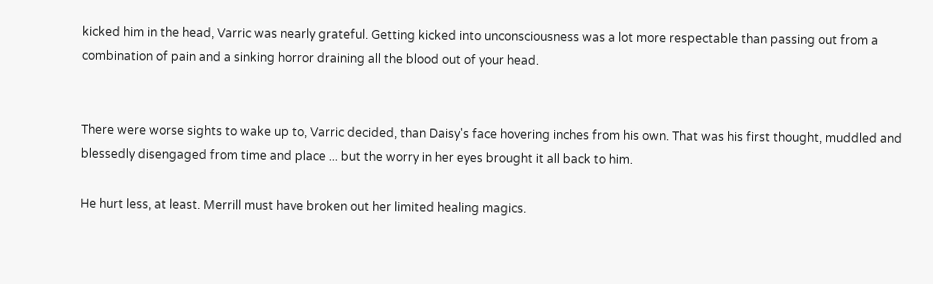kicked him in the head, Varric was nearly grateful. Getting kicked into unconsciousness was a lot more respectable than passing out from a combination of pain and a sinking horror draining all the blood out of your head.


There were worse sights to wake up to, Varric decided, than Daisy's face hovering inches from his own. That was his first thought, muddled and blessedly disengaged from time and place ... but the worry in her eyes brought it all back to him.

He hurt less, at least. Merrill must have broken out her limited healing magics.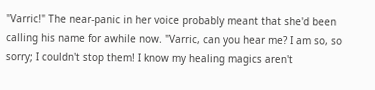"Varric!" The near-panic in her voice probably meant that she'd been calling his name for awhile now. "Varric, can you hear me? I am so, so sorry; I couldn't stop them! I know my healing magics aren't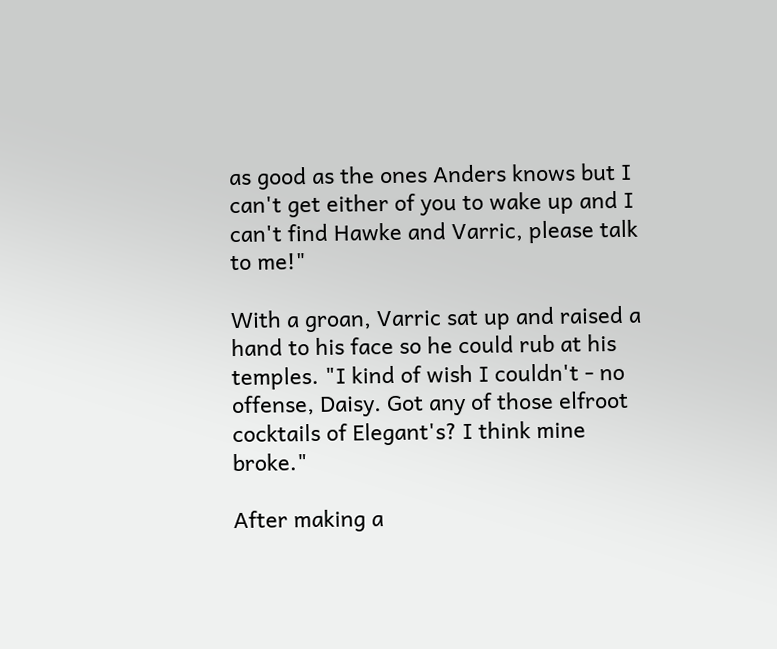as good as the ones Anders knows but I can't get either of you to wake up and I can't find Hawke and Varric, please talk to me!"

With a groan, Varric sat up and raised a hand to his face so he could rub at his temples. "I kind of wish I couldn't - no offense, Daisy. Got any of those elfroot cocktails of Elegant's? I think mine broke."

After making a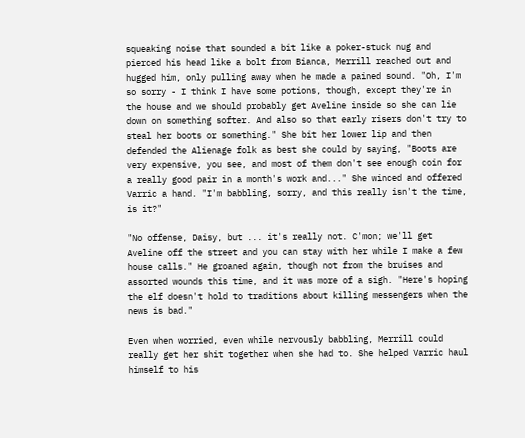squeaking noise that sounded a bit like a poker-stuck nug and pierced his head like a bolt from Bianca, Merrill reached out and hugged him, only pulling away when he made a pained sound. "Oh, I'm so sorry - I think I have some potions, though, except they're in the house and we should probably get Aveline inside so she can lie down on something softer. And also so that early risers don't try to steal her boots or something." She bit her lower lip and then defended the Alienage folk as best she could by saying, "Boots are very expensive, you see, and most of them don't see enough coin for a really good pair in a month's work and..." She winced and offered Varric a hand. "I'm babbling, sorry, and this really isn't the time, is it?"

"No offense, Daisy, but ... it's really not. C'mon; we'll get Aveline off the street and you can stay with her while I make a few house calls." He groaned again, though not from the bruises and assorted wounds this time, and it was more of a sigh. "Here's hoping the elf doesn't hold to traditions about killing messengers when the news is bad."

Even when worried, even while nervously babbling, Merrill could really get her shit together when she had to. She helped Varric haul himself to his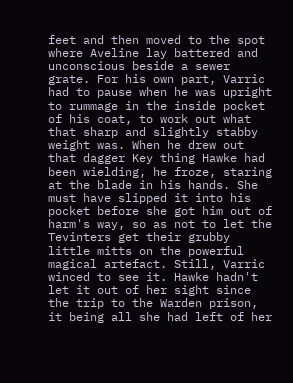feet and then moved to the spot where Aveline lay battered and unconscious beside a sewer grate. For his own part, Varric had to pause when he was upright to rummage in the inside pocket of his coat, to work out what that sharp and slightly stabby weight was. When he drew out that dagger Key thing Hawke had been wielding, he froze, staring at the blade in his hands. She must have slipped it into his pocket before she got him out of harm's way, so as not to let the Tevinters get their grubby little mitts on the powerful magical artefact. Still, Varric winced to see it. Hawke hadn't let it out of her sight since the trip to the Warden prison, it being all she had left of her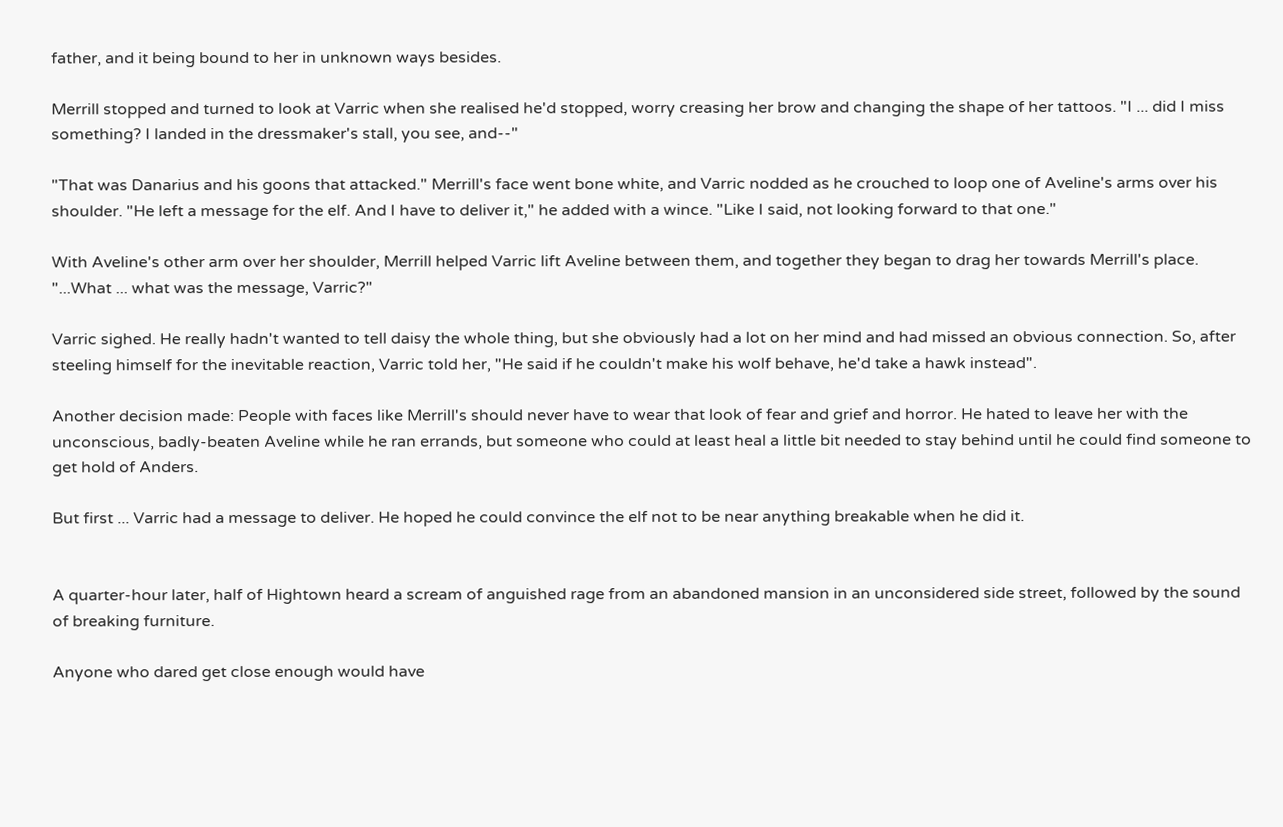father, and it being bound to her in unknown ways besides.

Merrill stopped and turned to look at Varric when she realised he'd stopped, worry creasing her brow and changing the shape of her tattoos. "I ... did I miss something? I landed in the dressmaker's stall, you see, and--"

"That was Danarius and his goons that attacked." Merrill's face went bone white, and Varric nodded as he crouched to loop one of Aveline's arms over his shoulder. "He left a message for the elf. And I have to deliver it," he added with a wince. "Like I said, not looking forward to that one."

With Aveline's other arm over her shoulder, Merrill helped Varric lift Aveline between them, and together they began to drag her towards Merrill's place. "...What ... what was the message, Varric?"

Varric sighed. He really hadn't wanted to tell daisy the whole thing, but she obviously had a lot on her mind and had missed an obvious connection. So, after steeling himself for the inevitable reaction, Varric told her, "He said if he couldn't make his wolf behave, he'd take a hawk instead".

Another decision made: People with faces like Merrill's should never have to wear that look of fear and grief and horror. He hated to leave her with the unconscious, badly-beaten Aveline while he ran errands, but someone who could at least heal a little bit needed to stay behind until he could find someone to get hold of Anders.

But first ... Varric had a message to deliver. He hoped he could convince the elf not to be near anything breakable when he did it.


A quarter-hour later, half of Hightown heard a scream of anguished rage from an abandoned mansion in an unconsidered side street, followed by the sound of breaking furniture.

Anyone who dared get close enough would have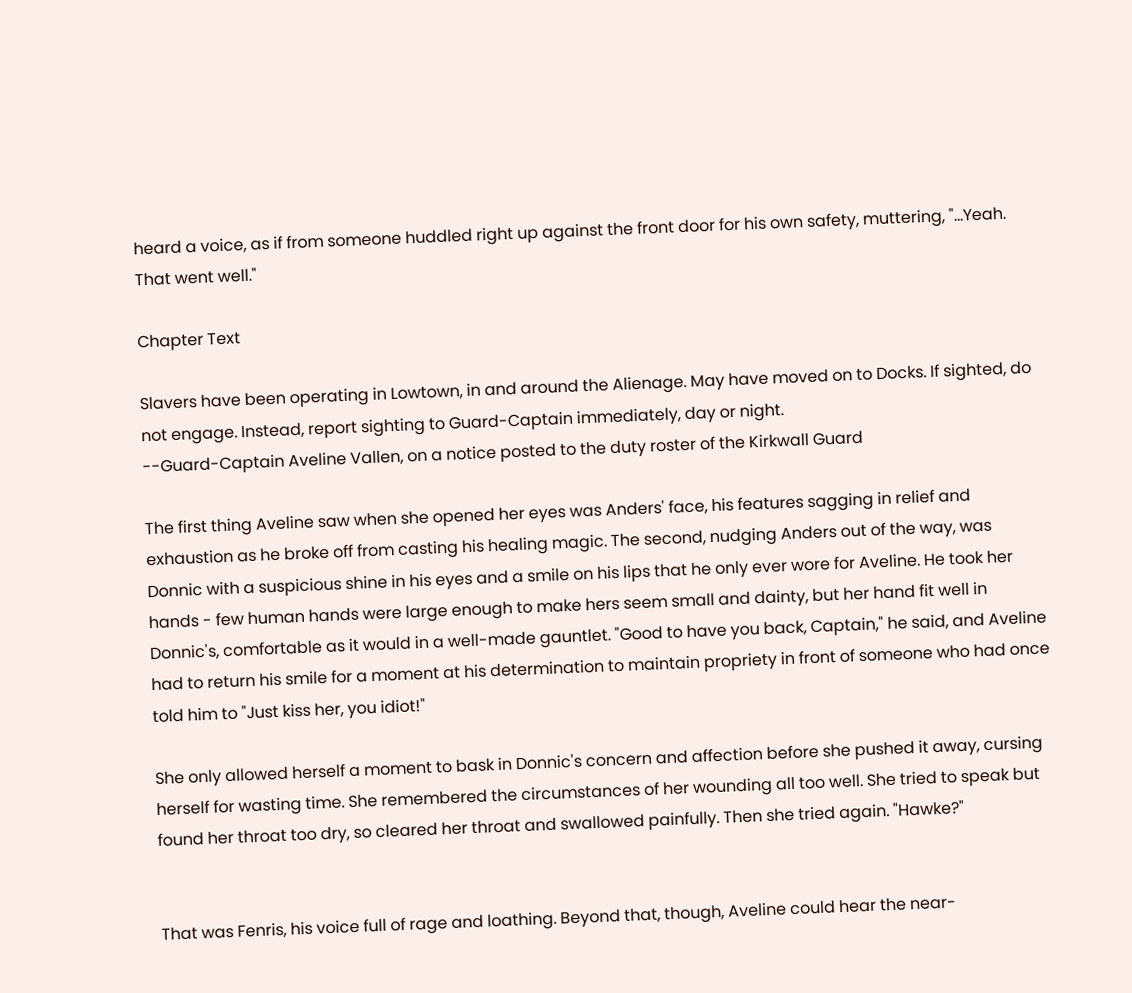heard a voice, as if from someone huddled right up against the front door for his own safety, muttering, "...Yeah. That went well."

Chapter Text

Slavers have been operating in Lowtown, in and around the Alienage. May have moved on to Docks. If sighted, do not engage. Instead, report sighting to Guard-Captain immediately, day or night.
--Guard-Captain Aveline Vallen, on a notice posted to the duty roster of the Kirkwall Guard

The first thing Aveline saw when she opened her eyes was Anders' face, his features sagging in relief and exhaustion as he broke off from casting his healing magic. The second, nudging Anders out of the way, was Donnic with a suspicious shine in his eyes and a smile on his lips that he only ever wore for Aveline. He took her hands - few human hands were large enough to make hers seem small and dainty, but her hand fit well in Donnic's, comfortable as it would in a well-made gauntlet. "Good to have you back, Captain," he said, and Aveline had to return his smile for a moment at his determination to maintain propriety in front of someone who had once told him to "Just kiss her, you idiot!"

She only allowed herself a moment to bask in Donnic's concern and affection before she pushed it away, cursing herself for wasting time. She remembered the circumstances of her wounding all too well. She tried to speak but found her throat too dry, so cleared her throat and swallowed painfully. Then she tried again. "Hawke?"


That was Fenris, his voice full of rage and loathing. Beyond that, though, Aveline could hear the near-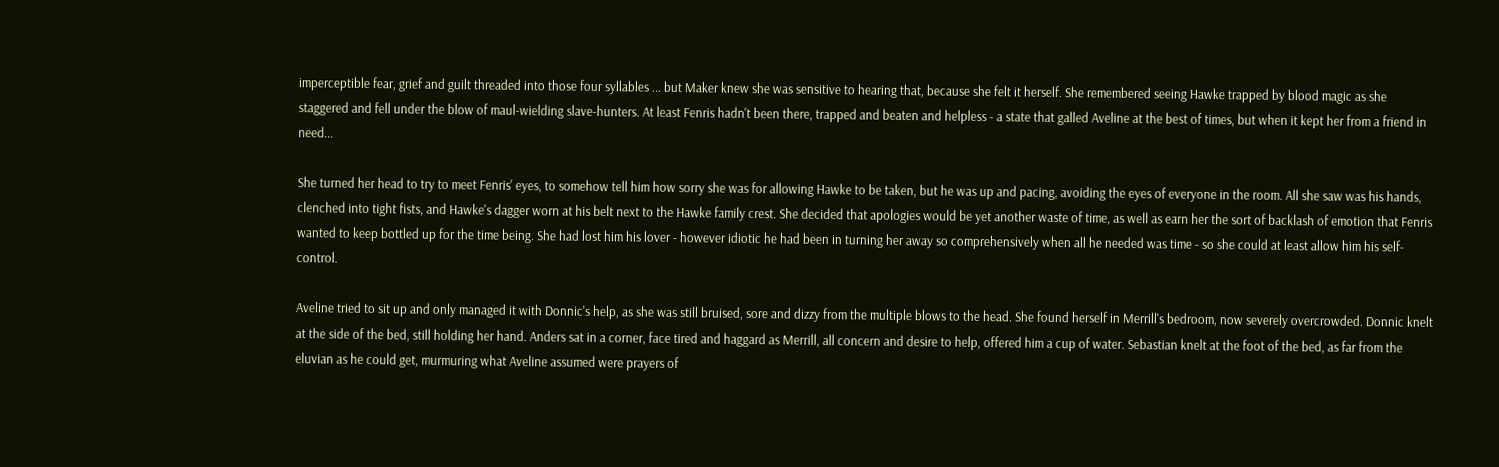imperceptible fear, grief and guilt threaded into those four syllables ... but Maker knew she was sensitive to hearing that, because she felt it herself. She remembered seeing Hawke trapped by blood magic as she staggered and fell under the blow of maul-wielding slave-hunters. At least Fenris hadn't been there, trapped and beaten and helpless - a state that galled Aveline at the best of times, but when it kept her from a friend in need...

She turned her head to try to meet Fenris' eyes, to somehow tell him how sorry she was for allowing Hawke to be taken, but he was up and pacing, avoiding the eyes of everyone in the room. All she saw was his hands, clenched into tight fists, and Hawke's dagger worn at his belt next to the Hawke family crest. She decided that apologies would be yet another waste of time, as well as earn her the sort of backlash of emotion that Fenris wanted to keep bottled up for the time being. She had lost him his lover - however idiotic he had been in turning her away so comprehensively when all he needed was time - so she could at least allow him his self-control.

Aveline tried to sit up and only managed it with Donnic's help, as she was still bruised, sore and dizzy from the multiple blows to the head. She found herself in Merrill's bedroom, now severely overcrowded. Donnic knelt at the side of the bed, still holding her hand. Anders sat in a corner, face tired and haggard as Merrill, all concern and desire to help, offered him a cup of water. Sebastian knelt at the foot of the bed, as far from the eluvian as he could get, murmuring what Aveline assumed were prayers of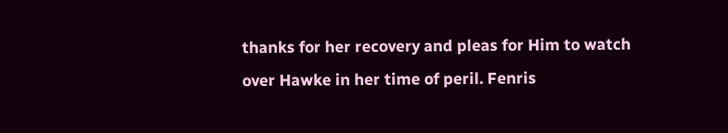thanks for her recovery and pleas for Him to watch over Hawke in her time of peril. Fenris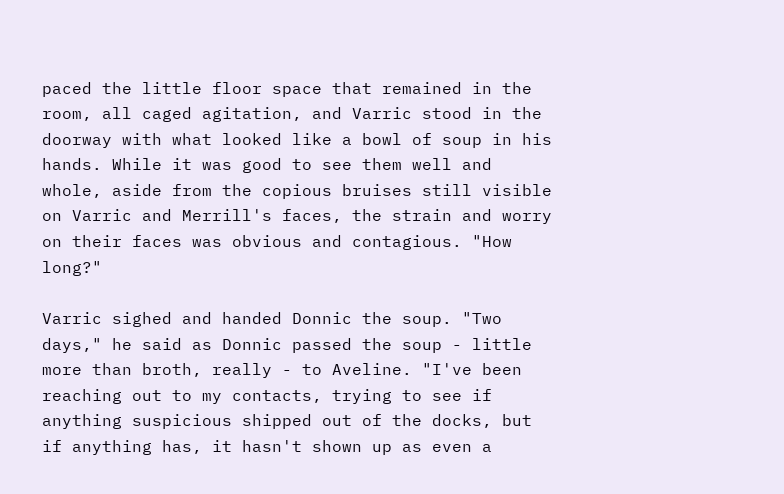paced the little floor space that remained in the room, all caged agitation, and Varric stood in the doorway with what looked like a bowl of soup in his hands. While it was good to see them well and whole, aside from the copious bruises still visible on Varric and Merrill's faces, the strain and worry on their faces was obvious and contagious. "How long?"

Varric sighed and handed Donnic the soup. "Two days," he said as Donnic passed the soup - little more than broth, really - to Aveline. "I've been reaching out to my contacts, trying to see if anything suspicious shipped out of the docks, but if anything has, it hasn't shown up as even a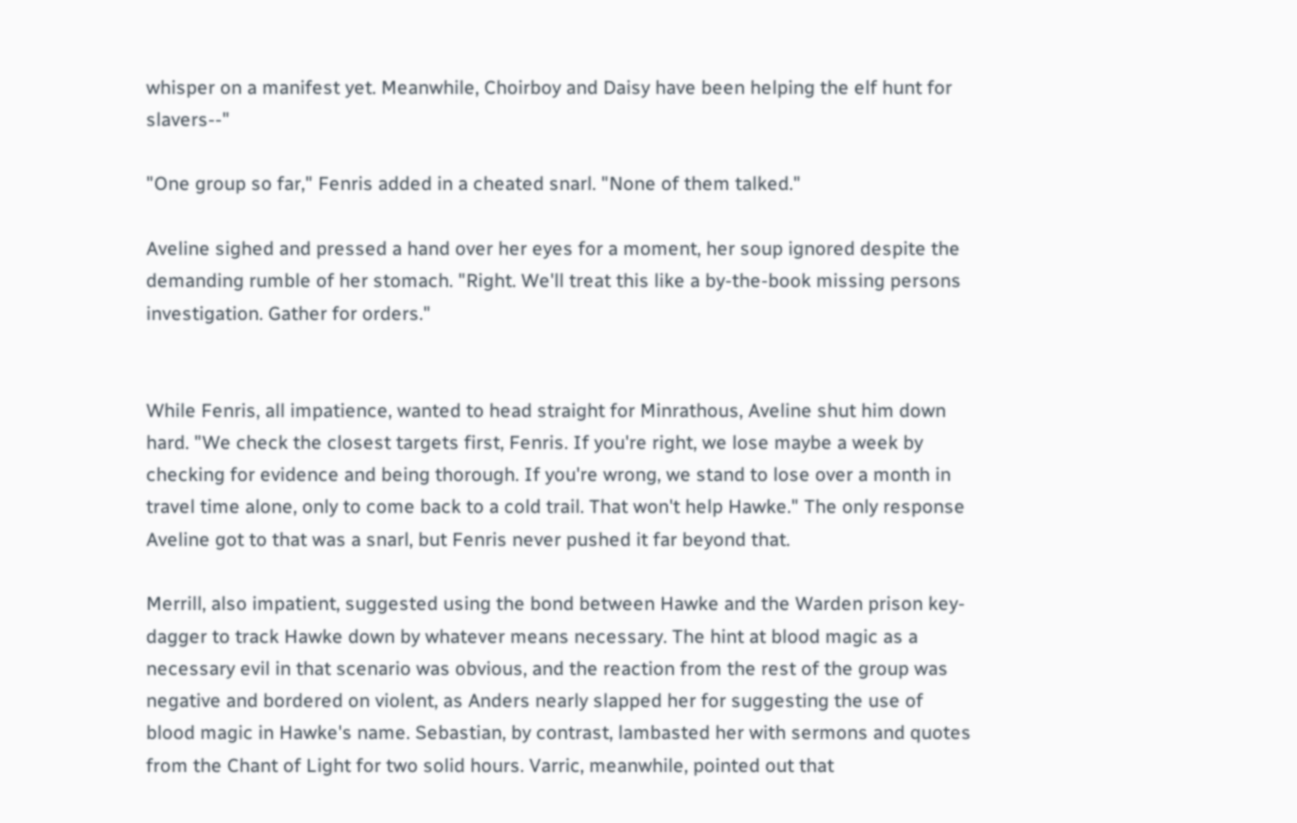whisper on a manifest yet. Meanwhile, Choirboy and Daisy have been helping the elf hunt for slavers--"

"One group so far," Fenris added in a cheated snarl. "None of them talked."

Aveline sighed and pressed a hand over her eyes for a moment, her soup ignored despite the demanding rumble of her stomach. "Right. We'll treat this like a by-the-book missing persons investigation. Gather for orders."


While Fenris, all impatience, wanted to head straight for Minrathous, Aveline shut him down hard. "We check the closest targets first, Fenris. If you're right, we lose maybe a week by checking for evidence and being thorough. If you're wrong, we stand to lose over a month in travel time alone, only to come back to a cold trail. That won't help Hawke." The only response Aveline got to that was a snarl, but Fenris never pushed it far beyond that.

Merrill, also impatient, suggested using the bond between Hawke and the Warden prison key-dagger to track Hawke down by whatever means necessary. The hint at blood magic as a necessary evil in that scenario was obvious, and the reaction from the rest of the group was negative and bordered on violent, as Anders nearly slapped her for suggesting the use of blood magic in Hawke's name. Sebastian, by contrast, lambasted her with sermons and quotes from the Chant of Light for two solid hours. Varric, meanwhile, pointed out that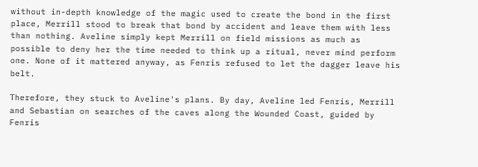without in-depth knowledge of the magic used to create the bond in the first place, Merrill stood to break that bond by accident and leave them with less than nothing. Aveline simply kept Merrill on field missions as much as possible to deny her the time needed to think up a ritual, never mind perform one. None of it mattered anyway, as Fenris refused to let the dagger leave his belt.

Therefore, they stuck to Aveline's plans. By day, Aveline led Fenris, Merrill and Sebastian on searches of the caves along the Wounded Coast, guided by Fenris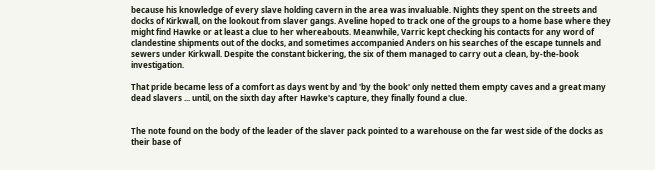because his knowledge of every slave holding cavern in the area was invaluable. Nights they spent on the streets and docks of Kirkwall, on the lookout from slaver gangs. Aveline hoped to track one of the groups to a home base where they might find Hawke or at least a clue to her whereabouts. Meanwhile, Varric kept checking his contacts for any word of clandestine shipments out of the docks, and sometimes accompanied Anders on his searches of the escape tunnels and sewers under Kirkwall. Despite the constant bickering, the six of them managed to carry out a clean, by-the-book investigation.

That pride became less of a comfort as days went by and 'by the book' only netted them empty caves and a great many dead slavers ... until, on the sixth day after Hawke's capture, they finally found a clue.


The note found on the body of the leader of the slaver pack pointed to a warehouse on the far west side of the docks as their base of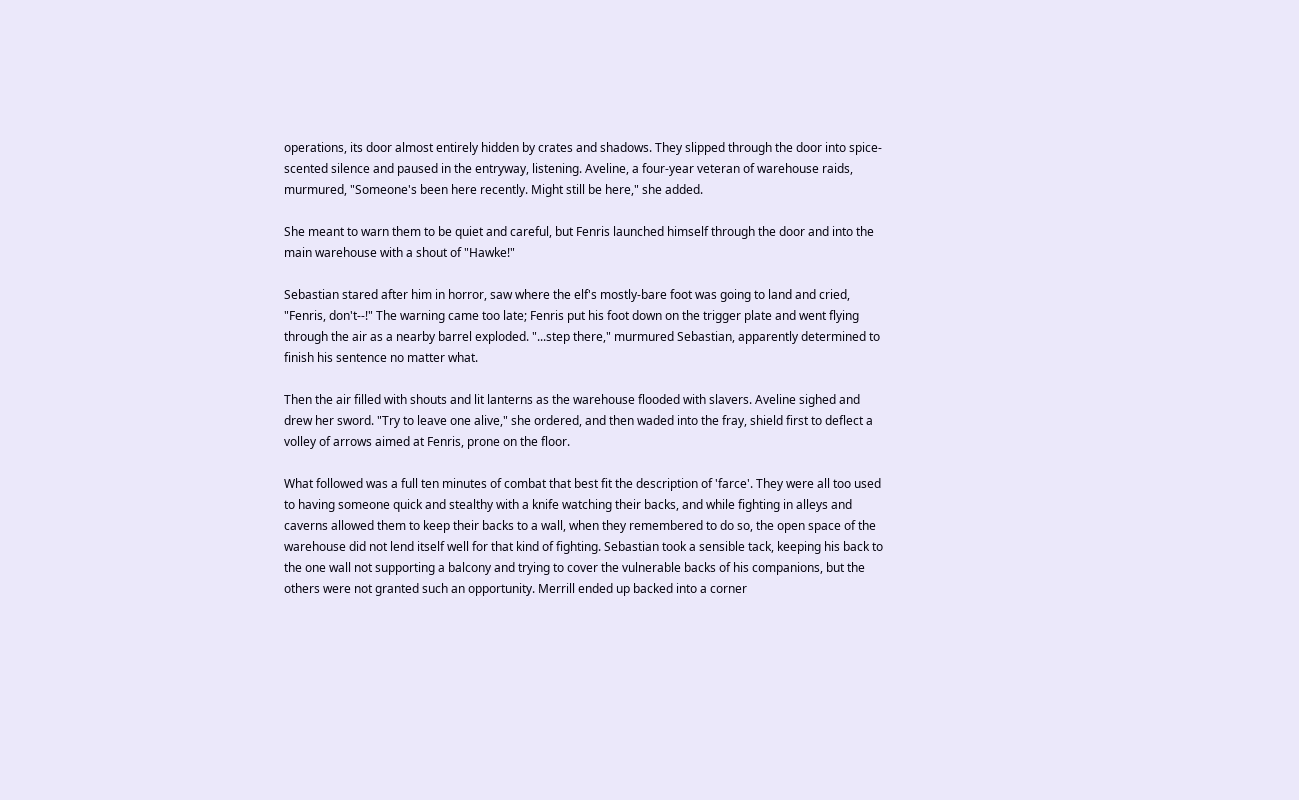operations, its door almost entirely hidden by crates and shadows. They slipped through the door into spice-scented silence and paused in the entryway, listening. Aveline, a four-year veteran of warehouse raids, murmured, "Someone's been here recently. Might still be here," she added.

She meant to warn them to be quiet and careful, but Fenris launched himself through the door and into the main warehouse with a shout of "Hawke!"

Sebastian stared after him in horror, saw where the elf's mostly-bare foot was going to land and cried, "Fenris, don't--!" The warning came too late; Fenris put his foot down on the trigger plate and went flying through the air as a nearby barrel exploded. "...step there," murmured Sebastian, apparently determined to finish his sentence no matter what.

Then the air filled with shouts and lit lanterns as the warehouse flooded with slavers. Aveline sighed and drew her sword. "Try to leave one alive," she ordered, and then waded into the fray, shield first to deflect a volley of arrows aimed at Fenris, prone on the floor.

What followed was a full ten minutes of combat that best fit the description of 'farce'. They were all too used to having someone quick and stealthy with a knife watching their backs, and while fighting in alleys and caverns allowed them to keep their backs to a wall, when they remembered to do so, the open space of the warehouse did not lend itself well for that kind of fighting. Sebastian took a sensible tack, keeping his back to the one wall not supporting a balcony and trying to cover the vulnerable backs of his companions, but the others were not granted such an opportunity. Merrill ended up backed into a corner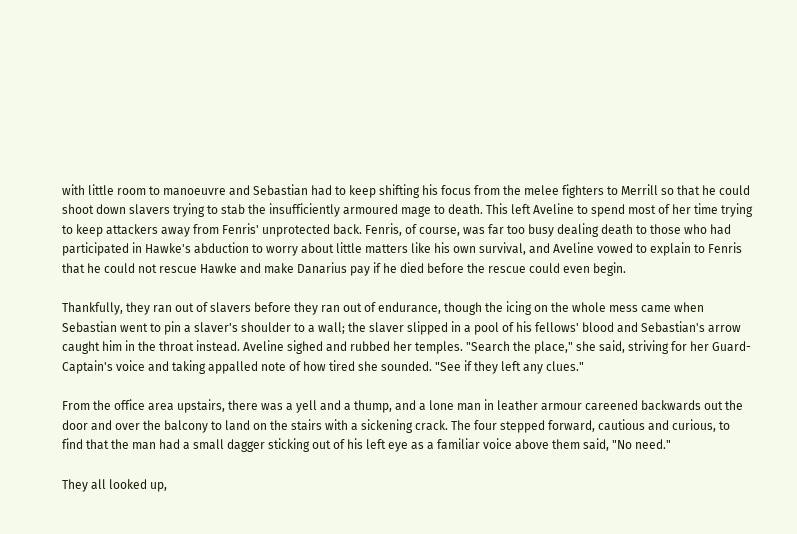with little room to manoeuvre and Sebastian had to keep shifting his focus from the melee fighters to Merrill so that he could shoot down slavers trying to stab the insufficiently armoured mage to death. This left Aveline to spend most of her time trying to keep attackers away from Fenris' unprotected back. Fenris, of course, was far too busy dealing death to those who had participated in Hawke's abduction to worry about little matters like his own survival, and Aveline vowed to explain to Fenris that he could not rescue Hawke and make Danarius pay if he died before the rescue could even begin.

Thankfully, they ran out of slavers before they ran out of endurance, though the icing on the whole mess came when Sebastian went to pin a slaver's shoulder to a wall; the slaver slipped in a pool of his fellows' blood and Sebastian's arrow caught him in the throat instead. Aveline sighed and rubbed her temples. "Search the place," she said, striving for her Guard-Captain's voice and taking appalled note of how tired she sounded. "See if they left any clues."

From the office area upstairs, there was a yell and a thump, and a lone man in leather armour careened backwards out the door and over the balcony to land on the stairs with a sickening crack. The four stepped forward, cautious and curious, to find that the man had a small dagger sticking out of his left eye as a familiar voice above them said, "No need."

They all looked up,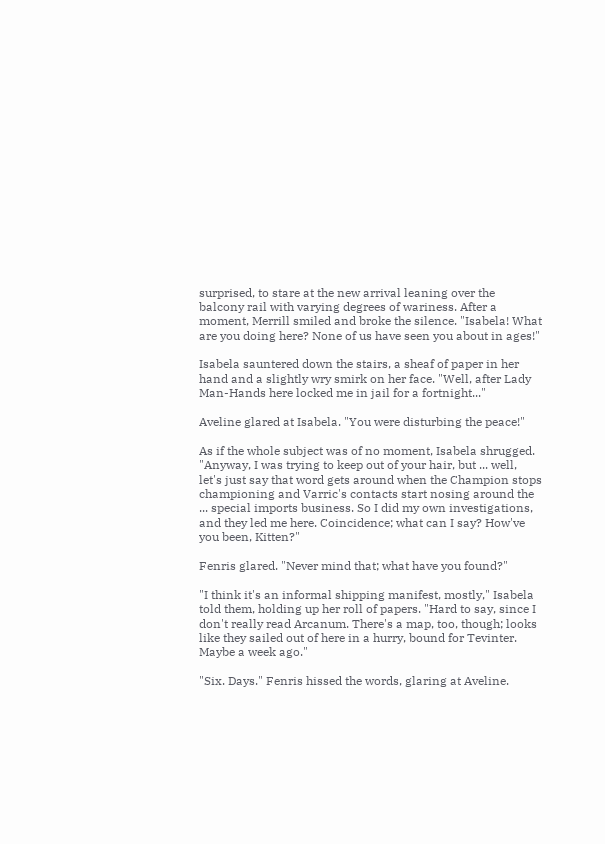surprised, to stare at the new arrival leaning over the balcony rail with varying degrees of wariness. After a moment, Merrill smiled and broke the silence. "Isabela! What are you doing here? None of us have seen you about in ages!"

Isabela sauntered down the stairs, a sheaf of paper in her hand and a slightly wry smirk on her face. "Well, after Lady Man-Hands here locked me in jail for a fortnight..."

Aveline glared at Isabela. "You were disturbing the peace!"

As if the whole subject was of no moment, Isabela shrugged. "Anyway, I was trying to keep out of your hair, but ... well, let's just say that word gets around when the Champion stops championing and Varric's contacts start nosing around the ... special imports business. So I did my own investigations, and they led me here. Coincidence; what can I say? How've you been, Kitten?"

Fenris glared. "Never mind that; what have you found?"

"I think it's an informal shipping manifest, mostly," Isabela told them, holding up her roll of papers. "Hard to say, since I don't really read Arcanum. There's a map, too, though; looks like they sailed out of here in a hurry, bound for Tevinter. Maybe a week ago."

"Six. Days." Fenris hissed the words, glaring at Aveline.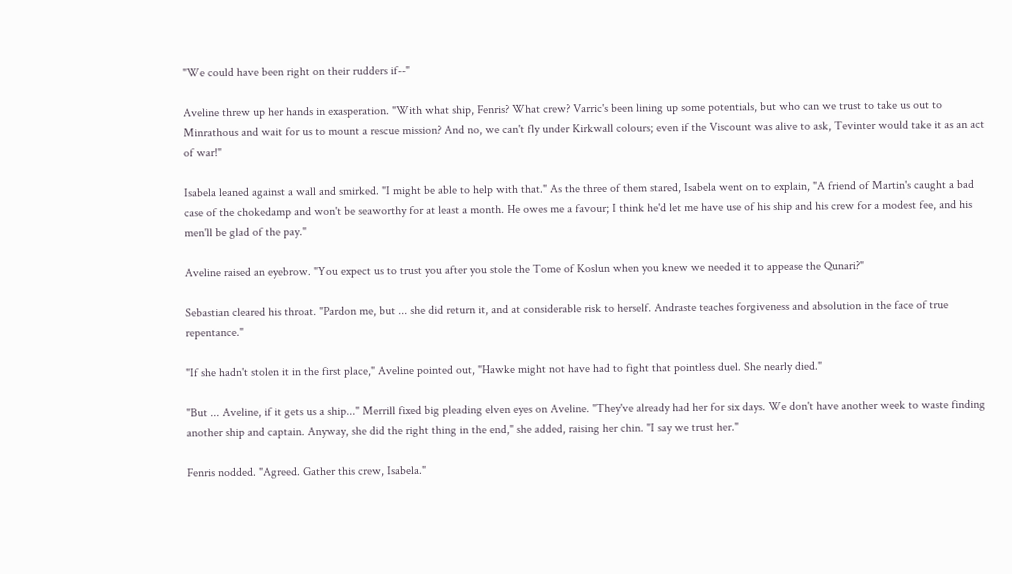"We could have been right on their rudders if--"

Aveline threw up her hands in exasperation. "With what ship, Fenris? What crew? Varric's been lining up some potentials, but who can we trust to take us out to Minrathous and wait for us to mount a rescue mission? And no, we can't fly under Kirkwall colours; even if the Viscount was alive to ask, Tevinter would take it as an act of war!"

Isabela leaned against a wall and smirked. "I might be able to help with that." As the three of them stared, Isabela went on to explain, "A friend of Martin's caught a bad case of the chokedamp and won't be seaworthy for at least a month. He owes me a favour; I think he'd let me have use of his ship and his crew for a modest fee, and his men'll be glad of the pay."

Aveline raised an eyebrow. "You expect us to trust you after you stole the Tome of Koslun when you knew we needed it to appease the Qunari?"

Sebastian cleared his throat. "Pardon me, but ... she did return it, and at considerable risk to herself. Andraste teaches forgiveness and absolution in the face of true repentance."

"If she hadn't stolen it in the first place," Aveline pointed out, "Hawke might not have had to fight that pointless duel. She nearly died."

"But ... Aveline, if it gets us a ship..." Merrill fixed big pleading elven eyes on Aveline. "They've already had her for six days. We don't have another week to waste finding another ship and captain. Anyway, she did the right thing in the end," she added, raising her chin. "I say we trust her."

Fenris nodded. "Agreed. Gather this crew, Isabela."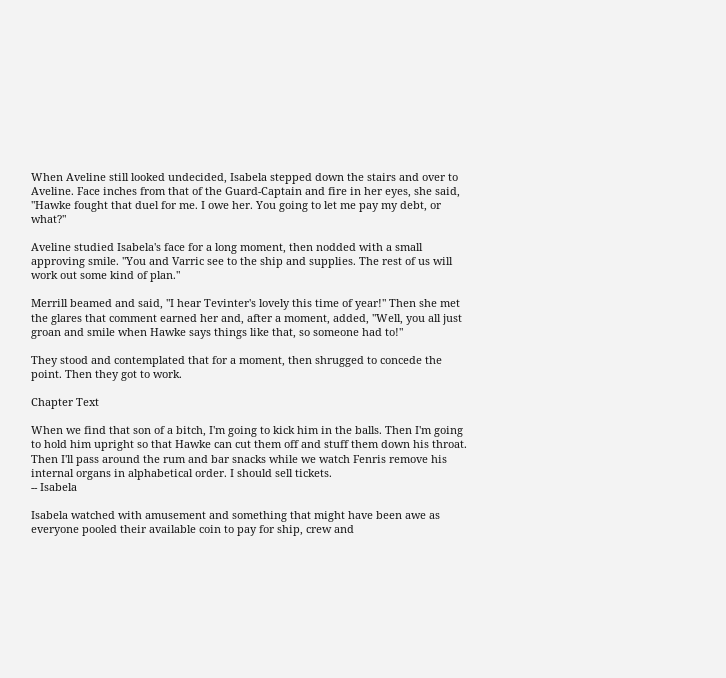When Aveline still looked undecided, Isabela stepped down the stairs and over to Aveline. Face inches from that of the Guard-Captain and fire in her eyes, she said, "Hawke fought that duel for me. I owe her. You going to let me pay my debt, or what?"

Aveline studied Isabela's face for a long moment, then nodded with a small approving smile. "You and Varric see to the ship and supplies. The rest of us will work out some kind of plan."

Merrill beamed and said, "I hear Tevinter's lovely this time of year!" Then she met the glares that comment earned her and, after a moment, added, "Well, you all just groan and smile when Hawke says things like that, so someone had to!"

They stood and contemplated that for a moment, then shrugged to concede the point. Then they got to work.

Chapter Text

When we find that son of a bitch, I'm going to kick him in the balls. Then I'm going to hold him upright so that Hawke can cut them off and stuff them down his throat. Then I'll pass around the rum and bar snacks while we watch Fenris remove his internal organs in alphabetical order. I should sell tickets.
-- Isabela

Isabela watched with amusement and something that might have been awe as everyone pooled their available coin to pay for ship, crew and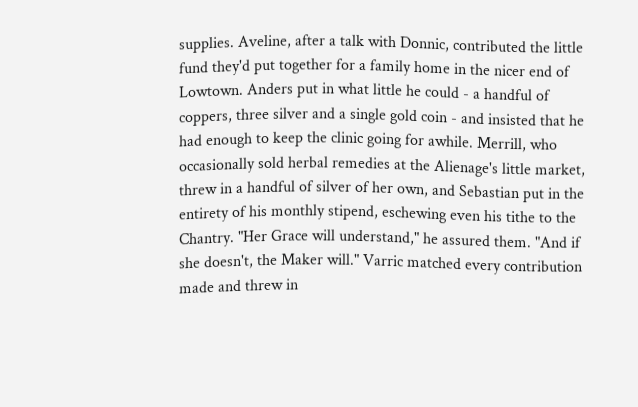supplies. Aveline, after a talk with Donnic, contributed the little fund they'd put together for a family home in the nicer end of Lowtown. Anders put in what little he could - a handful of coppers, three silver and a single gold coin - and insisted that he had enough to keep the clinic going for awhile. Merrill, who occasionally sold herbal remedies at the Alienage's little market, threw in a handful of silver of her own, and Sebastian put in the entirety of his monthly stipend, eschewing even his tithe to the Chantry. "Her Grace will understand," he assured them. "And if she doesn't, the Maker will." Varric matched every contribution made and threw in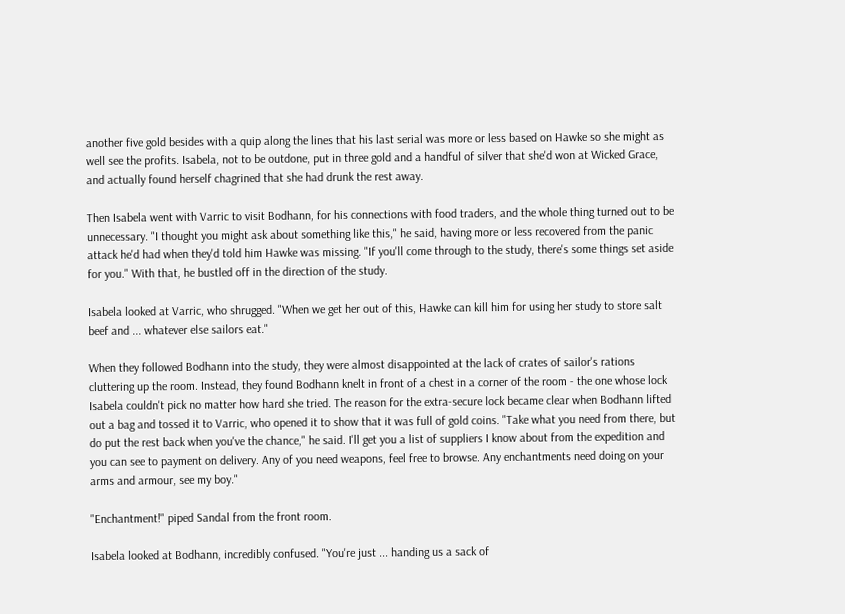another five gold besides with a quip along the lines that his last serial was more or less based on Hawke so she might as well see the profits. Isabela, not to be outdone, put in three gold and a handful of silver that she'd won at Wicked Grace, and actually found herself chagrined that she had drunk the rest away.

Then Isabela went with Varric to visit Bodhann, for his connections with food traders, and the whole thing turned out to be unnecessary. "I thought you might ask about something like this," he said, having more or less recovered from the panic attack he'd had when they'd told him Hawke was missing. "If you'll come through to the study, there's some things set aside for you." With that, he bustled off in the direction of the study.

Isabela looked at Varric, who shrugged. "When we get her out of this, Hawke can kill him for using her study to store salt beef and ... whatever else sailors eat."

When they followed Bodhann into the study, they were almost disappointed at the lack of crates of sailor's rations cluttering up the room. Instead, they found Bodhann knelt in front of a chest in a corner of the room - the one whose lock Isabela couldn't pick no matter how hard she tried. The reason for the extra-secure lock became clear when Bodhann lifted out a bag and tossed it to Varric, who opened it to show that it was full of gold coins. "Take what you need from there, but do put the rest back when you've the chance," he said. I'll get you a list of suppliers I know about from the expedition and you can see to payment on delivery. Any of you need weapons, feel free to browse. Any enchantments need doing on your arms and armour, see my boy."

"Enchantment!" piped Sandal from the front room.

Isabela looked at Bodhann, incredibly confused. "You're just ... handing us a sack of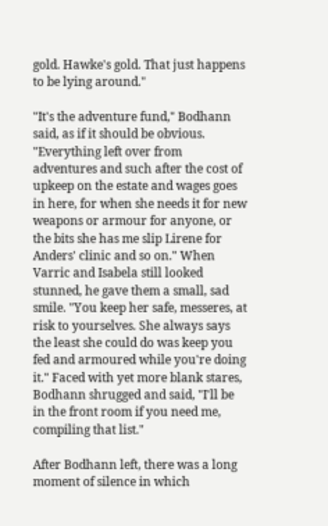gold. Hawke's gold. That just happens to be lying around."

"It's the adventure fund," Bodhann said, as if it should be obvious. "Everything left over from adventures and such after the cost of upkeep on the estate and wages goes in here, for when she needs it for new weapons or armour for anyone, or the bits she has me slip Lirene for Anders' clinic and so on." When Varric and Isabela still looked stunned, he gave them a small, sad smile. "You keep her safe, messeres, at risk to yourselves. She always says the least she could do was keep you fed and armoured while you're doing it." Faced with yet more blank stares, Bodhann shrugged and said, "I'll be in the front room if you need me, compiling that list."

After Bodhann left, there was a long moment of silence in which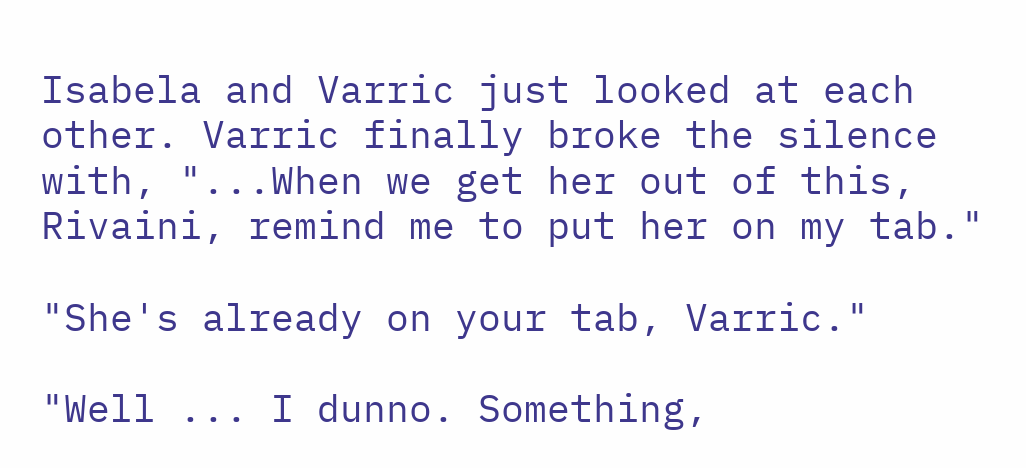Isabela and Varric just looked at each other. Varric finally broke the silence with, "...When we get her out of this, Rivaini, remind me to put her on my tab."

"She's already on your tab, Varric."

"Well ... I dunno. Something,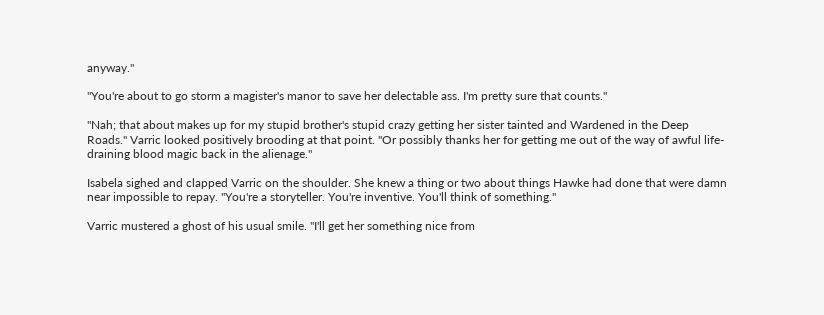anyway."

"You're about to go storm a magister's manor to save her delectable ass. I'm pretty sure that counts."

"Nah; that about makes up for my stupid brother's stupid crazy getting her sister tainted and Wardened in the Deep Roads." Varric looked positively brooding at that point. "Or possibly thanks her for getting me out of the way of awful life-draining blood magic back in the alienage."

Isabela sighed and clapped Varric on the shoulder. She knew a thing or two about things Hawke had done that were damn near impossible to repay. "You're a storyteller. You're inventive. You'll think of something."

Varric mustered a ghost of his usual smile. "I'll get her something nice from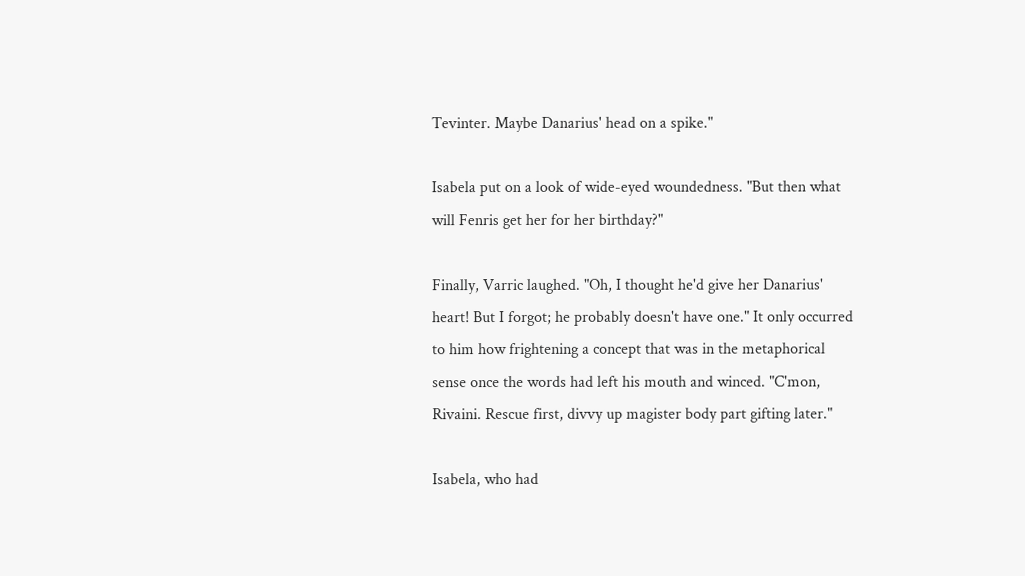Tevinter. Maybe Danarius' head on a spike."

Isabela put on a look of wide-eyed woundedness. "But then what will Fenris get her for her birthday?"

Finally, Varric laughed. "Oh, I thought he'd give her Danarius' heart! But I forgot; he probably doesn't have one." It only occurred to him how frightening a concept that was in the metaphorical sense once the words had left his mouth and winced. "C'mon, Rivaini. Rescue first, divvy up magister body part gifting later."

Isabela, who had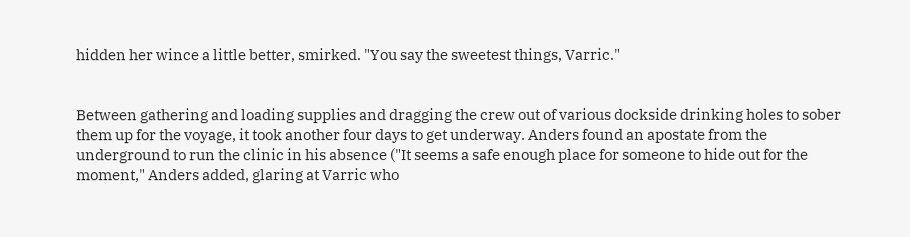hidden her wince a little better, smirked. "You say the sweetest things, Varric."


Between gathering and loading supplies and dragging the crew out of various dockside drinking holes to sober them up for the voyage, it took another four days to get underway. Anders found an apostate from the underground to run the clinic in his absence ("It seems a safe enough place for someone to hide out for the moment," Anders added, glaring at Varric who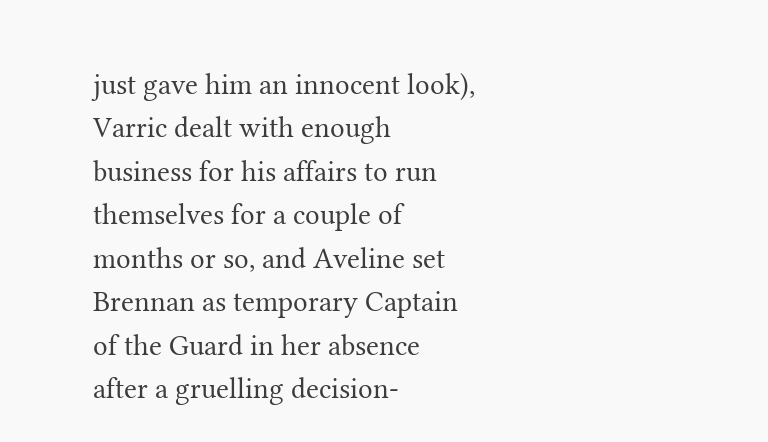just gave him an innocent look), Varric dealt with enough business for his affairs to run themselves for a couple of months or so, and Aveline set Brennan as temporary Captain of the Guard in her absence after a gruelling decision-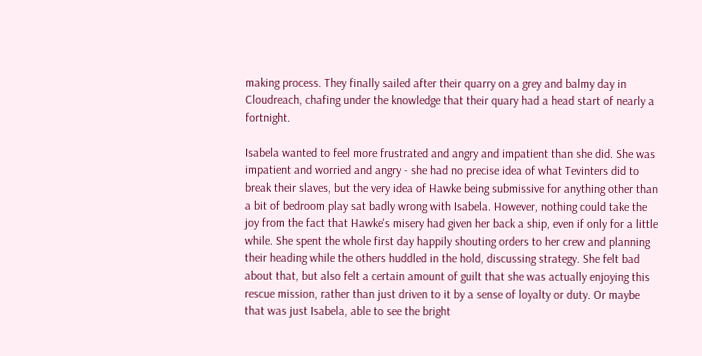making process. They finally sailed after their quarry on a grey and balmy day in Cloudreach, chafing under the knowledge that their quary had a head start of nearly a fortnight.

Isabela wanted to feel more frustrated and angry and impatient than she did. She was impatient and worried and angry - she had no precise idea of what Tevinters did to break their slaves, but the very idea of Hawke being submissive for anything other than a bit of bedroom play sat badly wrong with Isabela. However, nothing could take the joy from the fact that Hawke's misery had given her back a ship, even if only for a little while. She spent the whole first day happily shouting orders to her crew and planning their heading while the others huddled in the hold, discussing strategy. She felt bad about that, but also felt a certain amount of guilt that she was actually enjoying this rescue mission, rather than just driven to it by a sense of loyalty or duty. Or maybe that was just Isabela, able to see the bright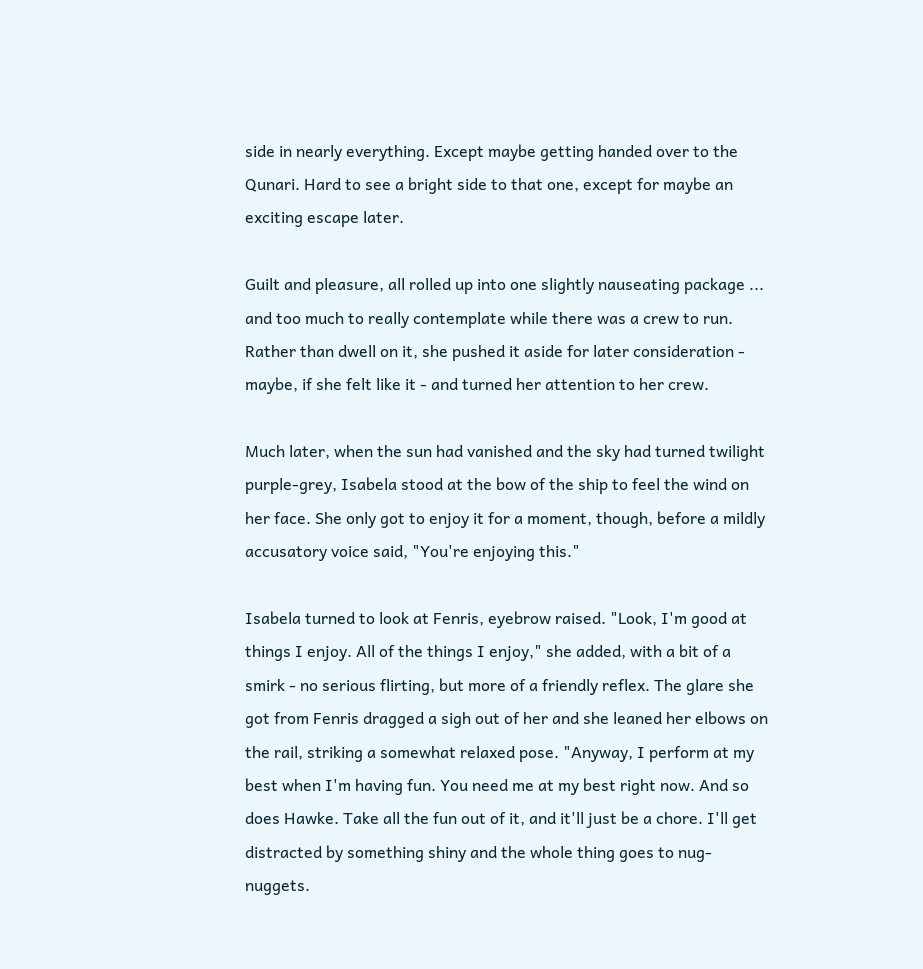side in nearly everything. Except maybe getting handed over to the Qunari. Hard to see a bright side to that one, except for maybe an exciting escape later.

Guilt and pleasure, all rolled up into one slightly nauseating package ... and too much to really contemplate while there was a crew to run. Rather than dwell on it, she pushed it aside for later consideration - maybe, if she felt like it - and turned her attention to her crew.

Much later, when the sun had vanished and the sky had turned twilight purple-grey, Isabela stood at the bow of the ship to feel the wind on her face. She only got to enjoy it for a moment, though, before a mildly accusatory voice said, "You're enjoying this."

Isabela turned to look at Fenris, eyebrow raised. "Look, I'm good at things I enjoy. All of the things I enjoy," she added, with a bit of a smirk - no serious flirting, but more of a friendly reflex. The glare she got from Fenris dragged a sigh out of her and she leaned her elbows on the rail, striking a somewhat relaxed pose. "Anyway, I perform at my best when I'm having fun. You need me at my best right now. And so does Hawke. Take all the fun out of it, and it'll just be a chore. I'll get distracted by something shiny and the whole thing goes to nug-nuggets.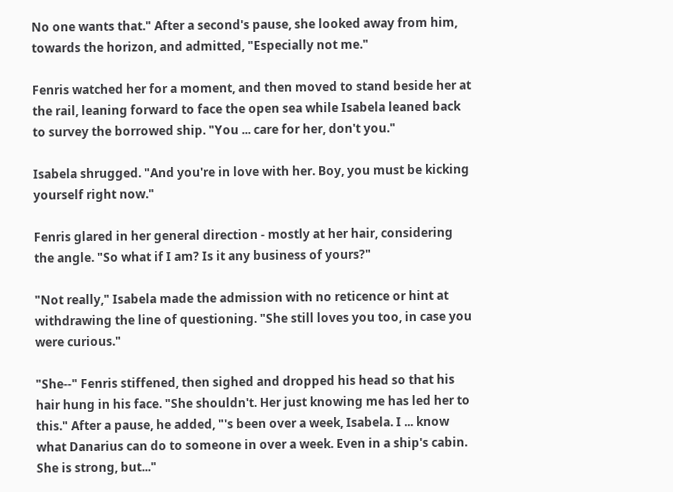No one wants that." After a second's pause, she looked away from him, towards the horizon, and admitted, "Especially not me."

Fenris watched her for a moment, and then moved to stand beside her at the rail, leaning forward to face the open sea while Isabela leaned back to survey the borrowed ship. "You ... care for her, don't you."

Isabela shrugged. "And you're in love with her. Boy, you must be kicking yourself right now."

Fenris glared in her general direction - mostly at her hair, considering the angle. "So what if I am? Is it any business of yours?"

"Not really," Isabela made the admission with no reticence or hint at withdrawing the line of questioning. "She still loves you too, in case you were curious."

"She--" Fenris stiffened, then sighed and dropped his head so that his hair hung in his face. "She shouldn't. Her just knowing me has led her to this." After a pause, he added, "'s been over a week, Isabela. I ... know what Danarius can do to someone in over a week. Even in a ship's cabin. She is strong, but..."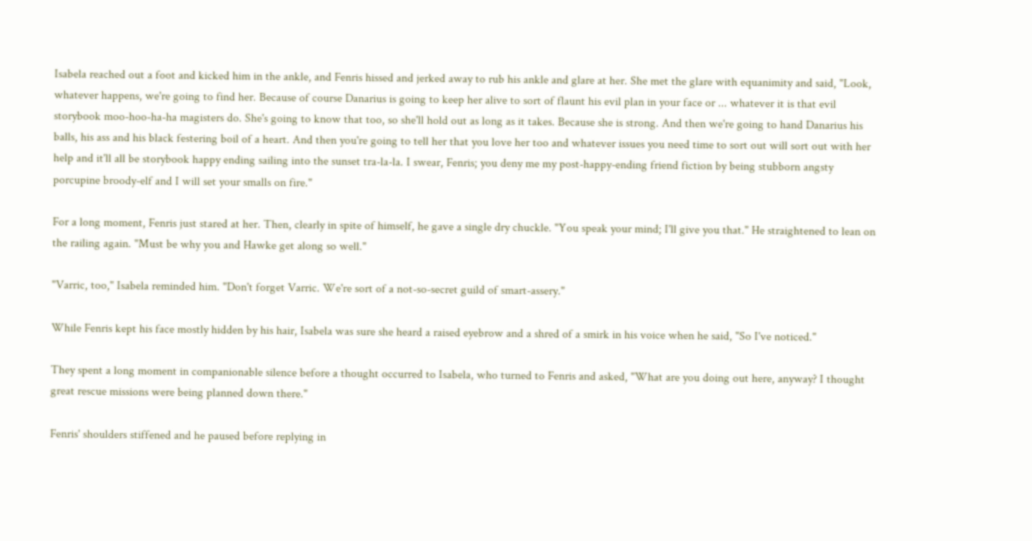Isabela reached out a foot and kicked him in the ankle, and Fenris hissed and jerked away to rub his ankle and glare at her. She met the glare with equanimity and said, "Look, whatever happens, we're going to find her. Because of course Danarius is going to keep her alive to sort of flaunt his evil plan in your face or ... whatever it is that evil storybook moo-hoo-ha-ha magisters do. She's going to know that too, so she'll hold out as long as it takes. Because she is strong. And then we're going to hand Danarius his balls, his ass and his black festering boil of a heart. And then you're going to tell her that you love her too and whatever issues you need time to sort out will sort out with her help and it'll all be storybook happy ending sailing into the sunset tra-la-la. I swear, Fenris; you deny me my post-happy-ending friend fiction by being stubborn angsty porcupine broody-elf and I will set your smalls on fire."

For a long moment, Fenris just stared at her. Then, clearly in spite of himself, he gave a single dry chuckle. "You speak your mind; I'll give you that." He straightened to lean on the railing again. "Must be why you and Hawke get along so well."

"Varric, too," Isabela reminded him. "Don't forget Varric. We're sort of a not-so-secret guild of smart-assery."

While Fenris kept his face mostly hidden by his hair, Isabela was sure she heard a raised eyebrow and a shred of a smirk in his voice when he said, "So I've noticed."

They spent a long moment in companionable silence before a thought occurred to Isabela, who turned to Fenris and asked, "What are you doing out here, anyway? I thought great rescue missions were being planned down there."

Fenris' shoulders stiffened and he paused before replying in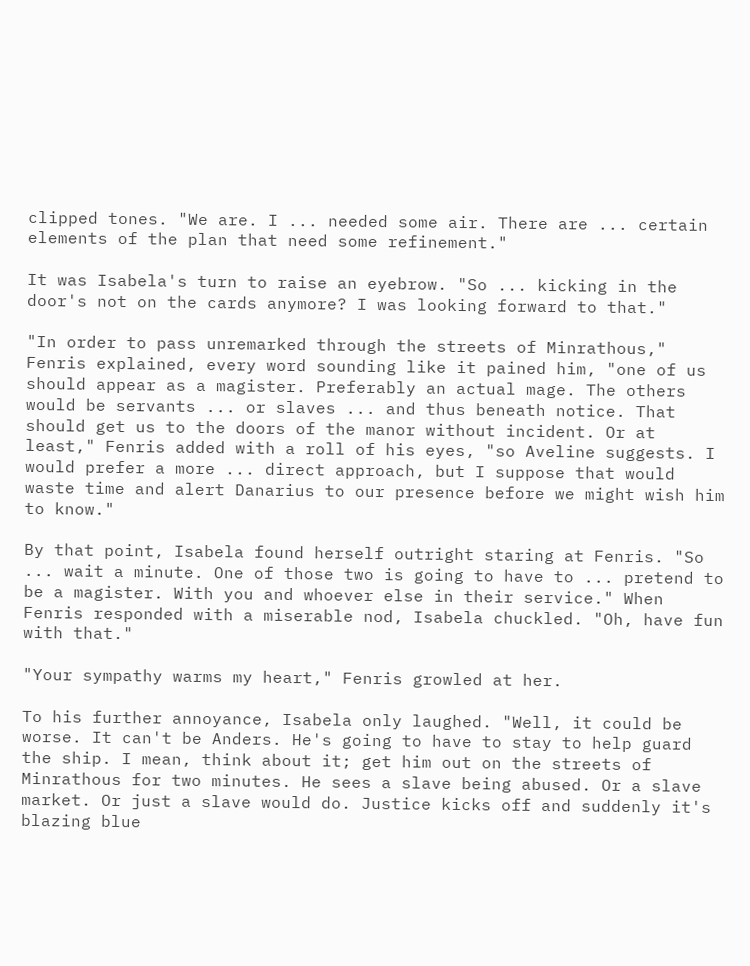clipped tones. "We are. I ... needed some air. There are ... certain elements of the plan that need some refinement."

It was Isabela's turn to raise an eyebrow. "So ... kicking in the door's not on the cards anymore? I was looking forward to that."

"In order to pass unremarked through the streets of Minrathous," Fenris explained, every word sounding like it pained him, "one of us should appear as a magister. Preferably an actual mage. The others would be servants ... or slaves ... and thus beneath notice. That should get us to the doors of the manor without incident. Or at least," Fenris added with a roll of his eyes, "so Aveline suggests. I would prefer a more ... direct approach, but I suppose that would waste time and alert Danarius to our presence before we might wish him to know."

By that point, Isabela found herself outright staring at Fenris. "So ... wait a minute. One of those two is going to have to ... pretend to be a magister. With you and whoever else in their service." When Fenris responded with a miserable nod, Isabela chuckled. "Oh, have fun with that."

"Your sympathy warms my heart," Fenris growled at her.

To his further annoyance, Isabela only laughed. "Well, it could be worse. It can't be Anders. He's going to have to stay to help guard the ship. I mean, think about it; get him out on the streets of Minrathous for two minutes. He sees a slave being abused. Or a slave market. Or just a slave would do. Justice kicks off and suddenly it's blazing blue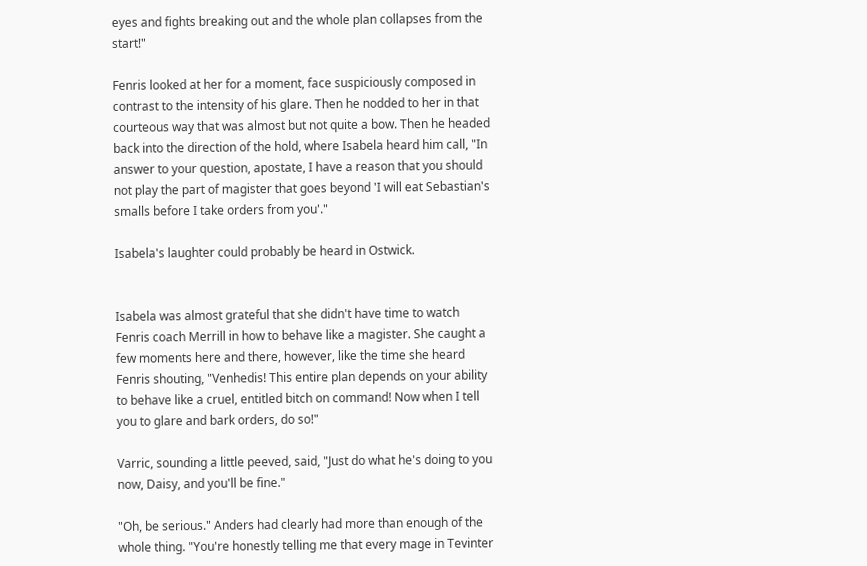eyes and fights breaking out and the whole plan collapses from the start!"

Fenris looked at her for a moment, face suspiciously composed in contrast to the intensity of his glare. Then he nodded to her in that courteous way that was almost but not quite a bow. Then he headed back into the direction of the hold, where Isabela heard him call, "In answer to your question, apostate, I have a reason that you should not play the part of magister that goes beyond 'I will eat Sebastian's smalls before I take orders from you'."

Isabela's laughter could probably be heard in Ostwick.


Isabela was almost grateful that she didn't have time to watch Fenris coach Merrill in how to behave like a magister. She caught a few moments here and there, however, like the time she heard Fenris shouting, "Venhedis! This entire plan depends on your ability to behave like a cruel, entitled bitch on command! Now when I tell you to glare and bark orders, do so!"

Varric, sounding a little peeved, said, "Just do what he's doing to you now, Daisy, and you'll be fine."

"Oh, be serious." Anders had clearly had more than enough of the whole thing. "You're honestly telling me that every mage in Tevinter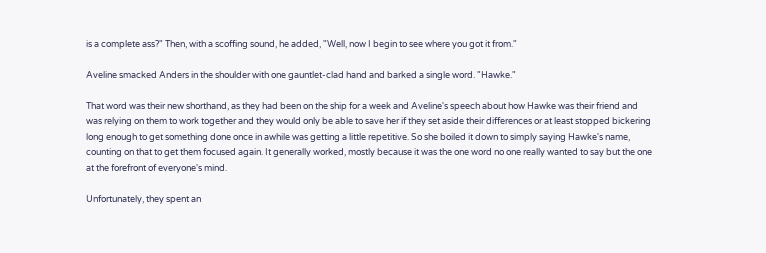is a complete ass?" Then, with a scoffing sound, he added, "Well, now I begin to see where you got it from."

Aveline smacked Anders in the shoulder with one gauntlet-clad hand and barked a single word. "Hawke."

That word was their new shorthand, as they had been on the ship for a week and Aveline's speech about how Hawke was their friend and was relying on them to work together and they would only be able to save her if they set aside their differences or at least stopped bickering long enough to get something done once in awhile was getting a little repetitive. So she boiled it down to simply saying Hawke's name, counting on that to get them focused again. It generally worked, mostly because it was the one word no one really wanted to say but the one at the forefront of everyone's mind.

Unfortunately, they spent an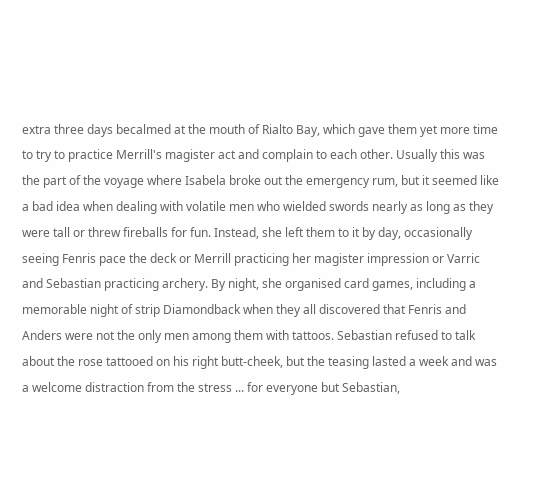extra three days becalmed at the mouth of Rialto Bay, which gave them yet more time to try to practice Merrill's magister act and complain to each other. Usually this was the part of the voyage where Isabela broke out the emergency rum, but it seemed like a bad idea when dealing with volatile men who wielded swords nearly as long as they were tall or threw fireballs for fun. Instead, she left them to it by day, occasionally seeing Fenris pace the deck or Merrill practicing her magister impression or Varric and Sebastian practicing archery. By night, she organised card games, including a memorable night of strip Diamondback when they all discovered that Fenris and Anders were not the only men among them with tattoos. Sebastian refused to talk about the rose tattooed on his right butt-cheek, but the teasing lasted a week and was a welcome distraction from the stress ... for everyone but Sebastian,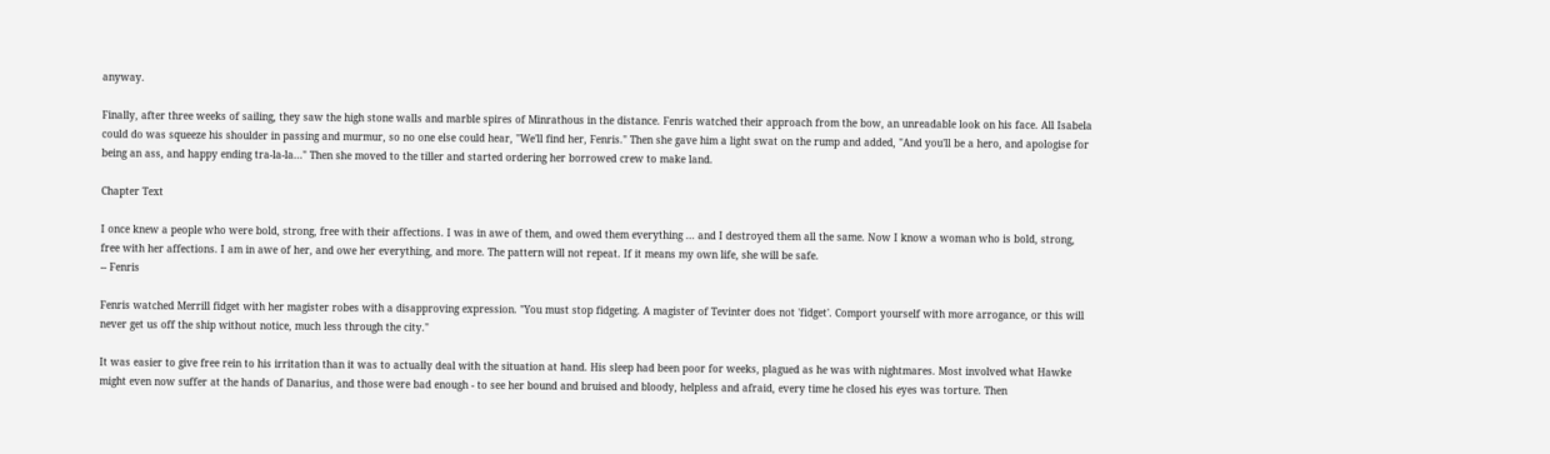anyway.

Finally, after three weeks of sailing, they saw the high stone walls and marble spires of Minrathous in the distance. Fenris watched their approach from the bow, an unreadable look on his face. All Isabela could do was squeeze his shoulder in passing and murmur, so no one else could hear, "We'll find her, Fenris." Then she gave him a light swat on the rump and added, "And you'll be a hero, and apologise for being an ass, and happy ending tra-la-la..." Then she moved to the tiller and started ordering her borrowed crew to make land.

Chapter Text

I once knew a people who were bold, strong, free with their affections. I was in awe of them, and owed them everything ... and I destroyed them all the same. Now I know a woman who is bold, strong, free with her affections. I am in awe of her, and owe her everything, and more. The pattern will not repeat. If it means my own life, she will be safe.
-- Fenris

Fenris watched Merrill fidget with her magister robes with a disapproving expression. "You must stop fidgeting. A magister of Tevinter does not 'fidget'. Comport yourself with more arrogance, or this will never get us off the ship without notice, much less through the city."

It was easier to give free rein to his irritation than it was to actually deal with the situation at hand. His sleep had been poor for weeks, plagued as he was with nightmares. Most involved what Hawke might even now suffer at the hands of Danarius, and those were bad enough - to see her bound and bruised and bloody, helpless and afraid, every time he closed his eyes was torture. Then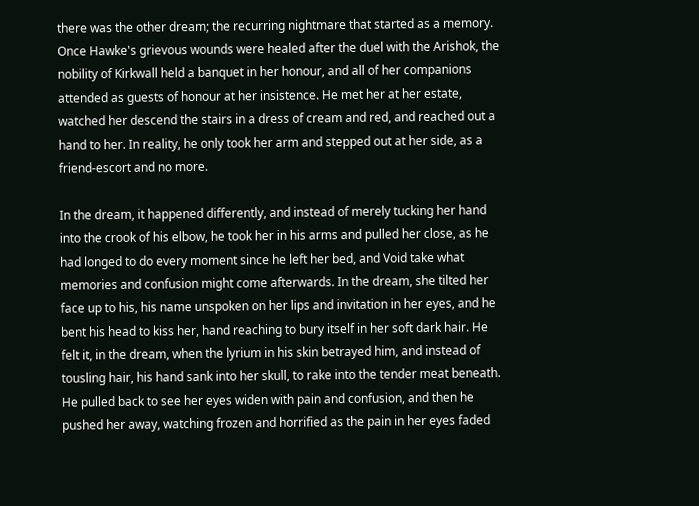there was the other dream; the recurring nightmare that started as a memory. Once Hawke's grievous wounds were healed after the duel with the Arishok, the nobility of Kirkwall held a banquet in her honour, and all of her companions attended as guests of honour at her insistence. He met her at her estate, watched her descend the stairs in a dress of cream and red, and reached out a hand to her. In reality, he only took her arm and stepped out at her side, as a friend-escort and no more.

In the dream, it happened differently, and instead of merely tucking her hand into the crook of his elbow, he took her in his arms and pulled her close, as he had longed to do every moment since he left her bed, and Void take what memories and confusion might come afterwards. In the dream, she tilted her face up to his, his name unspoken on her lips and invitation in her eyes, and he bent his head to kiss her, hand reaching to bury itself in her soft dark hair. He felt it, in the dream, when the lyrium in his skin betrayed him, and instead of tousling hair, his hand sank into her skull, to rake into the tender meat beneath. He pulled back to see her eyes widen with pain and confusion, and then he pushed her away, watching frozen and horrified as the pain in her eyes faded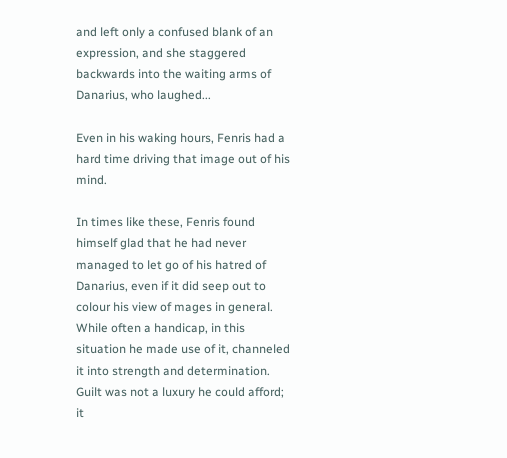and left only a confused blank of an expression, and she staggered backwards into the waiting arms of Danarius, who laughed...

Even in his waking hours, Fenris had a hard time driving that image out of his mind.

In times like these, Fenris found himself glad that he had never managed to let go of his hatred of Danarius, even if it did seep out to colour his view of mages in general. While often a handicap, in this situation he made use of it, channeled it into strength and determination. Guilt was not a luxury he could afford; it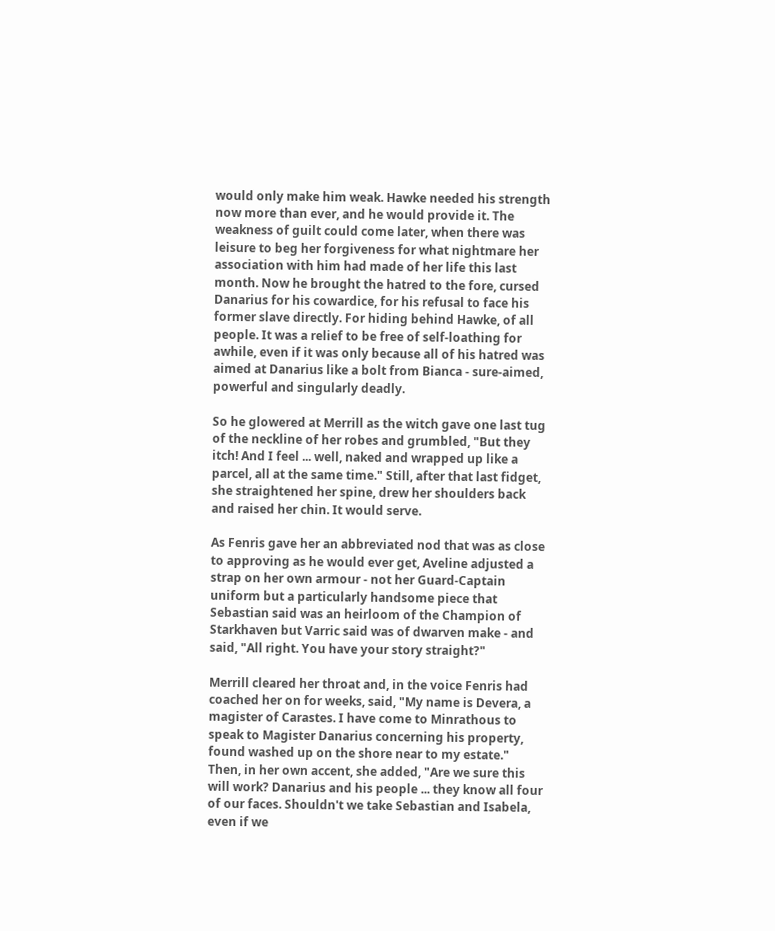would only make him weak. Hawke needed his strength now more than ever, and he would provide it. The weakness of guilt could come later, when there was leisure to beg her forgiveness for what nightmare her association with him had made of her life this last month. Now he brought the hatred to the fore, cursed Danarius for his cowardice, for his refusal to face his former slave directly. For hiding behind Hawke, of all people. It was a relief to be free of self-loathing for awhile, even if it was only because all of his hatred was aimed at Danarius like a bolt from Bianca - sure-aimed, powerful and singularly deadly.

So he glowered at Merrill as the witch gave one last tug of the neckline of her robes and grumbled, "But they itch! And I feel ... well, naked and wrapped up like a parcel, all at the same time." Still, after that last fidget, she straightened her spine, drew her shoulders back and raised her chin. It would serve.

As Fenris gave her an abbreviated nod that was as close to approving as he would ever get, Aveline adjusted a strap on her own armour - not her Guard-Captain uniform but a particularly handsome piece that Sebastian said was an heirloom of the Champion of Starkhaven but Varric said was of dwarven make - and said, "All right. You have your story straight?"

Merrill cleared her throat and, in the voice Fenris had coached her on for weeks, said, "My name is Devera, a magister of Carastes. I have come to Minrathous to speak to Magister Danarius concerning his property, found washed up on the shore near to my estate." Then, in her own accent, she added, "Are we sure this will work? Danarius and his people ... they know all four of our faces. Shouldn't we take Sebastian and Isabela, even if we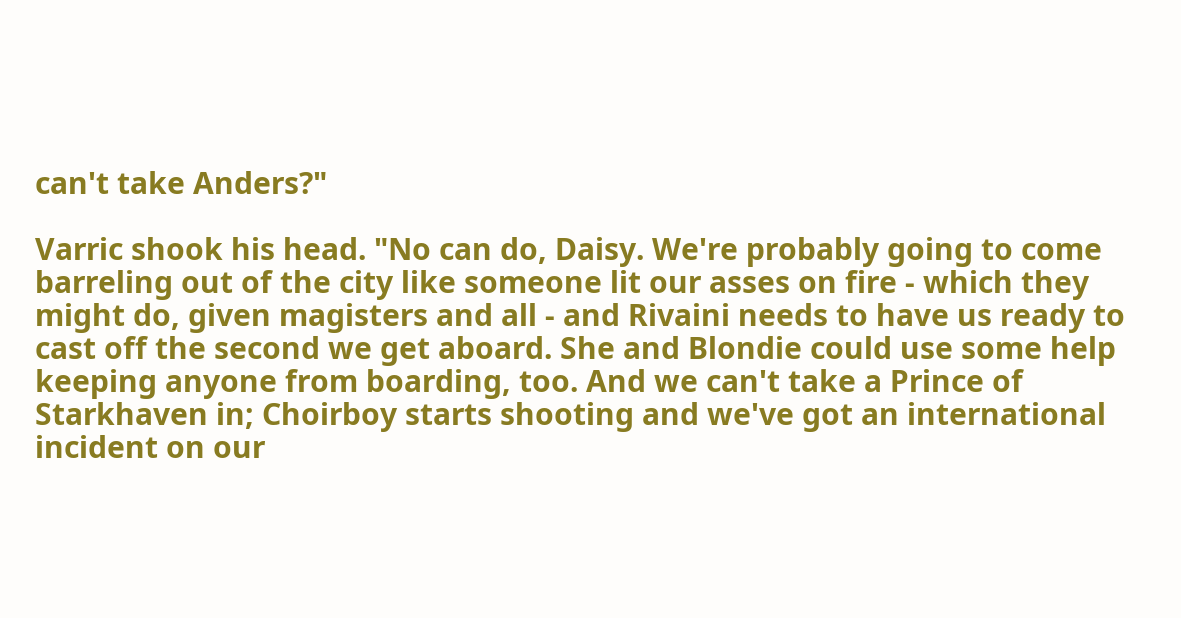can't take Anders?"

Varric shook his head. "No can do, Daisy. We're probably going to come barreling out of the city like someone lit our asses on fire - which they might do, given magisters and all - and Rivaini needs to have us ready to cast off the second we get aboard. She and Blondie could use some help keeping anyone from boarding, too. And we can't take a Prince of Starkhaven in; Choirboy starts shooting and we've got an international incident on our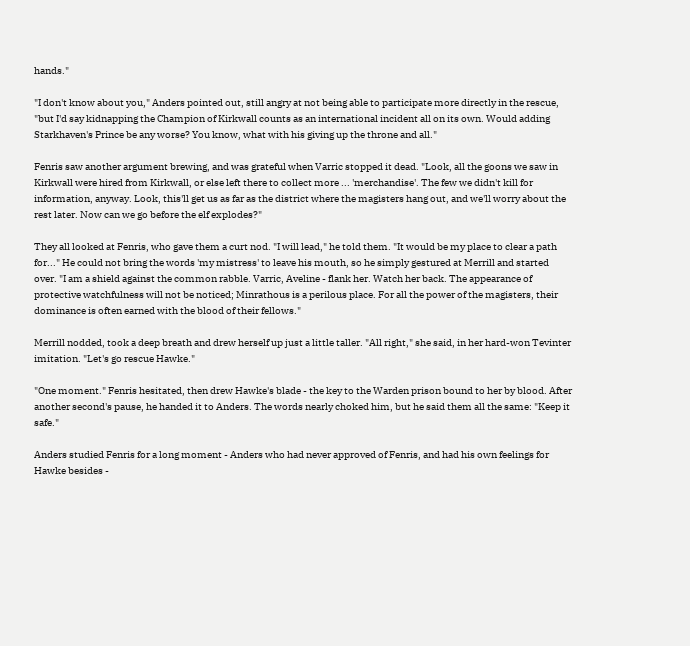hands."

"I don't know about you," Anders pointed out, still angry at not being able to participate more directly in the rescue, "but I'd say kidnapping the Champion of Kirkwall counts as an international incident all on its own. Would adding Starkhaven's Prince be any worse? You know, what with his giving up the throne and all."

Fenris saw another argument brewing, and was grateful when Varric stopped it dead. "Look, all the goons we saw in Kirkwall were hired from Kirkwall, or else left there to collect more ... 'merchandise'. The few we didn't kill for information, anyway. Look, this'll get us as far as the district where the magisters hang out, and we'll worry about the rest later. Now can we go before the elf explodes?"

They all looked at Fenris, who gave them a curt nod. "I will lead," he told them. "It would be my place to clear a path for..." He could not bring the words 'my mistress' to leave his mouth, so he simply gestured at Merrill and started over. "I am a shield against the common rabble. Varric, Aveline - flank her. Watch her back. The appearance of protective watchfulness will not be noticed; Minrathous is a perilous place. For all the power of the magisters, their dominance is often earned with the blood of their fellows."

Merrill nodded, took a deep breath and drew herself up just a little taller. "All right," she said, in her hard-won Tevinter imitation. "Let's go rescue Hawke."

"One moment." Fenris hesitated, then drew Hawke's blade - the key to the Warden prison bound to her by blood. After another second's pause, he handed it to Anders. The words nearly choked him, but he said them all the same: "Keep it safe."

Anders studied Fenris for a long moment - Anders who had never approved of Fenris, and had his own feelings for Hawke besides -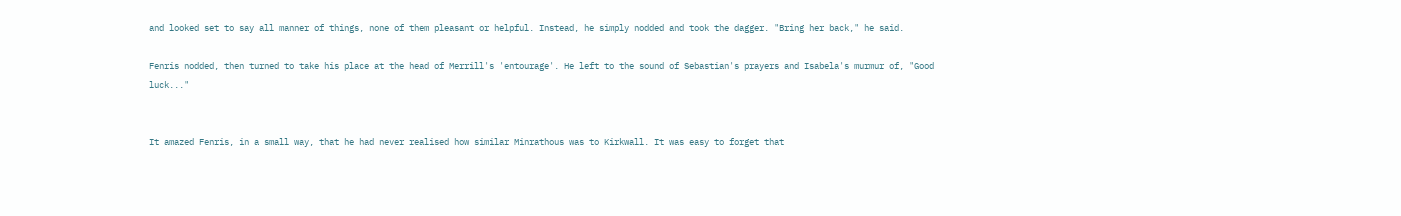and looked set to say all manner of things, none of them pleasant or helpful. Instead, he simply nodded and took the dagger. "Bring her back," he said.

Fenris nodded, then turned to take his place at the head of Merrill's 'entourage'. He left to the sound of Sebastian's prayers and Isabela's murmur of, "Good luck..."


It amazed Fenris, in a small way, that he had never realised how similar Minrathous was to Kirkwall. It was easy to forget that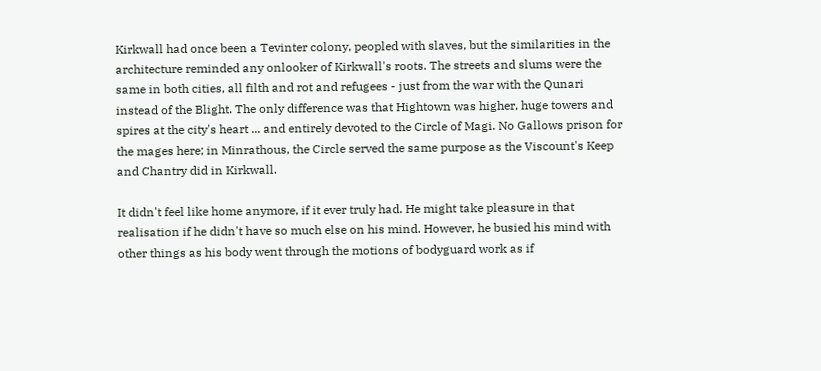Kirkwall had once been a Tevinter colony, peopled with slaves, but the similarities in the architecture reminded any onlooker of Kirkwall's roots. The streets and slums were the same in both cities, all filth and rot and refugees - just from the war with the Qunari instead of the Blight. The only difference was that Hightown was higher, huge towers and spires at the city's heart ... and entirely devoted to the Circle of Magi. No Gallows prison for the mages here; in Minrathous, the Circle served the same purpose as the Viscount's Keep and Chantry did in Kirkwall.

It didn't feel like home anymore, if it ever truly had. He might take pleasure in that realisation if he didn't have so much else on his mind. However, he busied his mind with other things as his body went through the motions of bodyguard work as if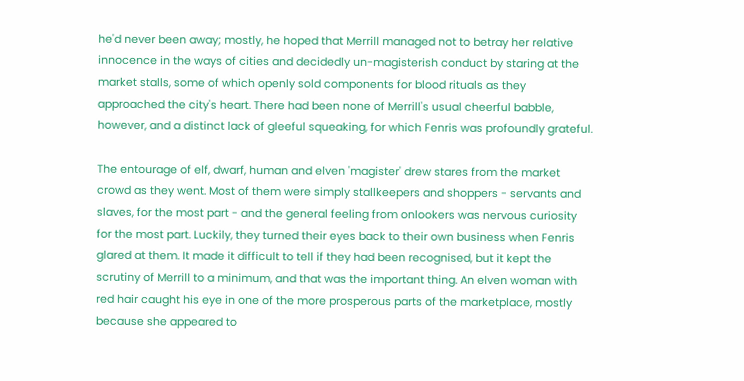he'd never been away; mostly, he hoped that Merrill managed not to betray her relative innocence in the ways of cities and decidedly un-magisterish conduct by staring at the market stalls, some of which openly sold components for blood rituals as they approached the city's heart. There had been none of Merrill's usual cheerful babble, however, and a distinct lack of gleeful squeaking, for which Fenris was profoundly grateful.

The entourage of elf, dwarf, human and elven 'magister' drew stares from the market crowd as they went. Most of them were simply stallkeepers and shoppers - servants and slaves, for the most part - and the general feeling from onlookers was nervous curiosity for the most part. Luckily, they turned their eyes back to their own business when Fenris glared at them. It made it difficult to tell if they had been recognised, but it kept the scrutiny of Merrill to a minimum, and that was the important thing. An elven woman with red hair caught his eye in one of the more prosperous parts of the marketplace, mostly because she appeared to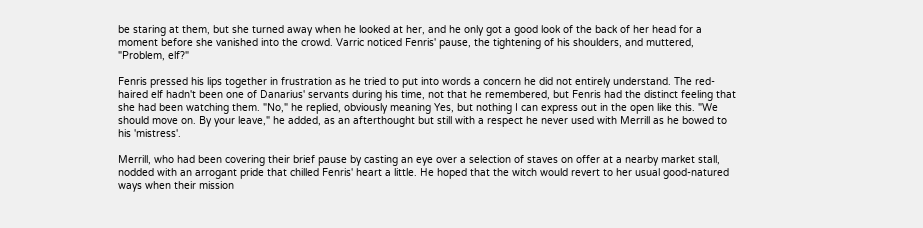be staring at them, but she turned away when he looked at her, and he only got a good look of the back of her head for a moment before she vanished into the crowd. Varric noticed Fenris' pause, the tightening of his shoulders, and muttered, "Problem, elf?"

Fenris pressed his lips together in frustration as he tried to put into words a concern he did not entirely understand. The red-haired elf hadn't been one of Danarius' servants during his time, not that he remembered, but Fenris had the distinct feeling that she had been watching them. "No," he replied, obviously meaning Yes, but nothing I can express out in the open like this. "We should move on. By your leave," he added, as an afterthought but still with a respect he never used with Merrill as he bowed to his 'mistress'.

Merrill, who had been covering their brief pause by casting an eye over a selection of staves on offer at a nearby market stall, nodded with an arrogant pride that chilled Fenris' heart a little. He hoped that the witch would revert to her usual good-natured ways when their mission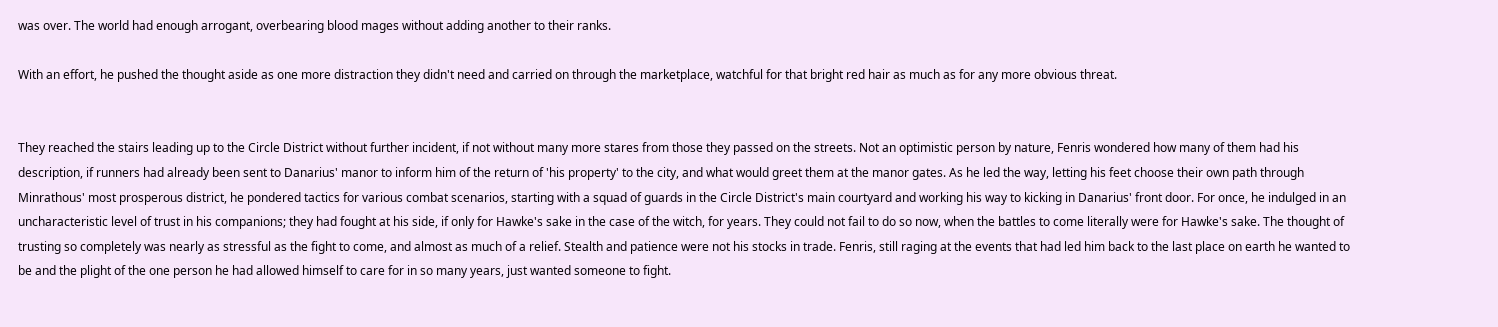was over. The world had enough arrogant, overbearing blood mages without adding another to their ranks.

With an effort, he pushed the thought aside as one more distraction they didn't need and carried on through the marketplace, watchful for that bright red hair as much as for any more obvious threat.


They reached the stairs leading up to the Circle District without further incident, if not without many more stares from those they passed on the streets. Not an optimistic person by nature, Fenris wondered how many of them had his description, if runners had already been sent to Danarius' manor to inform him of the return of 'his property' to the city, and what would greet them at the manor gates. As he led the way, letting his feet choose their own path through Minrathous' most prosperous district, he pondered tactics for various combat scenarios, starting with a squad of guards in the Circle District's main courtyard and working his way to kicking in Danarius' front door. For once, he indulged in an uncharacteristic level of trust in his companions; they had fought at his side, if only for Hawke's sake in the case of the witch, for years. They could not fail to do so now, when the battles to come literally were for Hawke's sake. The thought of trusting so completely was nearly as stressful as the fight to come, and almost as much of a relief. Stealth and patience were not his stocks in trade. Fenris, still raging at the events that had led him back to the last place on earth he wanted to be and the plight of the one person he had allowed himself to care for in so many years, just wanted someone to fight.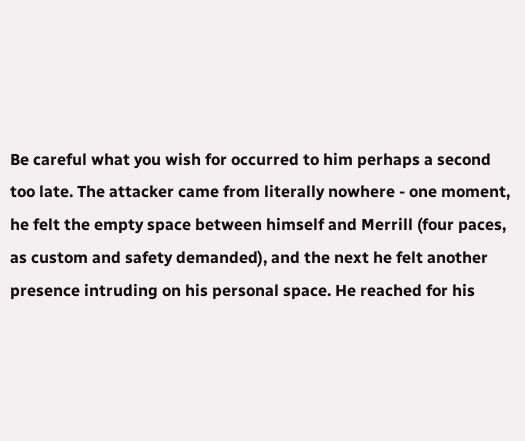Be careful what you wish for occurred to him perhaps a second too late. The attacker came from literally nowhere - one moment, he felt the empty space between himself and Merrill (four paces, as custom and safety demanded), and the next he felt another presence intruding on his personal space. He reached for his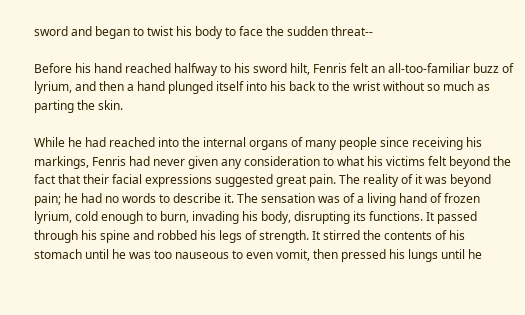sword and began to twist his body to face the sudden threat--

Before his hand reached halfway to his sword hilt, Fenris felt an all-too-familiar buzz of lyrium, and then a hand plunged itself into his back to the wrist without so much as parting the skin.

While he had reached into the internal organs of many people since receiving his markings, Fenris had never given any consideration to what his victims felt beyond the fact that their facial expressions suggested great pain. The reality of it was beyond pain; he had no words to describe it. The sensation was of a living hand of frozen lyrium, cold enough to burn, invading his body, disrupting its functions. It passed through his spine and robbed his legs of strength. It stirred the contents of his stomach until he was too nauseous to even vomit, then pressed his lungs until he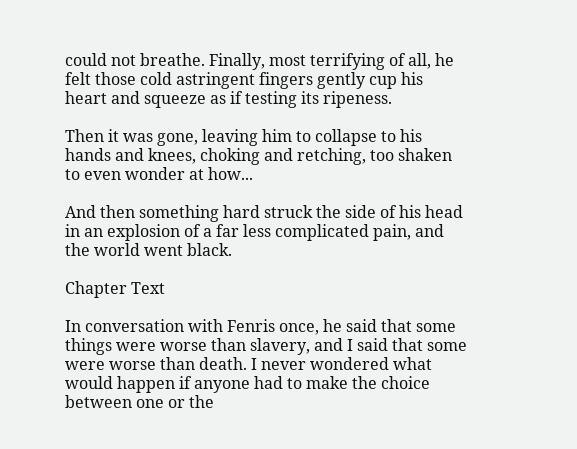could not breathe. Finally, most terrifying of all, he felt those cold astringent fingers gently cup his heart and squeeze as if testing its ripeness.

Then it was gone, leaving him to collapse to his hands and knees, choking and retching, too shaken to even wonder at how...

And then something hard struck the side of his head in an explosion of a far less complicated pain, and the world went black.

Chapter Text

In conversation with Fenris once, he said that some things were worse than slavery, and I said that some were worse than death. I never wondered what would happen if anyone had to make the choice between one or the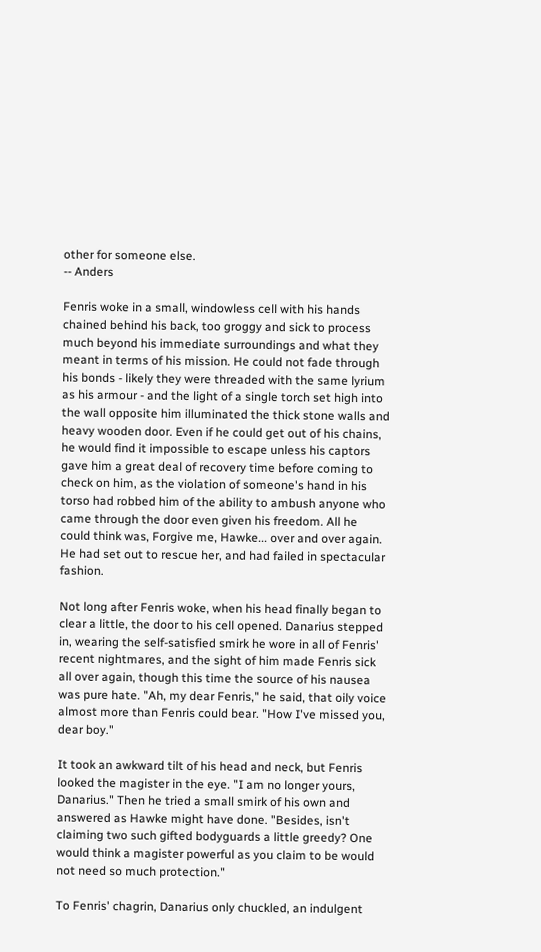other for someone else.
-- Anders

Fenris woke in a small, windowless cell with his hands chained behind his back, too groggy and sick to process much beyond his immediate surroundings and what they meant in terms of his mission. He could not fade through his bonds - likely they were threaded with the same lyrium as his armour - and the light of a single torch set high into the wall opposite him illuminated the thick stone walls and heavy wooden door. Even if he could get out of his chains, he would find it impossible to escape unless his captors gave him a great deal of recovery time before coming to check on him, as the violation of someone's hand in his torso had robbed him of the ability to ambush anyone who came through the door even given his freedom. All he could think was, Forgive me, Hawke... over and over again. He had set out to rescue her, and had failed in spectacular fashion.

Not long after Fenris woke, when his head finally began to clear a little, the door to his cell opened. Danarius stepped in, wearing the self-satisfied smirk he wore in all of Fenris' recent nightmares, and the sight of him made Fenris sick all over again, though this time the source of his nausea was pure hate. "Ah, my dear Fenris," he said, that oily voice almost more than Fenris could bear. "How I've missed you, dear boy."

It took an awkward tilt of his head and neck, but Fenris looked the magister in the eye. "I am no longer yours, Danarius." Then he tried a small smirk of his own and answered as Hawke might have done. "Besides, isn't claiming two such gifted bodyguards a little greedy? One would think a magister powerful as you claim to be would not need so much protection."

To Fenris' chagrin, Danarius only chuckled, an indulgent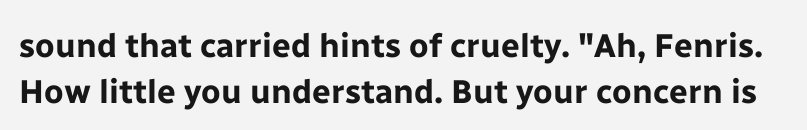sound that carried hints of cruelty. "Ah, Fenris. How little you understand. But your concern is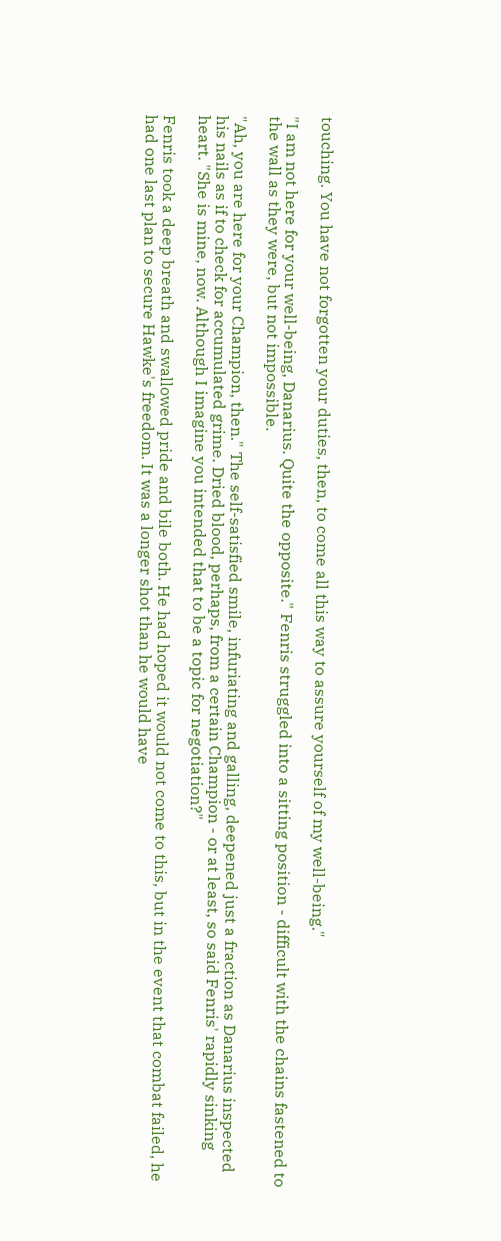touching. You have not forgotten your duties, then, to come all this way to assure yourself of my well-being."

"I am not here for your well-being, Danarius. Quite the opposite." Fenris struggled into a sitting position - difficult with the chains fastened to the wall as they were, but not impossible.

"Ah, you are here for your Champion, then." The self-satisfied smile, infuriating and galling, deepened just a fraction as Danarius inspected his nails as if to check for accumulated grime. Dried blood, perhaps, from a certain Champion - or at least, so said Fenris' rapidly sinking heart. "She is mine, now. Although I imagine you intended that to be a topic for negotiation?"

Fenris took a deep breath and swallowed pride and bile both. He had hoped it would not come to this, but in the event that combat failed, he had one last plan to secure Hawke's freedom. It was a longer shot than he would have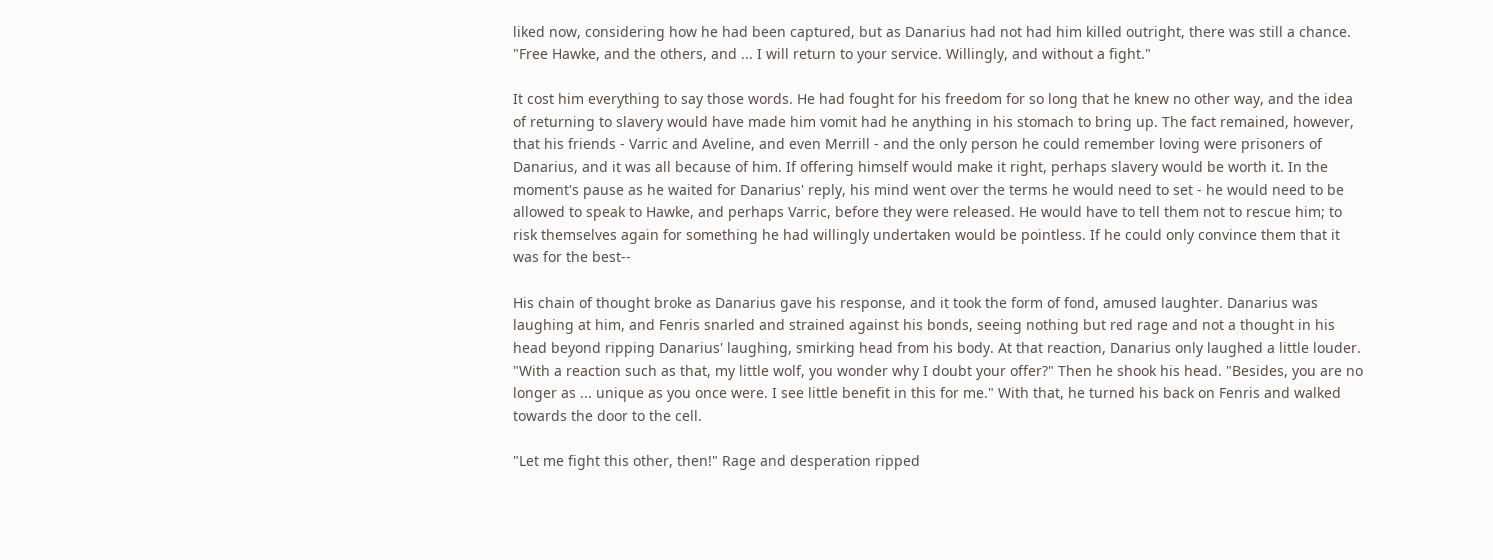liked now, considering how he had been captured, but as Danarius had not had him killed outright, there was still a chance. "Free Hawke, and the others, and ... I will return to your service. Willingly, and without a fight."

It cost him everything to say those words. He had fought for his freedom for so long that he knew no other way, and the idea of returning to slavery would have made him vomit had he anything in his stomach to bring up. The fact remained, however, that his friends - Varric and Aveline, and even Merrill - and the only person he could remember loving were prisoners of Danarius, and it was all because of him. If offering himself would make it right, perhaps slavery would be worth it. In the moment's pause as he waited for Danarius' reply, his mind went over the terms he would need to set - he would need to be allowed to speak to Hawke, and perhaps Varric, before they were released. He would have to tell them not to rescue him; to risk themselves again for something he had willingly undertaken would be pointless. If he could only convince them that it was for the best--

His chain of thought broke as Danarius gave his response, and it took the form of fond, amused laughter. Danarius was laughing at him, and Fenris snarled and strained against his bonds, seeing nothing but red rage and not a thought in his head beyond ripping Danarius' laughing, smirking head from his body. At that reaction, Danarius only laughed a little louder. "With a reaction such as that, my little wolf, you wonder why I doubt your offer?" Then he shook his head. "Besides, you are no longer as ... unique as you once were. I see little benefit in this for me." With that, he turned his back on Fenris and walked towards the door to the cell.

"Let me fight this other, then!" Rage and desperation ripped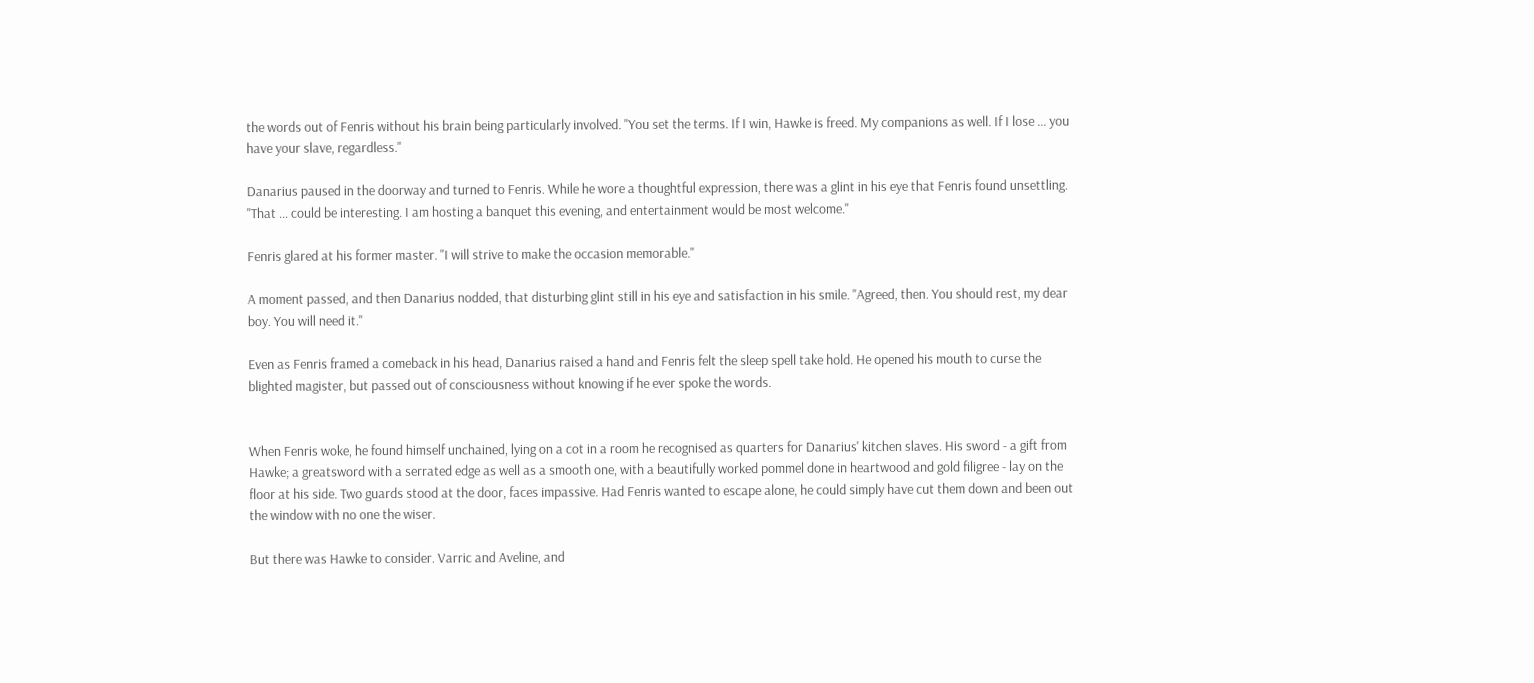the words out of Fenris without his brain being particularly involved. "You set the terms. If I win, Hawke is freed. My companions as well. If I lose ... you have your slave, regardless."

Danarius paused in the doorway and turned to Fenris. While he wore a thoughtful expression, there was a glint in his eye that Fenris found unsettling. "That ... could be interesting. I am hosting a banquet this evening, and entertainment would be most welcome."

Fenris glared at his former master. "I will strive to make the occasion memorable."

A moment passed, and then Danarius nodded, that disturbing glint still in his eye and satisfaction in his smile. "Agreed, then. You should rest, my dear boy. You will need it."

Even as Fenris framed a comeback in his head, Danarius raised a hand and Fenris felt the sleep spell take hold. He opened his mouth to curse the blighted magister, but passed out of consciousness without knowing if he ever spoke the words.


When Fenris woke, he found himself unchained, lying on a cot in a room he recognised as quarters for Danarius' kitchen slaves. His sword - a gift from Hawke; a greatsword with a serrated edge as well as a smooth one, with a beautifully worked pommel done in heartwood and gold filigree - lay on the floor at his side. Two guards stood at the door, faces impassive. Had Fenris wanted to escape alone, he could simply have cut them down and been out the window with no one the wiser.

But there was Hawke to consider. Varric and Aveline, and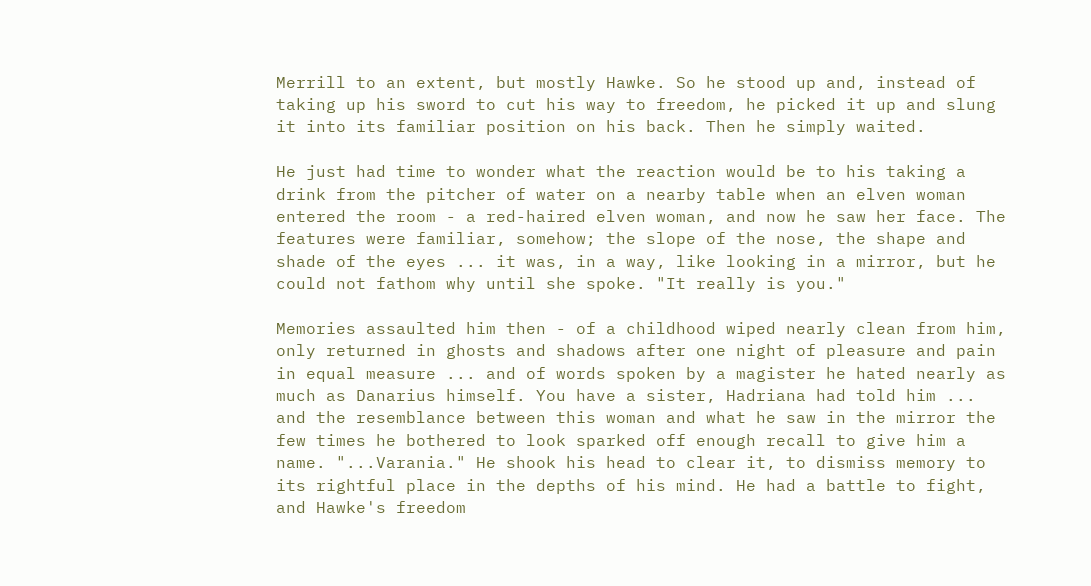Merrill to an extent, but mostly Hawke. So he stood up and, instead of taking up his sword to cut his way to freedom, he picked it up and slung it into its familiar position on his back. Then he simply waited.

He just had time to wonder what the reaction would be to his taking a drink from the pitcher of water on a nearby table when an elven woman entered the room - a red-haired elven woman, and now he saw her face. The features were familiar, somehow; the slope of the nose, the shape and shade of the eyes ... it was, in a way, like looking in a mirror, but he could not fathom why until she spoke. "It really is you."

Memories assaulted him then - of a childhood wiped nearly clean from him, only returned in ghosts and shadows after one night of pleasure and pain in equal measure ... and of words spoken by a magister he hated nearly as much as Danarius himself. You have a sister, Hadriana had told him ... and the resemblance between this woman and what he saw in the mirror the few times he bothered to look sparked off enough recall to give him a name. "...Varania." He shook his head to clear it, to dismiss memory to its rightful place in the depths of his mind. He had a battle to fight, and Hawke's freedom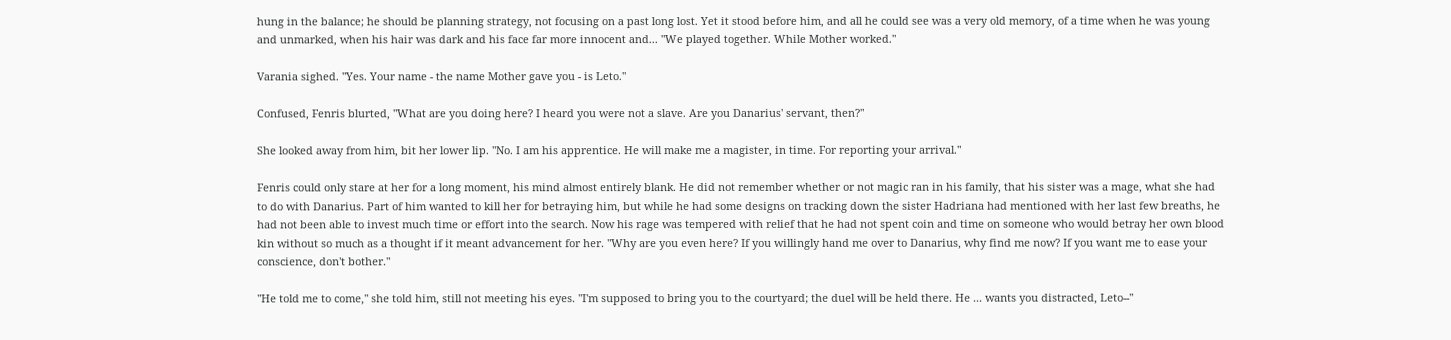hung in the balance; he should be planning strategy, not focusing on a past long lost. Yet it stood before him, and all he could see was a very old memory, of a time when he was young and unmarked, when his hair was dark and his face far more innocent and... "We played together. While Mother worked."

Varania sighed. "Yes. Your name - the name Mother gave you - is Leto."

Confused, Fenris blurted, "What are you doing here? I heard you were not a slave. Are you Danarius' servant, then?"

She looked away from him, bit her lower lip. "No. I am his apprentice. He will make me a magister, in time. For reporting your arrival."

Fenris could only stare at her for a long moment, his mind almost entirely blank. He did not remember whether or not magic ran in his family, that his sister was a mage, what she had to do with Danarius. Part of him wanted to kill her for betraying him, but while he had some designs on tracking down the sister Hadriana had mentioned with her last few breaths, he had not been able to invest much time or effort into the search. Now his rage was tempered with relief that he had not spent coin and time on someone who would betray her own blood kin without so much as a thought if it meant advancement for her. "Why are you even here? If you willingly hand me over to Danarius, why find me now? If you want me to ease your conscience, don't bother."

"He told me to come," she told him, still not meeting his eyes. "I'm supposed to bring you to the courtyard; the duel will be held there. He ... wants you distracted, Leto--"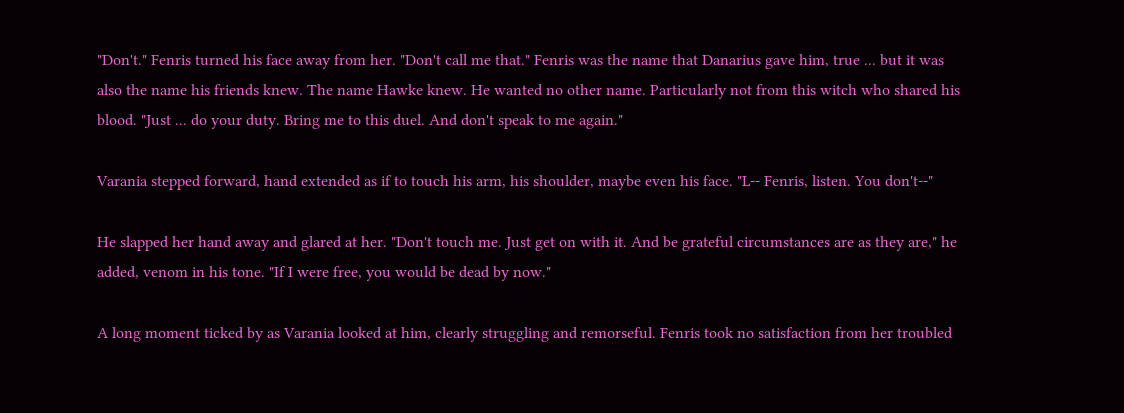"Don't." Fenris turned his face away from her. "Don't call me that." Fenris was the name that Danarius gave him, true ... but it was also the name his friends knew. The name Hawke knew. He wanted no other name. Particularly not from this witch who shared his blood. "Just ... do your duty. Bring me to this duel. And don't speak to me again."

Varania stepped forward, hand extended as if to touch his arm, his shoulder, maybe even his face. "L-- Fenris, listen. You don't--"

He slapped her hand away and glared at her. "Don't touch me. Just get on with it. And be grateful circumstances are as they are," he added, venom in his tone. "If I were free, you would be dead by now."

A long moment ticked by as Varania looked at him, clearly struggling and remorseful. Fenris took no satisfaction from her troubled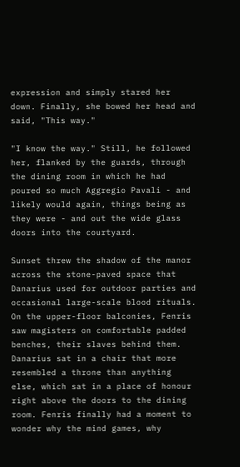expression and simply stared her down. Finally, she bowed her head and said, "This way."

"I know the way." Still, he followed her, flanked by the guards, through the dining room in which he had poured so much Aggregio Pavali - and likely would again, things being as they were - and out the wide glass doors into the courtyard.

Sunset threw the shadow of the manor across the stone-paved space that Danarius used for outdoor parties and occasional large-scale blood rituals. On the upper-floor balconies, Fenris saw magisters on comfortable padded benches, their slaves behind them. Danarius sat in a chair that more resembled a throne than anything else, which sat in a place of honour right above the doors to the dining room. Fenris finally had a moment to wonder why the mind games, why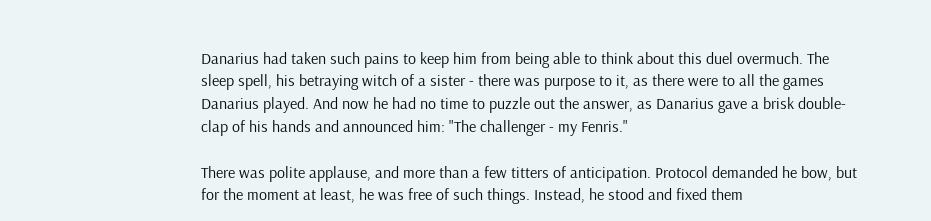Danarius had taken such pains to keep him from being able to think about this duel overmuch. The sleep spell, his betraying witch of a sister - there was purpose to it, as there were to all the games Danarius played. And now he had no time to puzzle out the answer, as Danarius gave a brisk double-clap of his hands and announced him: "The challenger - my Fenris."

There was polite applause, and more than a few titters of anticipation. Protocol demanded he bow, but for the moment at least, he was free of such things. Instead, he stood and fixed them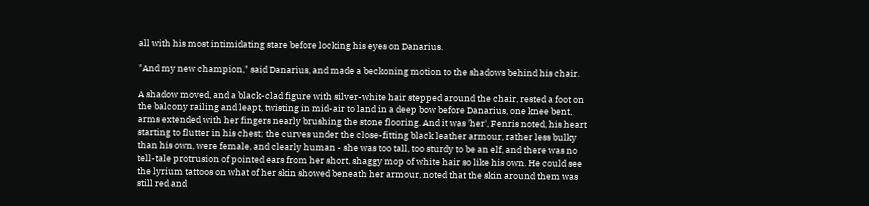all with his most intimidating stare before locking his eyes on Danarius.

"And my new champion," said Danarius, and made a beckoning motion to the shadows behind his chair.

A shadow moved, and a black-clad figure with silver-white hair stepped around the chair, rested a foot on the balcony railing and leapt, twisting in mid-air to land in a deep bow before Danarius, one knee bent, arms extended with her fingers nearly brushing the stone flooring. And it was 'her', Fenris noted, his heart starting to flutter in his chest; the curves under the close-fitting black leather armour, rather less bulky than his own, were female, and clearly human - she was too tall, too sturdy to be an elf, and there was no tell-tale protrusion of pointed ears from her short, shaggy mop of white hair so like his own. He could see the lyrium tattoos on what of her skin showed beneath her armour, noted that the skin around them was still red and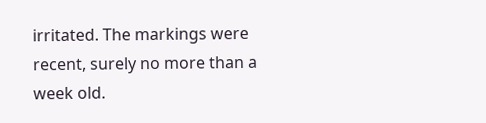irritated. The markings were recent, surely no more than a week old.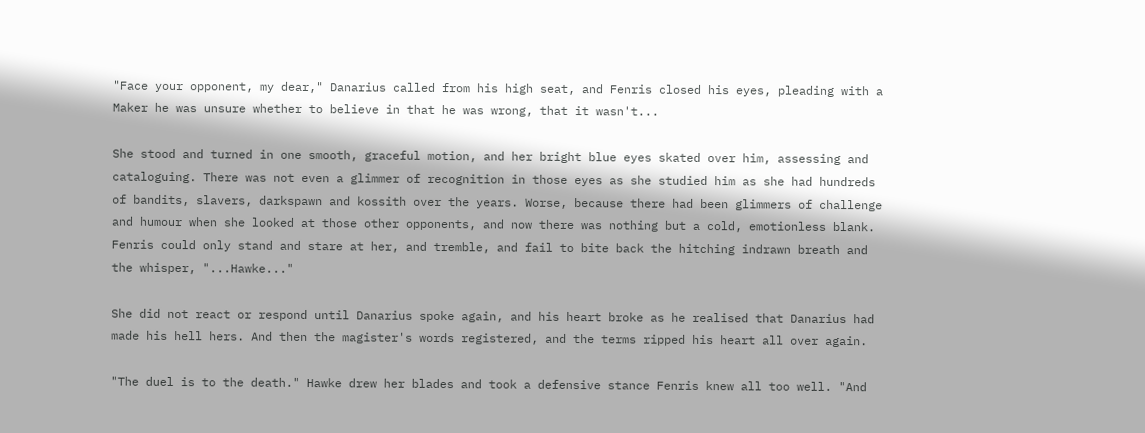"Face your opponent, my dear," Danarius called from his high seat, and Fenris closed his eyes, pleading with a Maker he was unsure whether to believe in that he was wrong, that it wasn't...

She stood and turned in one smooth, graceful motion, and her bright blue eyes skated over him, assessing and cataloguing. There was not even a glimmer of recognition in those eyes as she studied him as she had hundreds of bandits, slavers, darkspawn and kossith over the years. Worse, because there had been glimmers of challenge and humour when she looked at those other opponents, and now there was nothing but a cold, emotionless blank. Fenris could only stand and stare at her, and tremble, and fail to bite back the hitching indrawn breath and the whisper, "...Hawke..."

She did not react or respond until Danarius spoke again, and his heart broke as he realised that Danarius had made his hell hers. And then the magister's words registered, and the terms ripped his heart all over again.

"The duel is to the death." Hawke drew her blades and took a defensive stance Fenris knew all too well. "And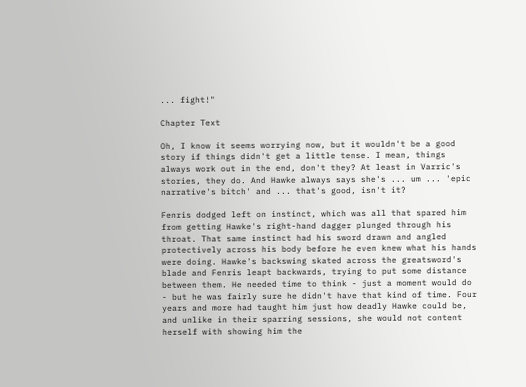... fight!"

Chapter Text

Oh, I know it seems worrying now, but it wouldn't be a good story if things didn't get a little tense. I mean, things always work out in the end, don't they? At least in Varric's stories, they do. And Hawke always says she's ... um ... 'epic narrative's bitch' and ... that's good, isn't it?

Fenris dodged left on instinct, which was all that spared him from getting Hawke's right-hand dagger plunged through his throat. That same instinct had his sword drawn and angled protectively across his body before he even knew what his hands were doing. Hawke's backswing skated across the greatsword's blade and Fenris leapt backwards, trying to put some distance between them. He needed time to think - just a moment would do - but he was fairly sure he didn't have that kind of time. Four years and more had taught him just how deadly Hawke could be, and unlike in their sparring sessions, she would not content herself with showing him the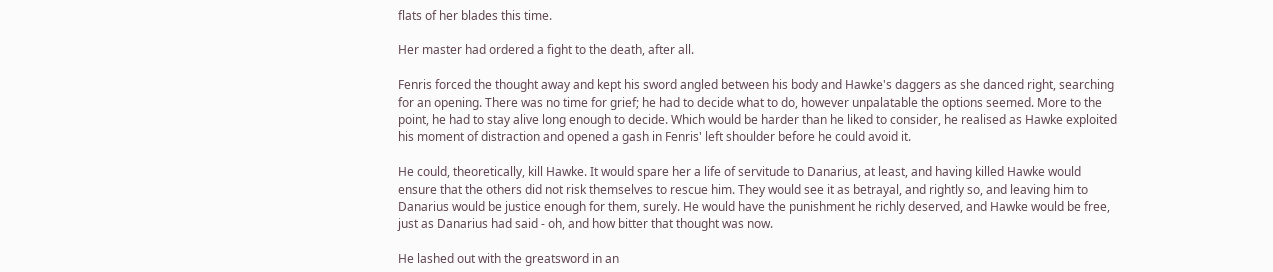flats of her blades this time.

Her master had ordered a fight to the death, after all.

Fenris forced the thought away and kept his sword angled between his body and Hawke's daggers as she danced right, searching for an opening. There was no time for grief; he had to decide what to do, however unpalatable the options seemed. More to the point, he had to stay alive long enough to decide. Which would be harder than he liked to consider, he realised as Hawke exploited his moment of distraction and opened a gash in Fenris' left shoulder before he could avoid it.

He could, theoretically, kill Hawke. It would spare her a life of servitude to Danarius, at least, and having killed Hawke would ensure that the others did not risk themselves to rescue him. They would see it as betrayal, and rightly so, and leaving him to Danarius would be justice enough for them, surely. He would have the punishment he richly deserved, and Hawke would be free, just as Danarius had said - oh, and how bitter that thought was now.

He lashed out with the greatsword in an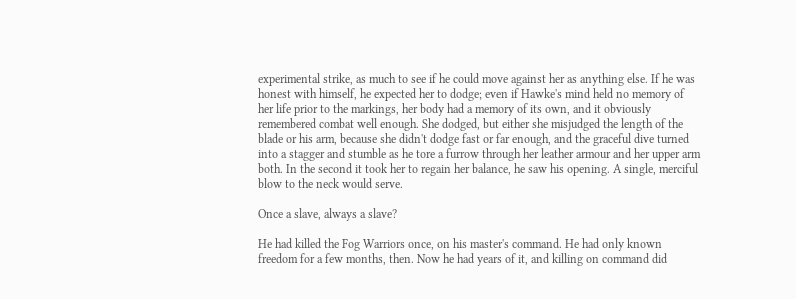experimental strike, as much to see if he could move against her as anything else. If he was honest with himself, he expected her to dodge; even if Hawke's mind held no memory of her life prior to the markings, her body had a memory of its own, and it obviously remembered combat well enough. She dodged, but either she misjudged the length of the blade or his arm, because she didn't dodge fast or far enough, and the graceful dive turned into a stagger and stumble as he tore a furrow through her leather armour and her upper arm both. In the second it took her to regain her balance, he saw his opening. A single, merciful blow to the neck would serve.

Once a slave, always a slave?

He had killed the Fog Warriors once, on his master's command. He had only known freedom for a few months, then. Now he had years of it, and killing on command did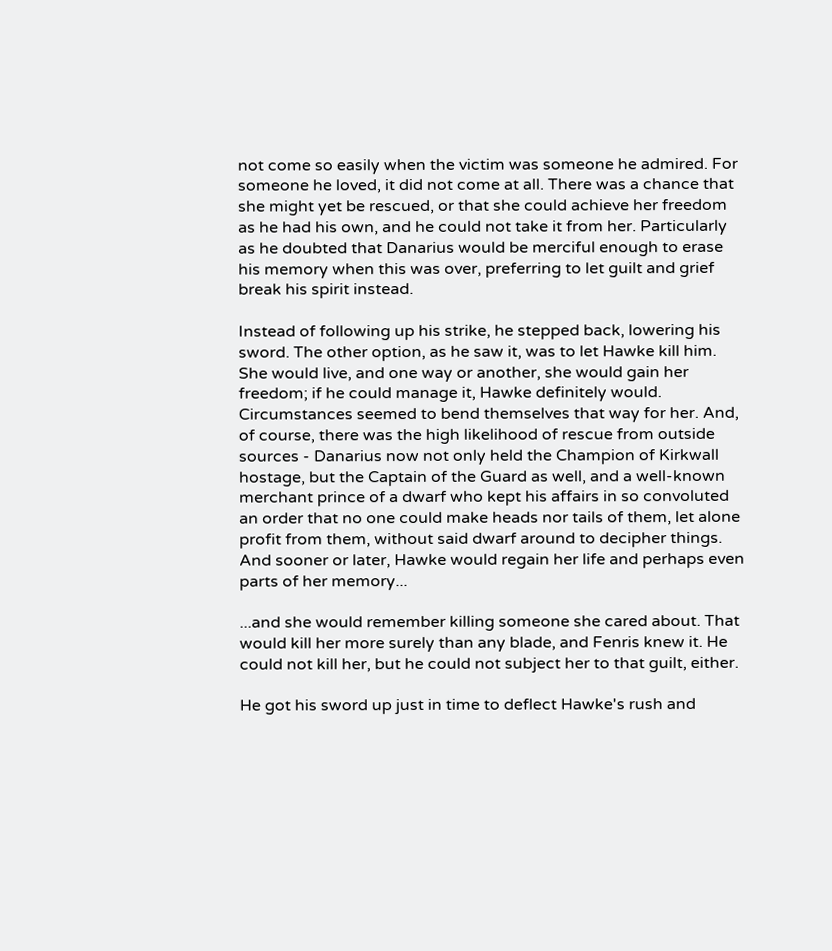not come so easily when the victim was someone he admired. For someone he loved, it did not come at all. There was a chance that she might yet be rescued, or that she could achieve her freedom as he had his own, and he could not take it from her. Particularly as he doubted that Danarius would be merciful enough to erase his memory when this was over, preferring to let guilt and grief break his spirit instead.

Instead of following up his strike, he stepped back, lowering his sword. The other option, as he saw it, was to let Hawke kill him. She would live, and one way or another, she would gain her freedom; if he could manage it, Hawke definitely would. Circumstances seemed to bend themselves that way for her. And, of course, there was the high likelihood of rescue from outside sources - Danarius now not only held the Champion of Kirkwall hostage, but the Captain of the Guard as well, and a well-known merchant prince of a dwarf who kept his affairs in so convoluted an order that no one could make heads nor tails of them, let alone profit from them, without said dwarf around to decipher things. And sooner or later, Hawke would regain her life and perhaps even parts of her memory...

...and she would remember killing someone she cared about. That would kill her more surely than any blade, and Fenris knew it. He could not kill her, but he could not subject her to that guilt, either.

He got his sword up just in time to deflect Hawke's rush and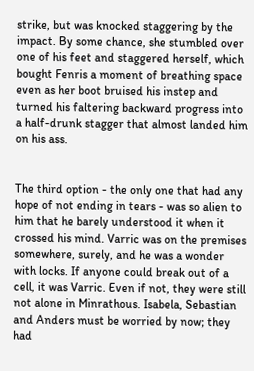strike, but was knocked staggering by the impact. By some chance, she stumbled over one of his feet and staggered herself, which bought Fenris a moment of breathing space even as her boot bruised his instep and turned his faltering backward progress into a half-drunk stagger that almost landed him on his ass.


The third option - the only one that had any hope of not ending in tears - was so alien to him that he barely understood it when it crossed his mind. Varric was on the premises somewhere, surely, and he was a wonder with locks. If anyone could break out of a cell, it was Varric. Even if not, they were still not alone in Minrathous. Isabela, Sebastian and Anders must be worried by now; they had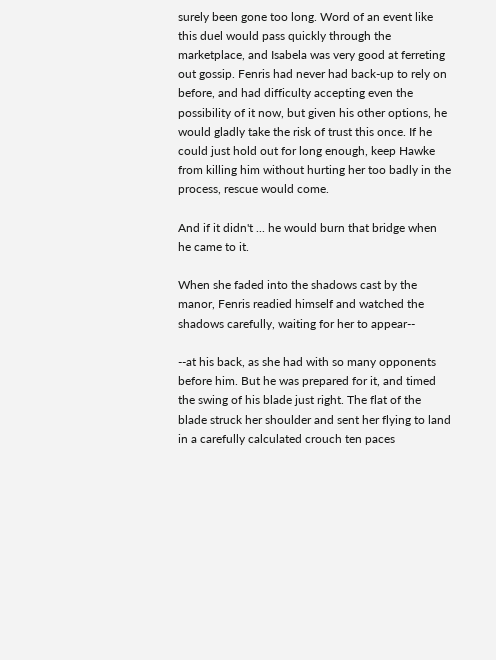surely been gone too long. Word of an event like this duel would pass quickly through the marketplace, and Isabela was very good at ferreting out gossip. Fenris had never had back-up to rely on before, and had difficulty accepting even the possibility of it now, but given his other options, he would gladly take the risk of trust this once. If he could just hold out for long enough, keep Hawke from killing him without hurting her too badly in the process, rescue would come.

And if it didn't ... he would burn that bridge when he came to it.

When she faded into the shadows cast by the manor, Fenris readied himself and watched the shadows carefully, waiting for her to appear--

--at his back, as she had with so many opponents before him. But he was prepared for it, and timed the swing of his blade just right. The flat of the blade struck her shoulder and sent her flying to land in a carefully calculated crouch ten paces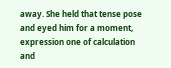away. She held that tense pose and eyed him for a moment, expression one of calculation and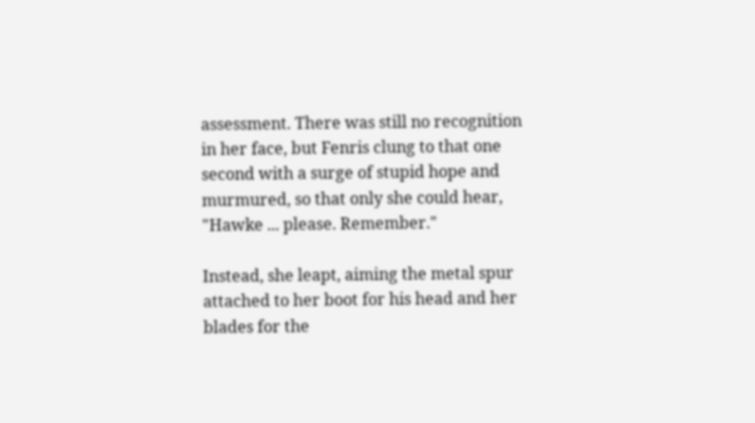assessment. There was still no recognition in her face, but Fenris clung to that one second with a surge of stupid hope and murmured, so that only she could hear, "Hawke ... please. Remember."

Instead, she leapt, aiming the metal spur attached to her boot for his head and her blades for the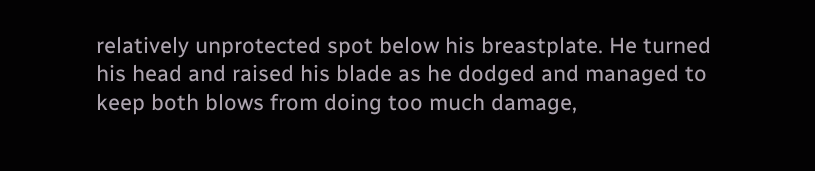relatively unprotected spot below his breastplate. He turned his head and raised his blade as he dodged and managed to keep both blows from doing too much damage,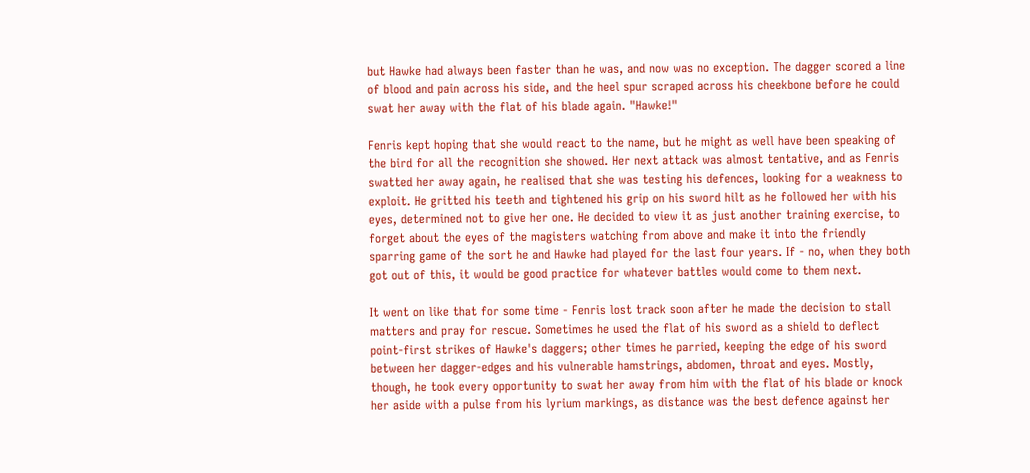but Hawke had always been faster than he was, and now was no exception. The dagger scored a line of blood and pain across his side, and the heel spur scraped across his cheekbone before he could swat her away with the flat of his blade again. "Hawke!"

Fenris kept hoping that she would react to the name, but he might as well have been speaking of the bird for all the recognition she showed. Her next attack was almost tentative, and as Fenris swatted her away again, he realised that she was testing his defences, looking for a weakness to exploit. He gritted his teeth and tightened his grip on his sword hilt as he followed her with his eyes, determined not to give her one. He decided to view it as just another training exercise, to forget about the eyes of the magisters watching from above and make it into the friendly sparring game of the sort he and Hawke had played for the last four years. If - no, when they both got out of this, it would be good practice for whatever battles would come to them next.

It went on like that for some time - Fenris lost track soon after he made the decision to stall matters and pray for rescue. Sometimes he used the flat of his sword as a shield to deflect point-first strikes of Hawke's daggers; other times he parried, keeping the edge of his sword between her dagger-edges and his vulnerable hamstrings, abdomen, throat and eyes. Mostly, though, he took every opportunity to swat her away from him with the flat of his blade or knock her aside with a pulse from his lyrium markings, as distance was the best defence against her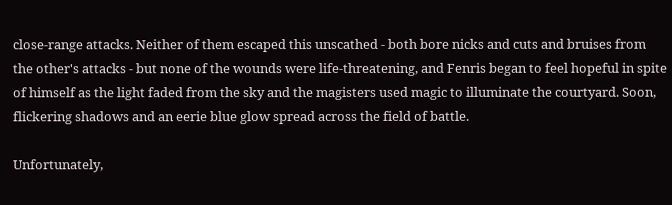close-range attacks. Neither of them escaped this unscathed - both bore nicks and cuts and bruises from the other's attacks - but none of the wounds were life-threatening, and Fenris began to feel hopeful in spite of himself as the light faded from the sky and the magisters used magic to illuminate the courtyard. Soon, flickering shadows and an eerie blue glow spread across the field of battle.

Unfortunately,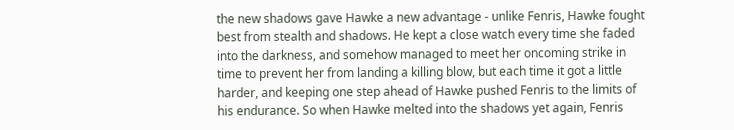the new shadows gave Hawke a new advantage - unlike Fenris, Hawke fought best from stealth and shadows. He kept a close watch every time she faded into the darkness, and somehow managed to meet her oncoming strike in time to prevent her from landing a killing blow, but each time it got a little harder, and keeping one step ahead of Hawke pushed Fenris to the limits of his endurance. So when Hawke melted into the shadows yet again, Fenris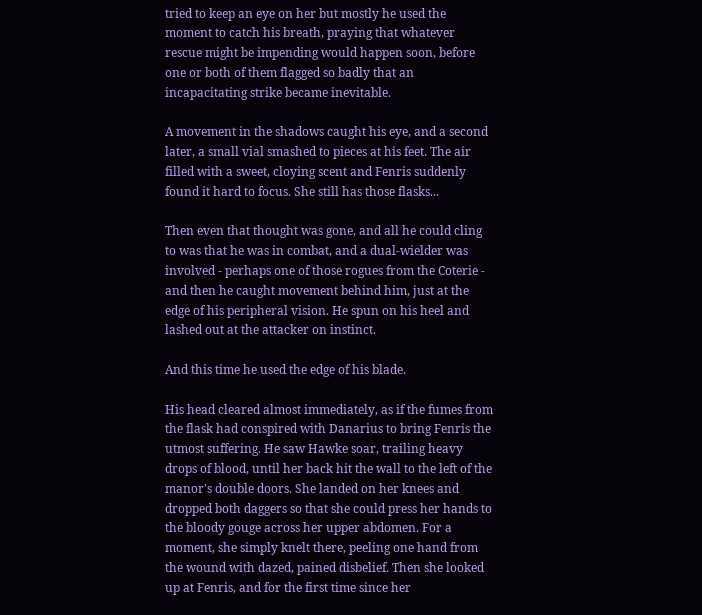tried to keep an eye on her but mostly he used the moment to catch his breath, praying that whatever rescue might be impending would happen soon, before one or both of them flagged so badly that an incapacitating strike became inevitable.

A movement in the shadows caught his eye, and a second later, a small vial smashed to pieces at his feet. The air filled with a sweet, cloying scent and Fenris suddenly found it hard to focus. She still has those flasks...

Then even that thought was gone, and all he could cling to was that he was in combat, and a dual-wielder was involved - perhaps one of those rogues from the Coterie - and then he caught movement behind him, just at the edge of his peripheral vision. He spun on his heel and lashed out at the attacker on instinct.

And this time he used the edge of his blade.

His head cleared almost immediately, as if the fumes from the flask had conspired with Danarius to bring Fenris the utmost suffering. He saw Hawke soar, trailing heavy drops of blood, until her back hit the wall to the left of the manor's double doors. She landed on her knees and dropped both daggers so that she could press her hands to the bloody gouge across her upper abdomen. For a moment, she simply knelt there, peeling one hand from the wound with dazed, pained disbelief. Then she looked up at Fenris, and for the first time since her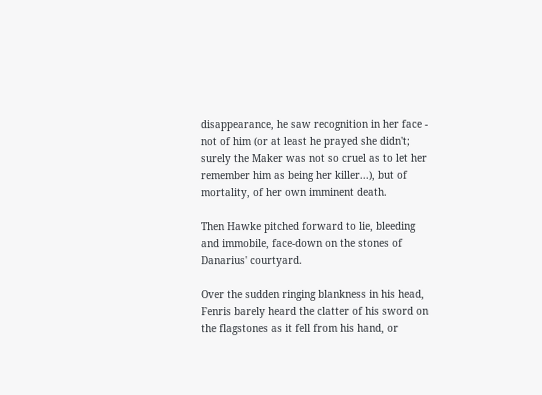disappearance, he saw recognition in her face - not of him (or at least he prayed she didn't; surely the Maker was not so cruel as to let her remember him as being her killer...), but of mortality, of her own imminent death.

Then Hawke pitched forward to lie, bleeding and immobile, face-down on the stones of Danarius' courtyard.

Over the sudden ringing blankness in his head, Fenris barely heard the clatter of his sword on the flagstones as it fell from his hand, or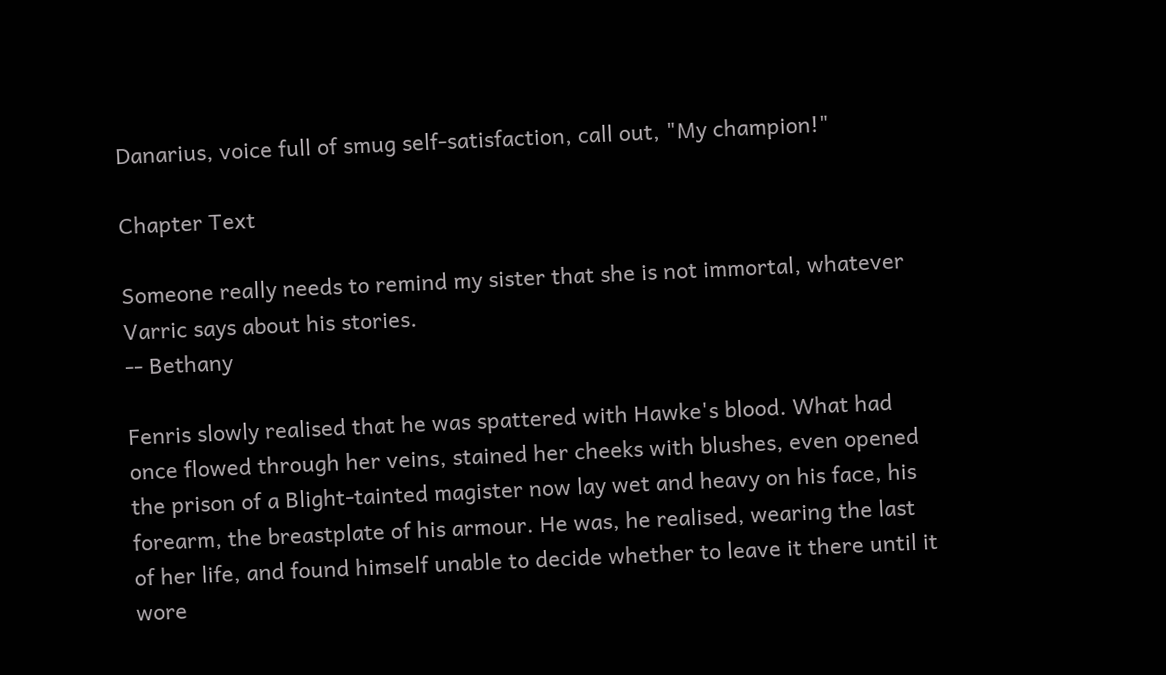Danarius, voice full of smug self-satisfaction, call out, "My champion!"

Chapter Text

Someone really needs to remind my sister that she is not immortal, whatever Varric says about his stories.
-- Bethany

Fenris slowly realised that he was spattered with Hawke's blood. What had once flowed through her veins, stained her cheeks with blushes, even opened the prison of a Blight-tainted magister now lay wet and heavy on his face, his forearm, the breastplate of his armour. He was, he realised, wearing the last of her life, and found himself unable to decide whether to leave it there until it wore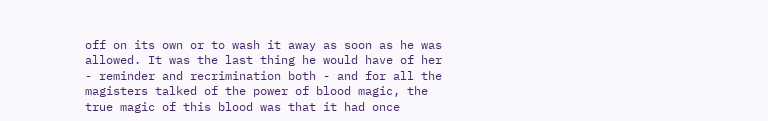off on its own or to wash it away as soon as he was allowed. It was the last thing he would have of her - reminder and recrimination both - and for all the magisters talked of the power of blood magic, the true magic of this blood was that it had once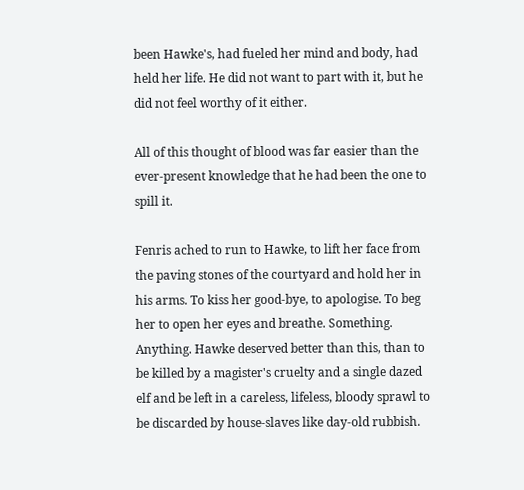been Hawke's, had fueled her mind and body, had held her life. He did not want to part with it, but he did not feel worthy of it either.

All of this thought of blood was far easier than the ever-present knowledge that he had been the one to spill it.

Fenris ached to run to Hawke, to lift her face from the paving stones of the courtyard and hold her in his arms. To kiss her good-bye, to apologise. To beg her to open her eyes and breathe. Something. Anything. Hawke deserved better than this, than to be killed by a magister's cruelty and a single dazed elf and be left in a careless, lifeless, bloody sprawl to be discarded by house-slaves like day-old rubbish.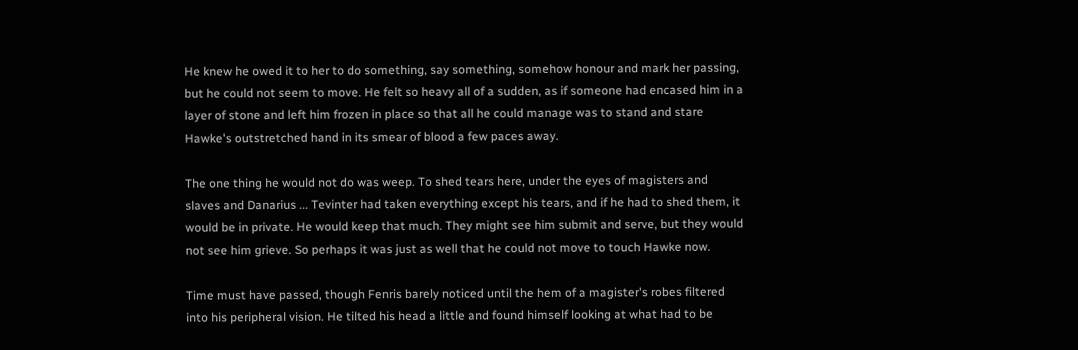He knew he owed it to her to do something, say something, somehow honour and mark her passing, but he could not seem to move. He felt so heavy all of a sudden, as if someone had encased him in a layer of stone and left him frozen in place so that all he could manage was to stand and stare Hawke's outstretched hand in its smear of blood a few paces away.

The one thing he would not do was weep. To shed tears here, under the eyes of magisters and slaves and Danarius ... Tevinter had taken everything except his tears, and if he had to shed them, it would be in private. He would keep that much. They might see him submit and serve, but they would not see him grieve. So perhaps it was just as well that he could not move to touch Hawke now.

Time must have passed, though Fenris barely noticed until the hem of a magister's robes filtered into his peripheral vision. He tilted his head a little and found himself looking at what had to be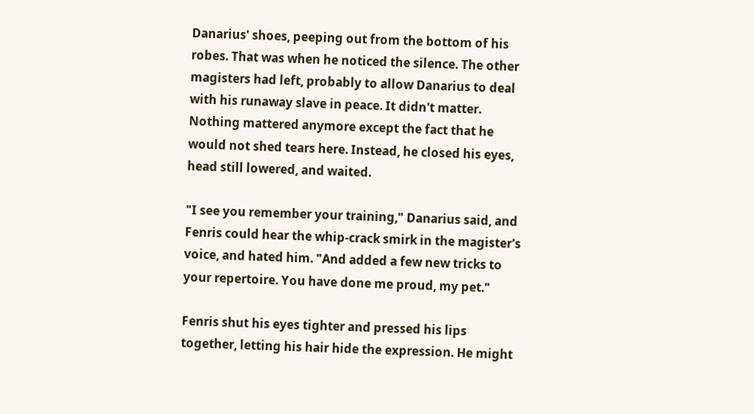Danarius' shoes, peeping out from the bottom of his robes. That was when he noticed the silence. The other magisters had left, probably to allow Danarius to deal with his runaway slave in peace. It didn't matter. Nothing mattered anymore except the fact that he would not shed tears here. Instead, he closed his eyes, head still lowered, and waited.

"I see you remember your training," Danarius said, and Fenris could hear the whip-crack smirk in the magister's voice, and hated him. "And added a few new tricks to your repertoire. You have done me proud, my pet."

Fenris shut his eyes tighter and pressed his lips together, letting his hair hide the expression. He might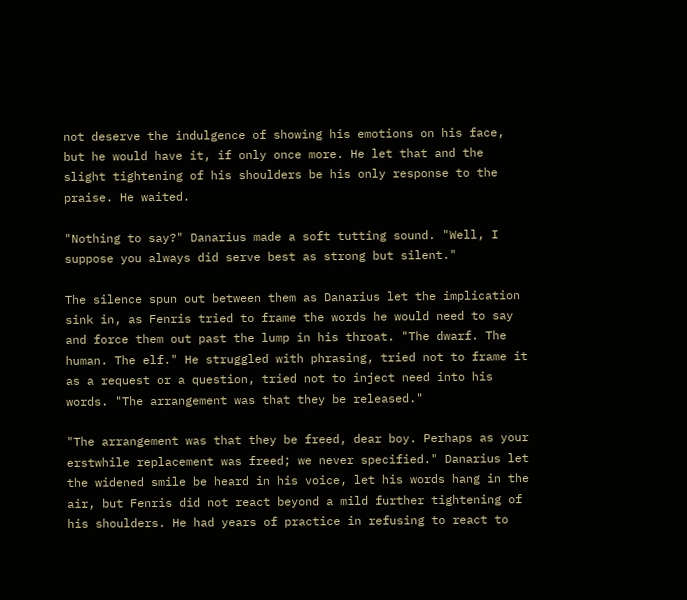not deserve the indulgence of showing his emotions on his face, but he would have it, if only once more. He let that and the slight tightening of his shoulders be his only response to the praise. He waited.

"Nothing to say?" Danarius made a soft tutting sound. "Well, I suppose you always did serve best as strong but silent."

The silence spun out between them as Danarius let the implication sink in, as Fenris tried to frame the words he would need to say and force them out past the lump in his throat. "The dwarf. The human. The elf." He struggled with phrasing, tried not to frame it as a request or a question, tried not to inject need into his words. "The arrangement was that they be released."

"The arrangement was that they be freed, dear boy. Perhaps as your erstwhile replacement was freed; we never specified." Danarius let the widened smile be heard in his voice, let his words hang in the air, but Fenris did not react beyond a mild further tightening of his shoulders. He had years of practice in refusing to react to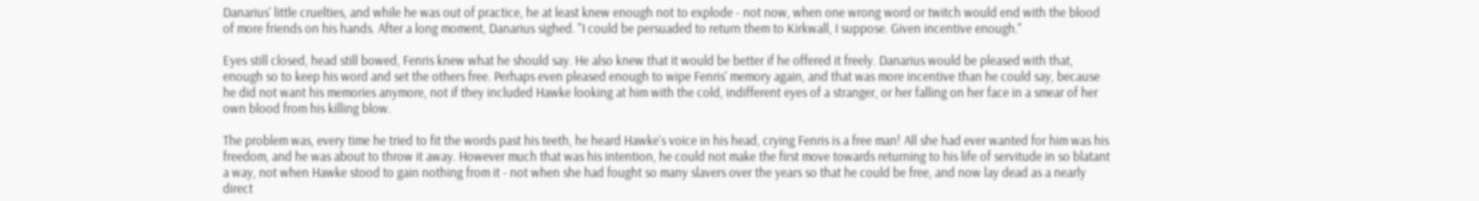Danarius' little cruelties, and while he was out of practice, he at least knew enough not to explode - not now, when one wrong word or twitch would end with the blood of more friends on his hands. After a long moment, Danarius sighed. "I could be persuaded to return them to Kirkwall, I suppose. Given incentive enough."

Eyes still closed, head still bowed, Fenris knew what he should say. He also knew that it would be better if he offered it freely. Danarius would be pleased with that, enough so to keep his word and set the others free. Perhaps even pleased enough to wipe Fenris' memory again, and that was more incentive than he could say, because he did not want his memories anymore, not if they included Hawke looking at him with the cold, indifferent eyes of a stranger, or her falling on her face in a smear of her own blood from his killing blow.

The problem was, every time he tried to fit the words past his teeth, he heard Hawke's voice in his head, crying Fenris is a free man! All she had ever wanted for him was his freedom, and he was about to throw it away. However much that was his intention, he could not make the first move towards returning to his life of servitude in so blatant a way, not when Hawke stood to gain nothing from it - not when she had fought so many slavers over the years so that he could be free, and now lay dead as a nearly direct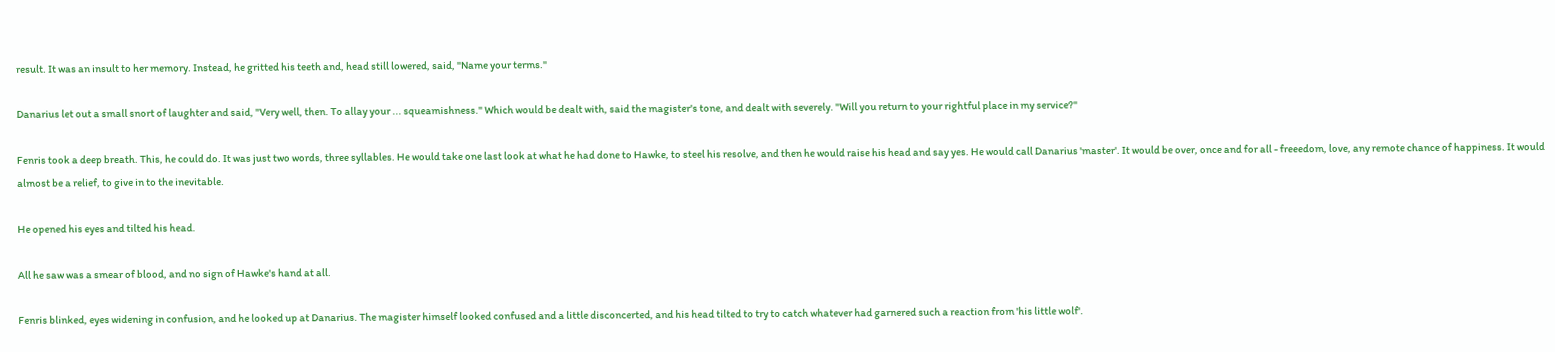result. It was an insult to her memory. Instead, he gritted his teeth and, head still lowered, said, "Name your terms."

Danarius let out a small snort of laughter and said, "Very well, then. To allay your ... squeamishness." Which would be dealt with, said the magister's tone, and dealt with severely. "Will you return to your rightful place in my service?"

Fenris took a deep breath. This, he could do. It was just two words, three syllables. He would take one last look at what he had done to Hawke, to steel his resolve, and then he would raise his head and say yes. He would call Danarius 'master'. It would be over, once and for all - freeedom, love, any remote chance of happiness. It would almost be a relief, to give in to the inevitable.

He opened his eyes and tilted his head.

All he saw was a smear of blood, and no sign of Hawke's hand at all.

Fenris blinked, eyes widening in confusion, and he looked up at Danarius. The magister himself looked confused and a little disconcerted, and his head tilted to try to catch whatever had garnered such a reaction from 'his little wolf'.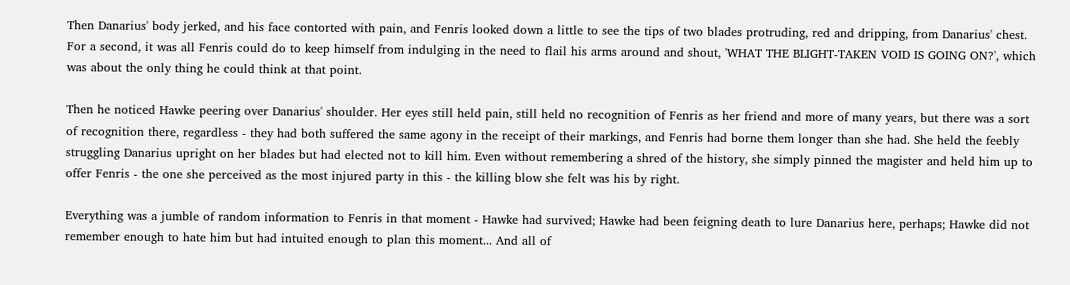Then Danarius' body jerked, and his face contorted with pain, and Fenris looked down a little to see the tips of two blades protruding, red and dripping, from Danarius' chest. For a second, it was all Fenris could do to keep himself from indulging in the need to flail his arms around and shout, 'WHAT THE BLIGHT-TAKEN VOID IS GOING ON?', which was about the only thing he could think at that point.

Then he noticed Hawke peering over Danarius' shoulder. Her eyes still held pain, still held no recognition of Fenris as her friend and more of many years, but there was a sort of recognition there, regardless - they had both suffered the same agony in the receipt of their markings, and Fenris had borne them longer than she had. She held the feebly struggling Danarius upright on her blades but had elected not to kill him. Even without remembering a shred of the history, she simply pinned the magister and held him up to offer Fenris - the one she perceived as the most injured party in this - the killing blow she felt was his by right.

Everything was a jumble of random information to Fenris in that moment - Hawke had survived; Hawke had been feigning death to lure Danarius here, perhaps; Hawke did not remember enough to hate him but had intuited enough to plan this moment... And all of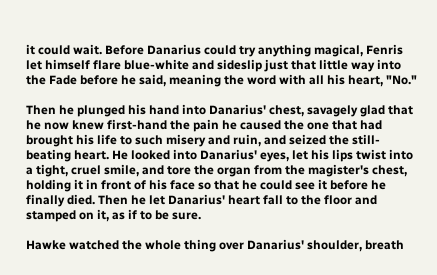it could wait. Before Danarius could try anything magical, Fenris let himself flare blue-white and sideslip just that little way into the Fade before he said, meaning the word with all his heart, "No."

Then he plunged his hand into Danarius' chest, savagely glad that he now knew first-hand the pain he caused the one that had brought his life to such misery and ruin, and seized the still-beating heart. He looked into Danarius' eyes, let his lips twist into a tight, cruel smile, and tore the organ from the magister's chest, holding it in front of his face so that he could see it before he finally died. Then he let Danarius' heart fall to the floor and stamped on it, as if to be sure.

Hawke watched the whole thing over Danarius' shoulder, breath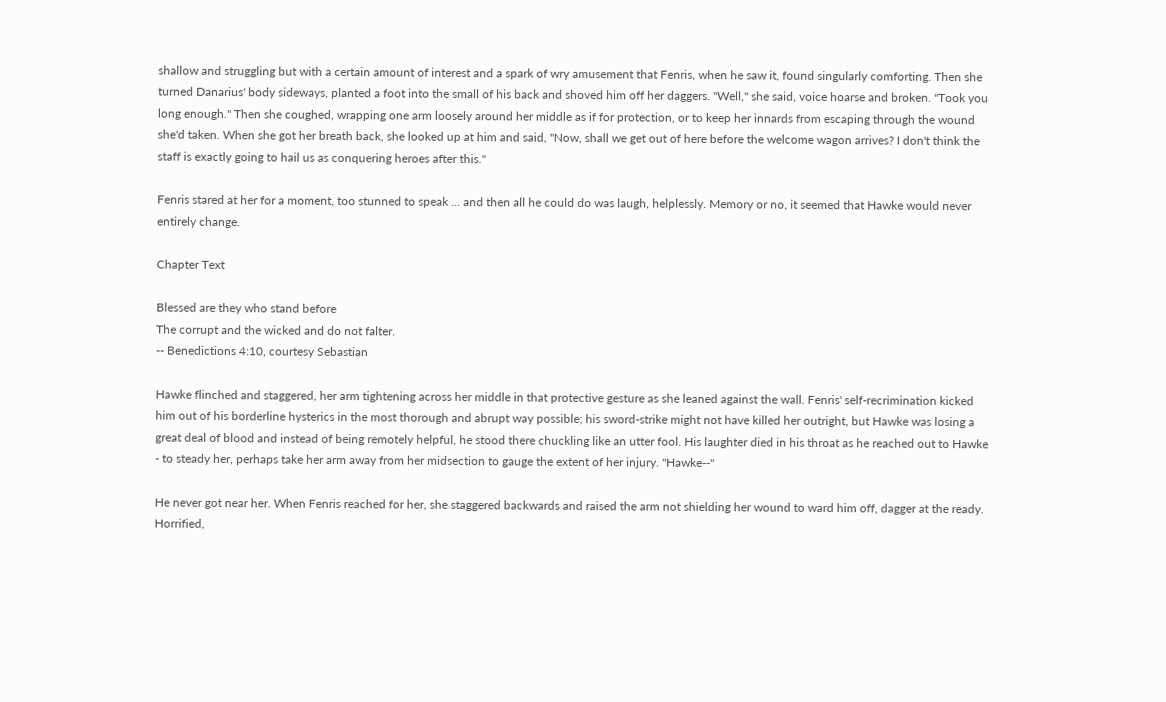shallow and struggling but with a certain amount of interest and a spark of wry amusement that Fenris, when he saw it, found singularly comforting. Then she turned Danarius' body sideways, planted a foot into the small of his back and shoved him off her daggers. "Well," she said, voice hoarse and broken. "Took you long enough." Then she coughed, wrapping one arm loosely around her middle as if for protection, or to keep her innards from escaping through the wound she'd taken. When she got her breath back, she looked up at him and said, "Now, shall we get out of here before the welcome wagon arrives? I don't think the staff is exactly going to hail us as conquering heroes after this."

Fenris stared at her for a moment, too stunned to speak ... and then all he could do was laugh, helplessly. Memory or no, it seemed that Hawke would never entirely change.

Chapter Text

Blessed are they who stand before
The corrupt and the wicked and do not falter.
-- Benedictions 4:10, courtesy Sebastian

Hawke flinched and staggered, her arm tightening across her middle in that protective gesture as she leaned against the wall. Fenris' self-recrimination kicked him out of his borderline hysterics in the most thorough and abrupt way possible; his sword-strike might not have killed her outright, but Hawke was losing a great deal of blood and instead of being remotely helpful, he stood there chuckling like an utter fool. His laughter died in his throat as he reached out to Hawke - to steady her, perhaps take her arm away from her midsection to gauge the extent of her injury. "Hawke--"

He never got near her. When Fenris reached for her, she staggered backwards and raised the arm not shielding her wound to ward him off, dagger at the ready. Horrified,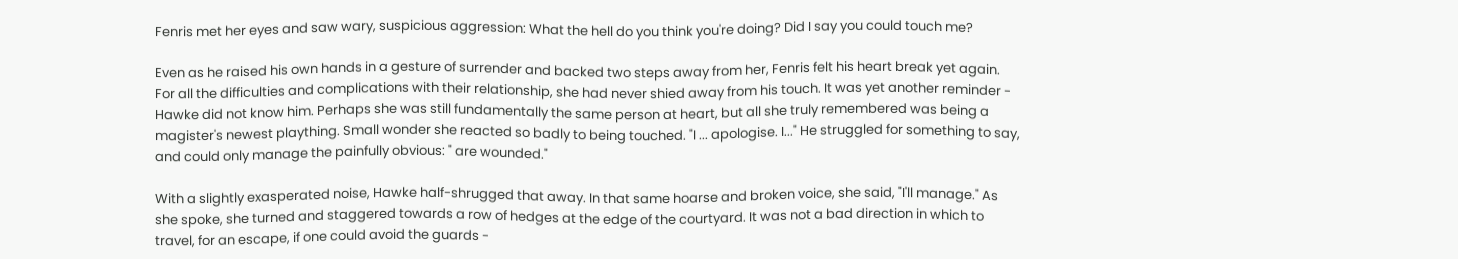Fenris met her eyes and saw wary, suspicious aggression: What the hell do you think you're doing? Did I say you could touch me?

Even as he raised his own hands in a gesture of surrender and backed two steps away from her, Fenris felt his heart break yet again. For all the difficulties and complications with their relationship, she had never shied away from his touch. It was yet another reminder - Hawke did not know him. Perhaps she was still fundamentally the same person at heart, but all she truly remembered was being a magister's newest plaything. Small wonder she reacted so badly to being touched. "I ... apologise. I..." He struggled for something to say, and could only manage the painfully obvious: " are wounded."

With a slightly exasperated noise, Hawke half-shrugged that away. In that same hoarse and broken voice, she said, "I'll manage." As she spoke, she turned and staggered towards a row of hedges at the edge of the courtyard. It was not a bad direction in which to travel, for an escape, if one could avoid the guards -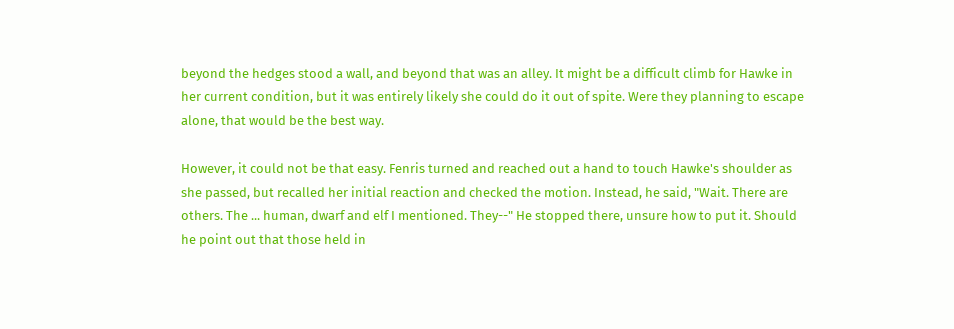beyond the hedges stood a wall, and beyond that was an alley. It might be a difficult climb for Hawke in her current condition, but it was entirely likely she could do it out of spite. Were they planning to escape alone, that would be the best way.

However, it could not be that easy. Fenris turned and reached out a hand to touch Hawke's shoulder as she passed, but recalled her initial reaction and checked the motion. Instead, he said, "Wait. There are others. The ... human, dwarf and elf I mentioned. They--" He stopped there, unsure how to put it. Should he point out that those held in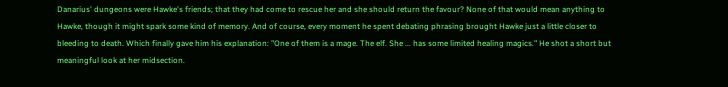Danarius' dungeons were Hawke's friends; that they had come to rescue her and she should return the favour? None of that would mean anything to Hawke, though it might spark some kind of memory. And of course, every moment he spent debating phrasing brought Hawke just a little closer to bleeding to death. Which finally gave him his explanation: "One of them is a mage. The elf. She ... has some limited healing magics." He shot a short but meaningful look at her midsection.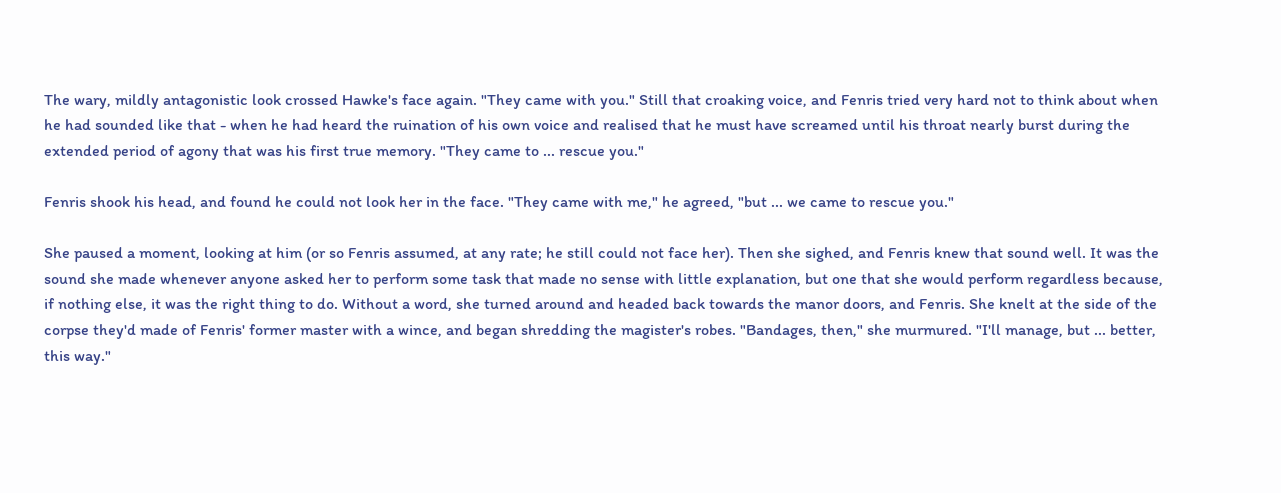The wary, mildly antagonistic look crossed Hawke's face again. "They came with you." Still that croaking voice, and Fenris tried very hard not to think about when he had sounded like that - when he had heard the ruination of his own voice and realised that he must have screamed until his throat nearly burst during the extended period of agony that was his first true memory. "They came to ... rescue you."

Fenris shook his head, and found he could not look her in the face. "They came with me," he agreed, "but ... we came to rescue you."

She paused a moment, looking at him (or so Fenris assumed, at any rate; he still could not face her). Then she sighed, and Fenris knew that sound well. It was the sound she made whenever anyone asked her to perform some task that made no sense with little explanation, but one that she would perform regardless because, if nothing else, it was the right thing to do. Without a word, she turned around and headed back towards the manor doors, and Fenris. She knelt at the side of the corpse they'd made of Fenris' former master with a wince, and began shredding the magister's robes. "Bandages, then," she murmured. "I'll manage, but ... better, this way."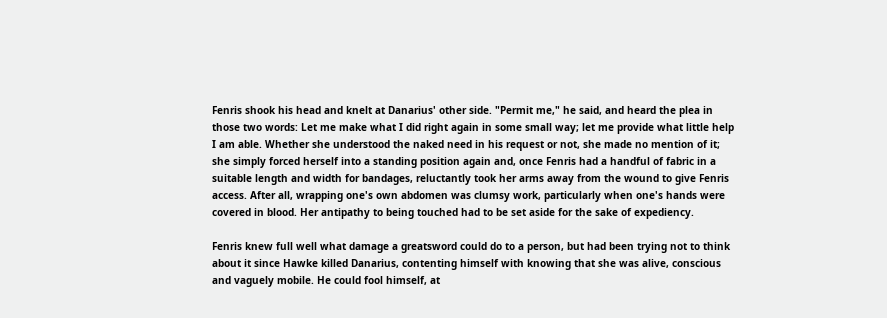Fenris shook his head and knelt at Danarius' other side. "Permit me," he said, and heard the plea in those two words: Let me make what I did right again in some small way; let me provide what little help I am able. Whether she understood the naked need in his request or not, she made no mention of it; she simply forced herself into a standing position again and, once Fenris had a handful of fabric in a suitable length and width for bandages, reluctantly took her arms away from the wound to give Fenris access. After all, wrapping one's own abdomen was clumsy work, particularly when one's hands were covered in blood. Her antipathy to being touched had to be set aside for the sake of expediency.

Fenris knew full well what damage a greatsword could do to a person, but had been trying not to think about it since Hawke killed Danarius, contenting himself with knowing that she was alive, conscious and vaguely mobile. He could fool himself, at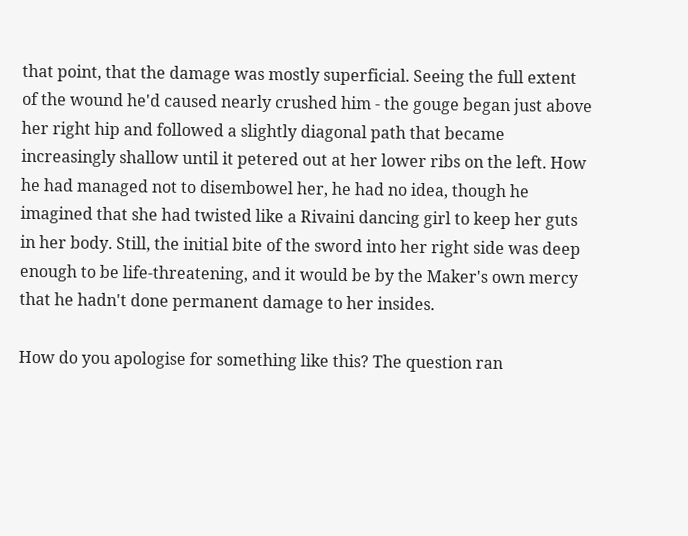that point, that the damage was mostly superficial. Seeing the full extent of the wound he'd caused nearly crushed him - the gouge began just above her right hip and followed a slightly diagonal path that became increasingly shallow until it petered out at her lower ribs on the left. How he had managed not to disembowel her, he had no idea, though he imagined that she had twisted like a Rivaini dancing girl to keep her guts in her body. Still, the initial bite of the sword into her right side was deep enough to be life-threatening, and it would be by the Maker's own mercy that he hadn't done permanent damage to her insides.

How do you apologise for something like this? The question ran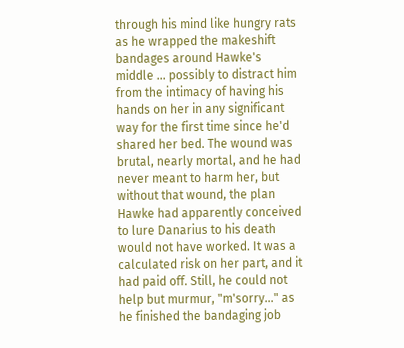through his mind like hungry rats as he wrapped the makeshift bandages around Hawke's middle ... possibly to distract him from the intimacy of having his hands on her in any significant way for the first time since he'd shared her bed. The wound was brutal, nearly mortal, and he had never meant to harm her, but without that wound, the plan Hawke had apparently conceived to lure Danarius to his death would not have worked. It was a calculated risk on her part, and it had paid off. Still, he could not help but murmur, "m'sorry..." as he finished the bandaging job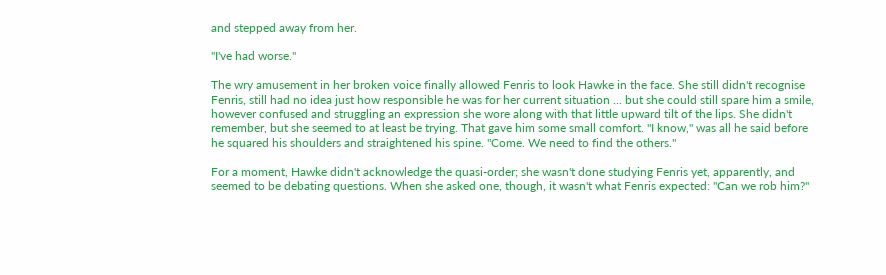and stepped away from her.

"I've had worse."

The wry amusement in her broken voice finally allowed Fenris to look Hawke in the face. She still didn't recognise Fenris, still had no idea just how responsible he was for her current situation ... but she could still spare him a smile, however confused and struggling an expression she wore along with that little upward tilt of the lips. She didn't remember, but she seemed to at least be trying. That gave him some small comfort. "I know," was all he said before he squared his shoulders and straightened his spine. "Come. We need to find the others."

For a moment, Hawke didn't acknowledge the quasi-order; she wasn't done studying Fenris yet, apparently, and seemed to be debating questions. When she asked one, though, it wasn't what Fenris expected: "Can we rob him?"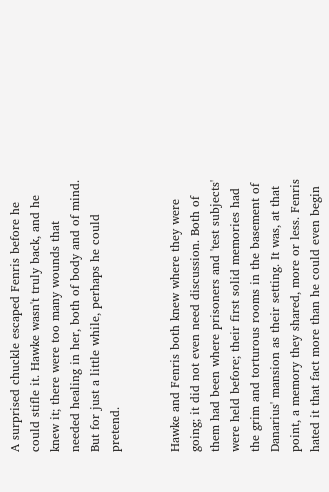A surprised chuckle escaped Fenris before he could stifle it. Hawke wasn't truly back, and he knew it; there were too many wounds that needed healing in her, both of body and of mind. But for just a little while, perhaps he could pretend.


Hawke and Fenris both knew where they were going; it did not even need discussion. Both of them had been where prisoners and 'test subjects' were held before; their first solid memories had the grim and torturous rooms in the basement of Danarius' mansion as their setting. It was, at that point, a memory they shared, more or less. Fenris hated it that fact more than he could even begin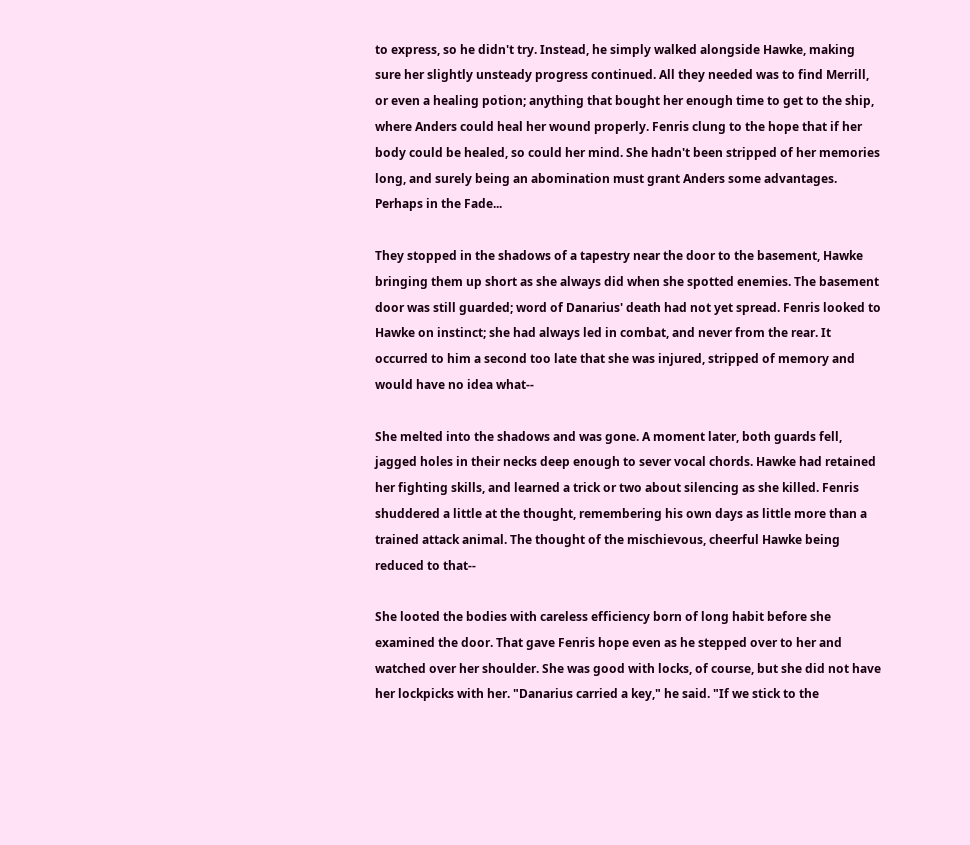to express, so he didn't try. Instead, he simply walked alongside Hawke, making sure her slightly unsteady progress continued. All they needed was to find Merrill, or even a healing potion; anything that bought her enough time to get to the ship, where Anders could heal her wound properly. Fenris clung to the hope that if her body could be healed, so could her mind. She hadn't been stripped of her memories long, and surely being an abomination must grant Anders some advantages. Perhaps in the Fade...

They stopped in the shadows of a tapestry near the door to the basement, Hawke bringing them up short as she always did when she spotted enemies. The basement door was still guarded; word of Danarius' death had not yet spread. Fenris looked to Hawke on instinct; she had always led in combat, and never from the rear. It occurred to him a second too late that she was injured, stripped of memory and would have no idea what--

She melted into the shadows and was gone. A moment later, both guards fell, jagged holes in their necks deep enough to sever vocal chords. Hawke had retained her fighting skills, and learned a trick or two about silencing as she killed. Fenris shuddered a little at the thought, remembering his own days as little more than a trained attack animal. The thought of the mischievous, cheerful Hawke being reduced to that--

She looted the bodies with careless efficiency born of long habit before she examined the door. That gave Fenris hope even as he stepped over to her and watched over her shoulder. She was good with locks, of course, but she did not have her lockpicks with her. "Danarius carried a key," he said. "If we stick to the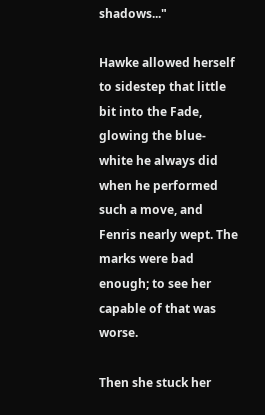shadows..."

Hawke allowed herself to sidestep that little bit into the Fade, glowing the blue-white he always did when he performed such a move, and Fenris nearly wept. The marks were bad enough; to see her capable of that was worse.

Then she stuck her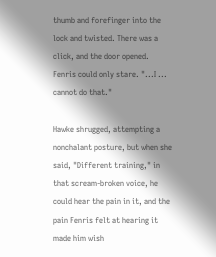thumb and forefinger into the lock and twisted. There was a click, and the door opened. Fenris could only stare. "...I ... cannot do that."

Hawke shrugged, attempting a nonchalant posture, but when she said, "Different training," in that scream-broken voice, he could hear the pain in it, and the pain Fenris felt at hearing it made him wish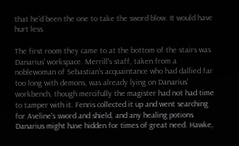that he'd been the one to take the sword blow. It would have hurt less.

The first room they came to at the bottom of the stairs was Danarius' workspace. Merrill's staff, taken from a noblewoman of Sebastian's acquaintance who had dallied far too long with demons, was already lying on Danarius' workbench, though mercifully the magister had not had time to tamper with it. Fenris collected it up and went searching for Aveline's sword and shield, and any healing potions Danarius might have hidden for times of great need. Hawke,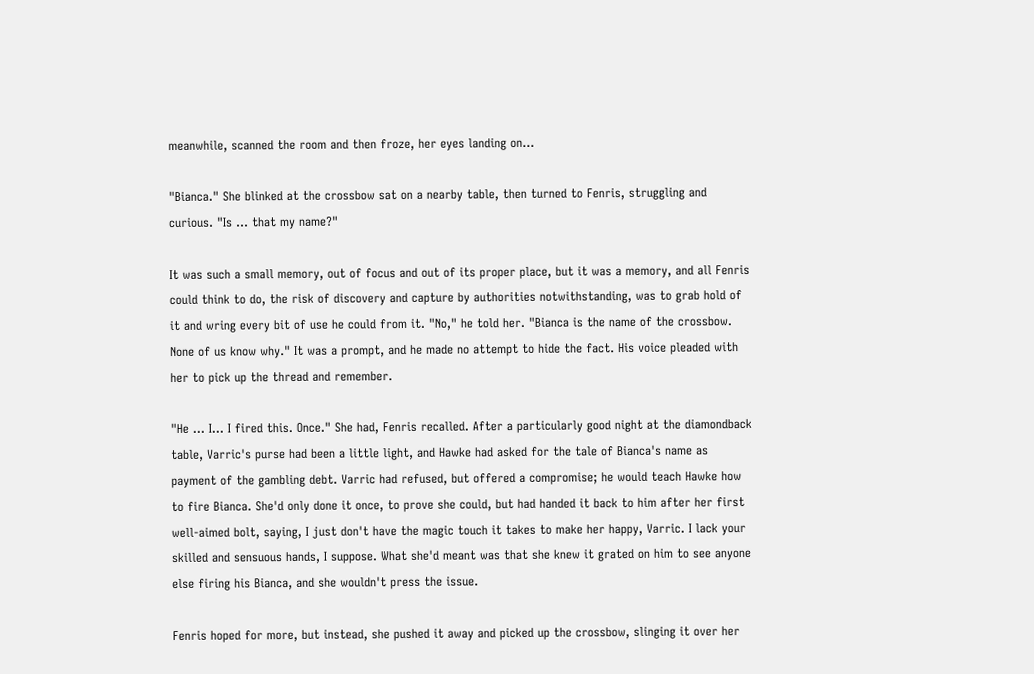meanwhile, scanned the room and then froze, her eyes landing on...

"Bianca." She blinked at the crossbow sat on a nearby table, then turned to Fenris, struggling and curious. "Is ... that my name?"

It was such a small memory, out of focus and out of its proper place, but it was a memory, and all Fenris could think to do, the risk of discovery and capture by authorities notwithstanding, was to grab hold of it and wring every bit of use he could from it. "No," he told her. "Bianca is the name of the crossbow. None of us know why." It was a prompt, and he made no attempt to hide the fact. His voice pleaded with her to pick up the thread and remember.

"He ... I... I fired this. Once." She had, Fenris recalled. After a particularly good night at the diamondback table, Varric's purse had been a little light, and Hawke had asked for the tale of Bianca's name as payment of the gambling debt. Varric had refused, but offered a compromise; he would teach Hawke how to fire Bianca. She'd only done it once, to prove she could, but had handed it back to him after her first well-aimed bolt, saying, I just don't have the magic touch it takes to make her happy, Varric. I lack your skilled and sensuous hands, I suppose. What she'd meant was that she knew it grated on him to see anyone else firing his Bianca, and she wouldn't press the issue.

Fenris hoped for more, but instead, she pushed it away and picked up the crossbow, slinging it over her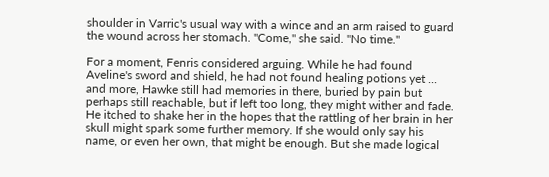shoulder in Varric's usual way with a wince and an arm raised to guard the wound across her stomach. "Come," she said. "No time."

For a moment, Fenris considered arguing. While he had found Aveline's sword and shield, he had not found healing potions yet ... and more, Hawke still had memories in there, buried by pain but perhaps still reachable, but if left too long, they might wither and fade. He itched to shake her in the hopes that the rattling of her brain in her skull might spark some further memory. If she would only say his name, or even her own, that might be enough. But she made logical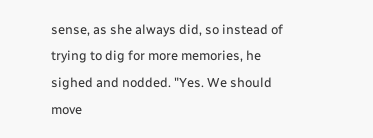sense, as she always did, so instead of trying to dig for more memories, he sighed and nodded. "Yes. We should move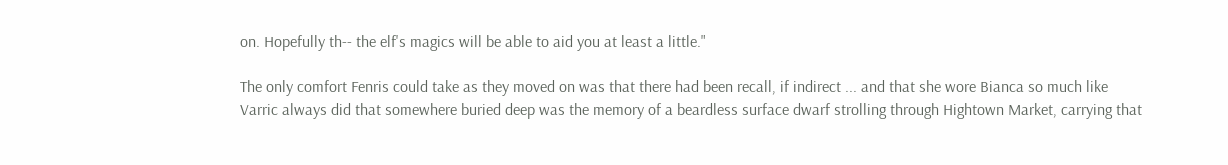on. Hopefully th-- the elf's magics will be able to aid you at least a little."

The only comfort Fenris could take as they moved on was that there had been recall, if indirect ... and that she wore Bianca so much like Varric always did that somewhere buried deep was the memory of a beardless surface dwarf strolling through Hightown Market, carrying that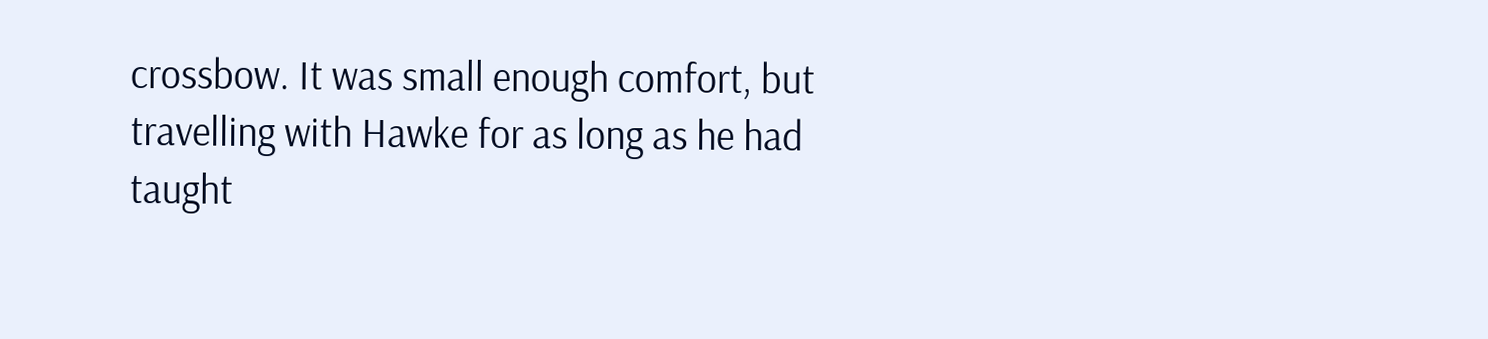crossbow. It was small enough comfort, but travelling with Hawke for as long as he had taught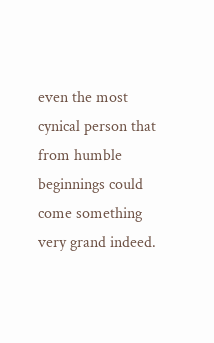even the most cynical person that from humble beginnings could come something very grand indeed.